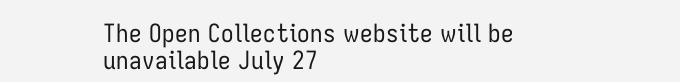The Open Collections website will be unavailable July 27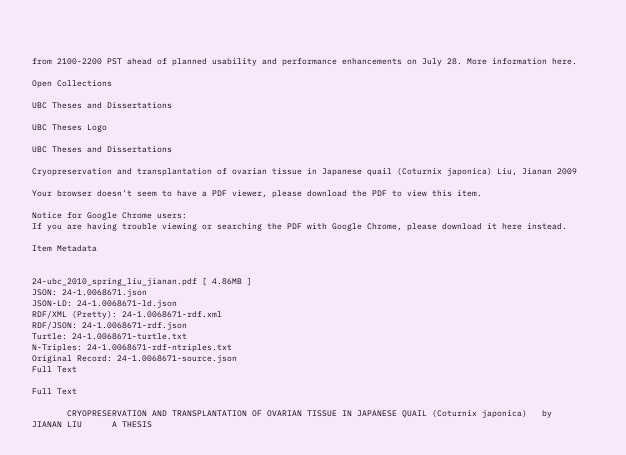from 2100-2200 PST ahead of planned usability and performance enhancements on July 28. More information here.

Open Collections

UBC Theses and Dissertations

UBC Theses Logo

UBC Theses and Dissertations

Cryopreservation and transplantation of ovarian tissue in Japanese quail (Coturnix japonica) Liu, Jianan 2009

Your browser doesn't seem to have a PDF viewer, please download the PDF to view this item.

Notice for Google Chrome users:
If you are having trouble viewing or searching the PDF with Google Chrome, please download it here instead.

Item Metadata


24-ubc_2010_spring_liu_jianan.pdf [ 4.86MB ]
JSON: 24-1.0068671.json
JSON-LD: 24-1.0068671-ld.json
RDF/XML (Pretty): 24-1.0068671-rdf.xml
RDF/JSON: 24-1.0068671-rdf.json
Turtle: 24-1.0068671-turtle.txt
N-Triples: 24-1.0068671-rdf-ntriples.txt
Original Record: 24-1.0068671-source.json
Full Text

Full Text

       CRYOPRESERVATION AND TRANSPLANTATION OF OVARIAN TISSUE IN JAPANESE QUAIL (Coturnix japonica)   by  JIANAN LIU      A THESIS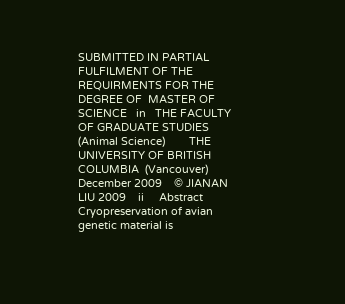SUBMITTED IN PARTIAL FULFILMENT OF THE REQUIRMENTS FOR THE DEGREE OF  MASTER OF SCIENCE   in   THE FACULTY OF GRADUATE STUDIES  (Animal Science)        THE UNIVERSITY OF BRITISH COLUMBIA  (Vancouver)    December 2009    © JIANAN LIU 2009    ii     Abstract Cryopreservation of avian genetic material is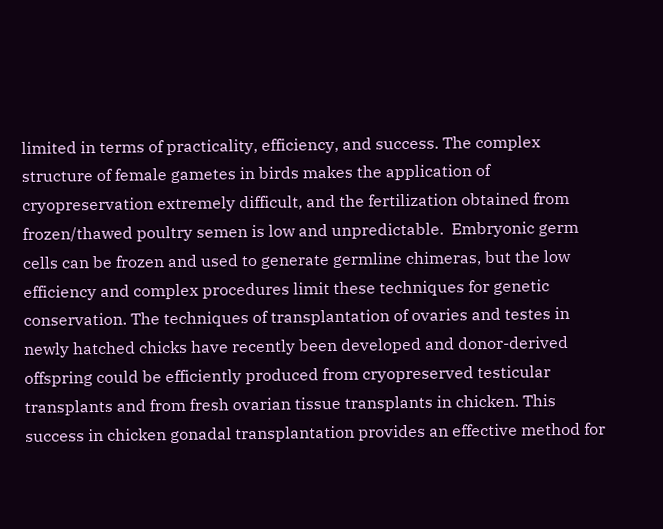limited in terms of practicality, efficiency, and success. The complex structure of female gametes in birds makes the application of cryopreservation extremely difficult, and the fertilization obtained from frozen/thawed poultry semen is low and unpredictable.  Embryonic germ cells can be frozen and used to generate germline chimeras, but the low efficiency and complex procedures limit these techniques for genetic conservation. The techniques of transplantation of ovaries and testes in newly hatched chicks have recently been developed and donor-derived offspring could be efficiently produced from cryopreserved testicular transplants and from fresh ovarian tissue transplants in chicken. This success in chicken gonadal transplantation provides an effective method for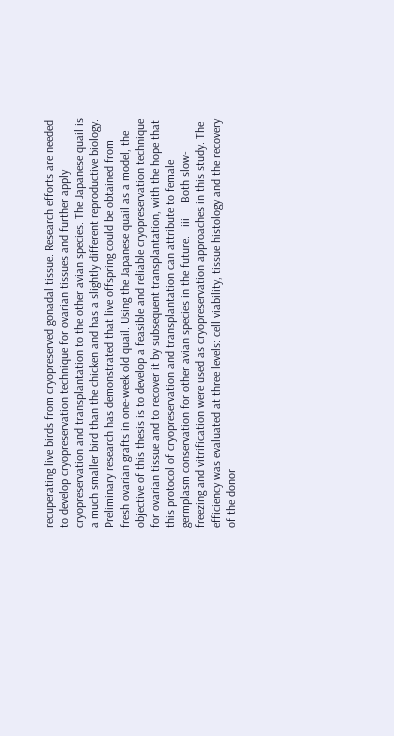recuperating live birds from cryopreserved gonadal tissue. Research efforts are needed to develop cryopreservation technique for ovarian tissues and further apply cryopreservation and transplantation to the other avian species. The Japanese quail is a much smaller bird than the chicken and has a slightly different reproductive biology. Preliminary research has demonstrated that live offspring could be obtained from fresh ovarian grafts in one-week old quail. Using the Japanese quail as a model, the objective of this thesis is to develop a feasible and reliable cryopreservation technique for ovarian tissue and to recover it by subsequent transplantation, with the hope that this protocol of cryopreservation and transplantation can attribute to female germplasm conservation for other avian species in the future.   iii     Both slow-freezing and vitrification were used as cryopreservation approaches in this study. The efficiency was evaluated at three levels: cell viability, tissue histology and the recovery of the donor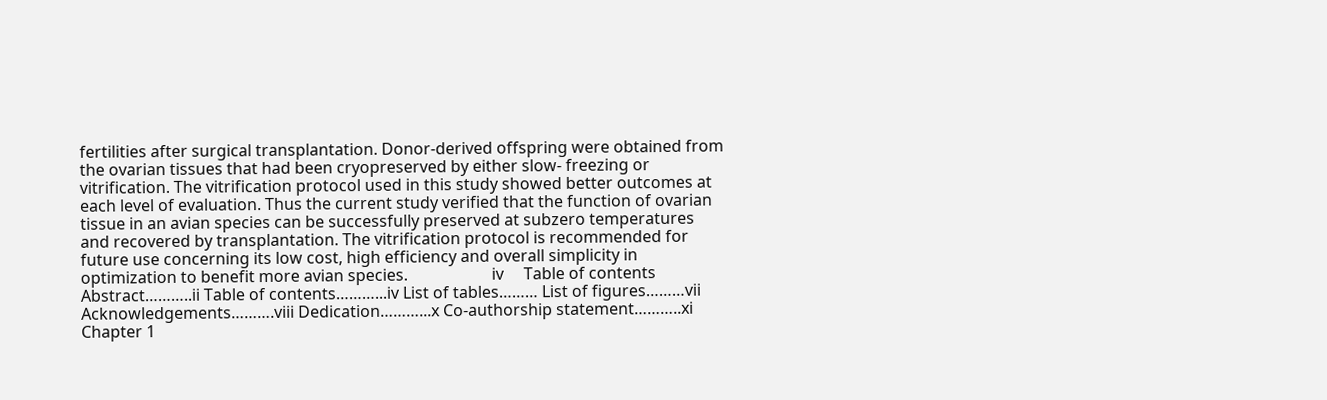fertilities after surgical transplantation. Donor-derived offspring were obtained from the ovarian tissues that had been cryopreserved by either slow- freezing or vitrification. The vitrification protocol used in this study showed better outcomes at each level of evaluation. Thus the current study verified that the function of ovarian tissue in an avian species can be successfully preserved at subzero temperatures and recovered by transplantation. The vitrification protocol is recommended for future use concerning its low cost, high efficiency and overall simplicity in optimization to benefit more avian species.                     iv     Table of contents  Abstract………..ii Table of contents………...iv List of tables……… List of figures………vii Acknowledgements……….viii Dedication………...x Co-authorship statement………..xi Chapter 1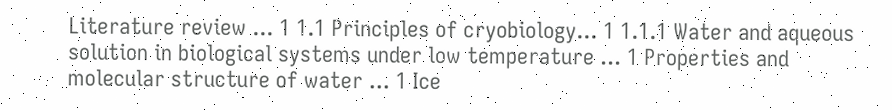Literature review ... 1 1.1 Principles of cryobiology... 1 1.1.1 Water and aqueous solution in biological systems under low temperature ... 1 Properties and molecular structure of water ... 1 Ice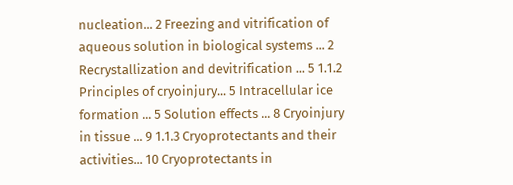nucleation... 2 Freezing and vitrification of aqueous solution in biological systems ... 2 Recrystallization and devitrification ... 5 1.1.2 Principles of cryoinjury... 5 Intracellular ice formation ... 5 Solution effects ... 8 Cryoinjury in tissue ... 9 1.1.3 Cryoprotectants and their activities... 10 Cryoprotectants in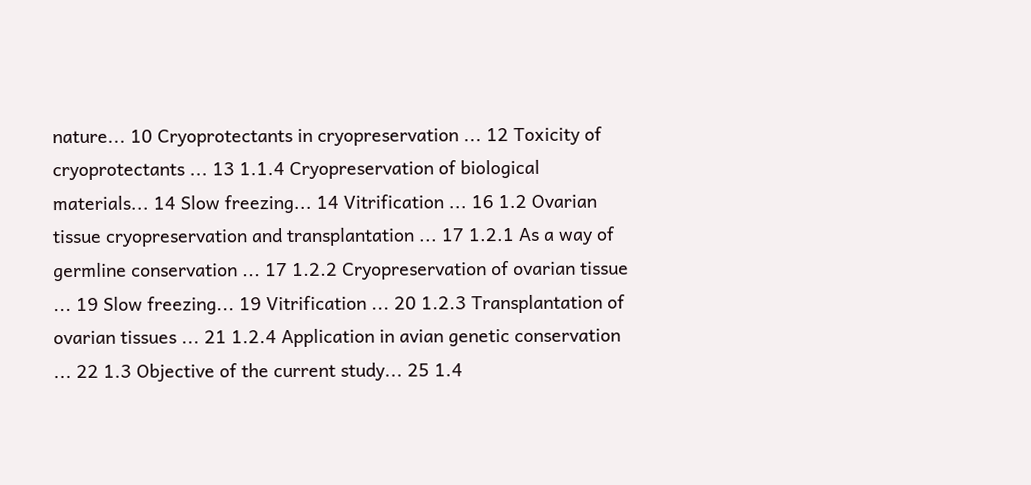nature... 10 Cryoprotectants in cryopreservation ... 12 Toxicity of cryoprotectants ... 13 1.1.4 Cryopreservation of biological materials... 14 Slow freezing... 14 Vitrification ... 16 1.2 Ovarian tissue cryopreservation and transplantation ... 17 1.2.1 As a way of germline conservation ... 17 1.2.2 Cryopreservation of ovarian tissue ... 19 Slow freezing... 19 Vitrification ... 20 1.2.3 Transplantation of ovarian tissues ... 21 1.2.4 Application in avian genetic conservation ... 22 1.3 Objective of the current study... 25 1.4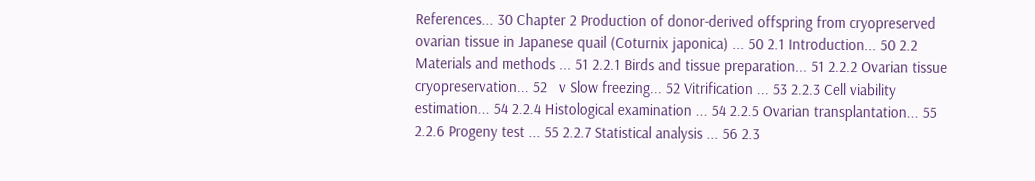References... 30 Chapter 2 Production of donor-derived offspring from cryopreserved ovarian tissue in Japanese quail (Coturnix japonica) ... 50 2.1 Introduction... 50 2.2 Materials and methods ... 51 2.2.1 Birds and tissue preparation... 51 2.2.2 Ovarian tissue cryopreservation... 52   v Slow freezing... 52 Vitrification ... 53 2.2.3 Cell viability estimation... 54 2.2.4 Histological examination ... 54 2.2.5 Ovarian transplantation... 55 2.2.6 Progeny test ... 55 2.2.7 Statistical analysis ... 56 2.3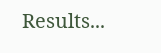Results...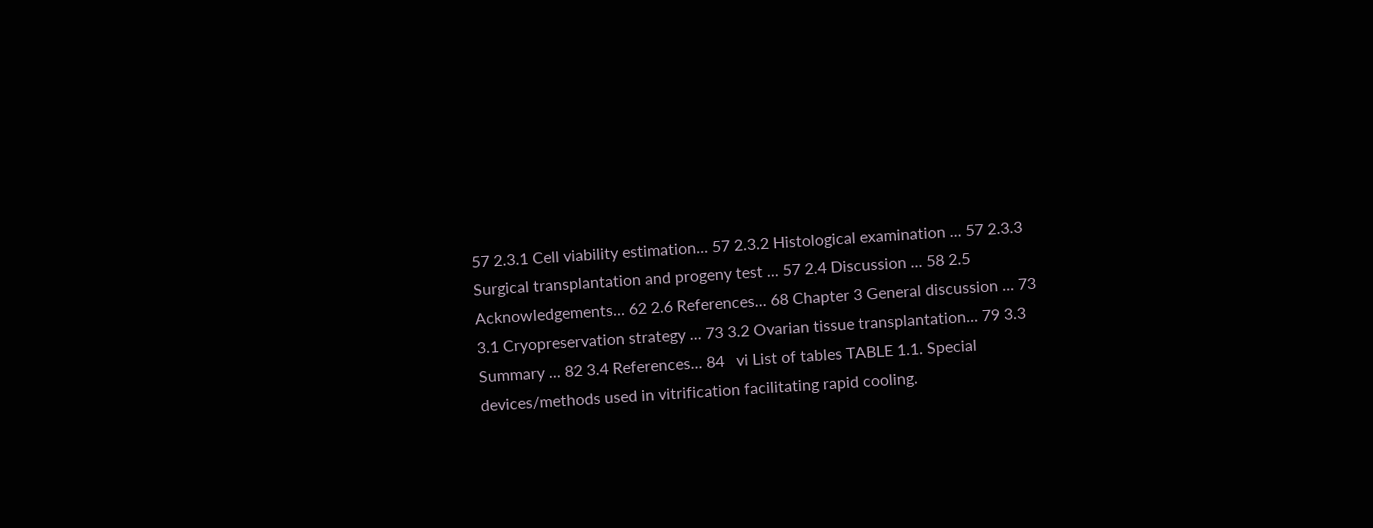57 2.3.1 Cell viability estimation... 57 2.3.2 Histological examination ... 57 2.3.3 Surgical transplantation and progeny test ... 57 2.4 Discussion ... 58 2.5 Acknowledgements... 62 2.6 References... 68 Chapter 3 General discussion ... 73 3.1 Cryopreservation strategy ... 73 3.2 Ovarian tissue transplantation... 79 3.3 Summary ... 82 3.4 References... 84   vi List of tables TABLE 1.1. Special devices/methods used in vitrification facilitating rapid cooling.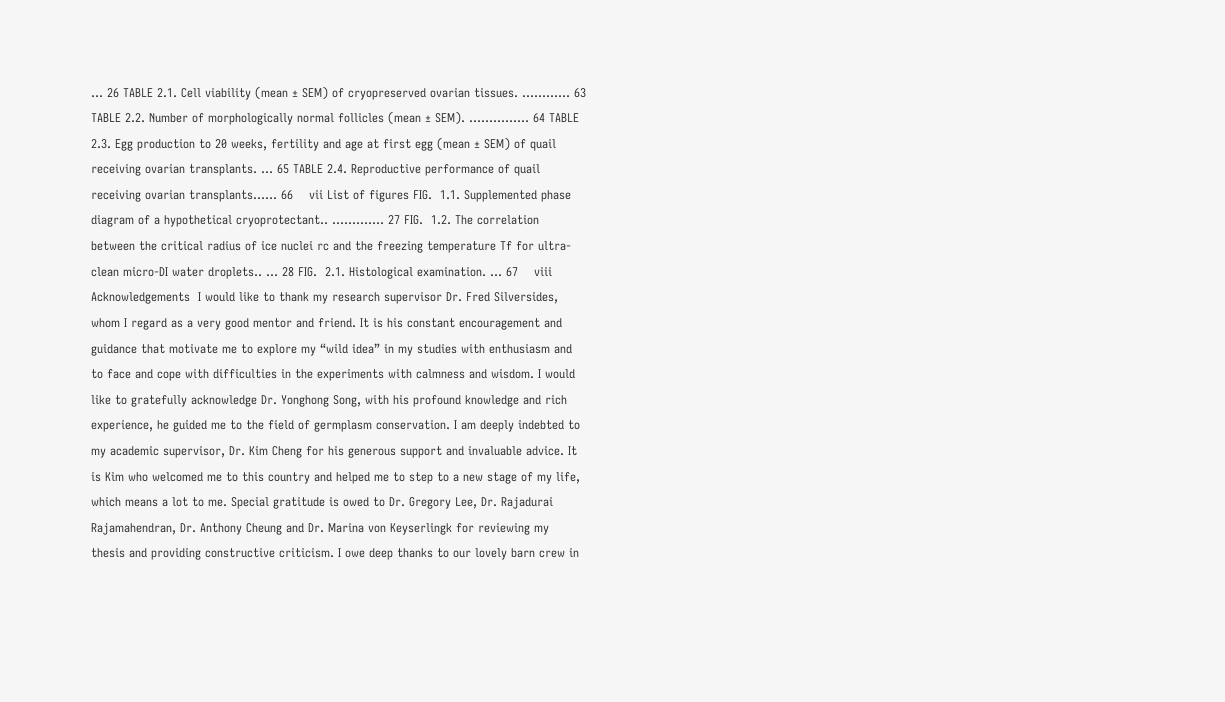... 26 TABLE 2.1. Cell viability (mean ± SEM) of cryopreserved ovarian tissues. ............ 63 TABLE 2.2. Number of morphologically normal follicles (mean ± SEM). ............... 64 TABLE 2.3. Egg production to 20 weeks, fertility and age at first egg (mean ± SEM) of quail receiving ovarian transplants. ... 65 TABLE 2.4. Reproductive performance of quail receiving ovarian transplants...... 66    vii List of figures FIG.  1.1. Supplemented phase diagram of a hypothetical cryoprotectant.. ............. 27 FIG.  1.2. The correlation between the critical radius of ice nuclei rc and the freezing temperature Tf for ultra-clean micro-DI water droplets.. ... 28 FIG.  2.1. Histological examination. ... 67    viii Acknowledgements  I would like to thank my research supervisor Dr. Fred Silversides, whom I regard as a very good mentor and friend. It is his constant encouragement and guidance that motivate me to explore my “wild idea” in my studies with enthusiasm and to face and cope with difficulties in the experiments with calmness and wisdom. I would like to gratefully acknowledge Dr. Yonghong Song, with his profound knowledge and rich experience, he guided me to the field of germplasm conservation. I am deeply indebted to my academic supervisor, Dr. Kim Cheng for his generous support and invaluable advice. It is Kim who welcomed me to this country and helped me to step to a new stage of my life, which means a lot to me. Special gratitude is owed to Dr. Gregory Lee, Dr. Rajadurai Rajamahendran, Dr. Anthony Cheung and Dr. Marina von Keyserlingk for reviewing my thesis and providing constructive criticism. I owe deep thanks to our lovely barn crew in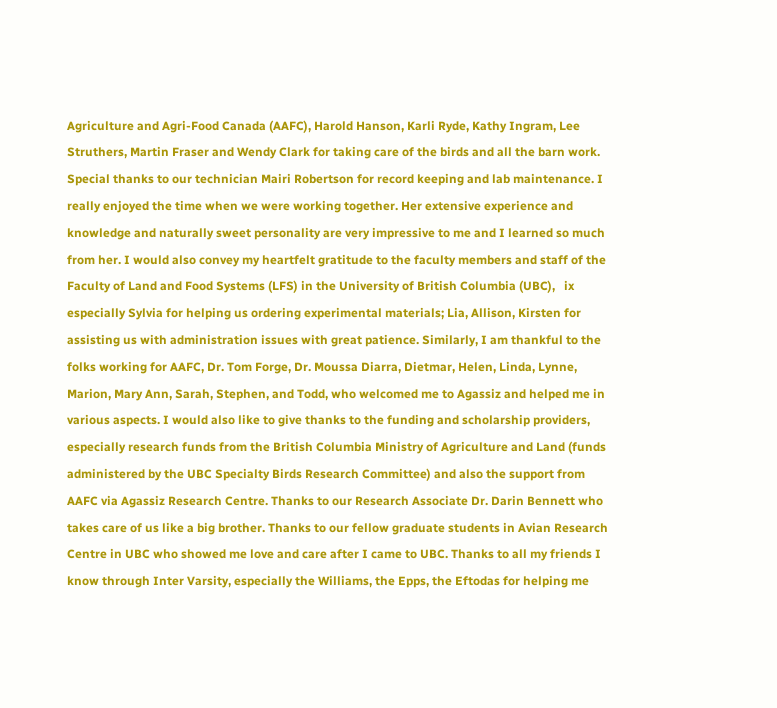Agriculture and Agri-Food Canada (AAFC), Harold Hanson, Karli Ryde, Kathy Ingram, Lee Struthers, Martin Fraser and Wendy Clark for taking care of the birds and all the barn work. Special thanks to our technician Mairi Robertson for record keeping and lab maintenance. I really enjoyed the time when we were working together. Her extensive experience and knowledge and naturally sweet personality are very impressive to me and I learned so much from her. I would also convey my heartfelt gratitude to the faculty members and staff of the Faculty of Land and Food Systems (LFS) in the University of British Columbia (UBC),   ix especially Sylvia for helping us ordering experimental materials; Lia, Allison, Kirsten for assisting us with administration issues with great patience. Similarly, I am thankful to the folks working for AAFC, Dr. Tom Forge, Dr. Moussa Diarra, Dietmar, Helen, Linda, Lynne, Marion, Mary Ann, Sarah, Stephen, and Todd, who welcomed me to Agassiz and helped me in various aspects. I would also like to give thanks to the funding and scholarship providers, especially research funds from the British Columbia Ministry of Agriculture and Land (funds administered by the UBC Specialty Birds Research Committee) and also the support from AAFC via Agassiz Research Centre. Thanks to our Research Associate Dr. Darin Bennett who takes care of us like a big brother. Thanks to our fellow graduate students in Avian Research Centre in UBC who showed me love and care after I came to UBC. Thanks to all my friends I know through Inter Varsity, especially the Williams, the Epps, the Eftodas for helping me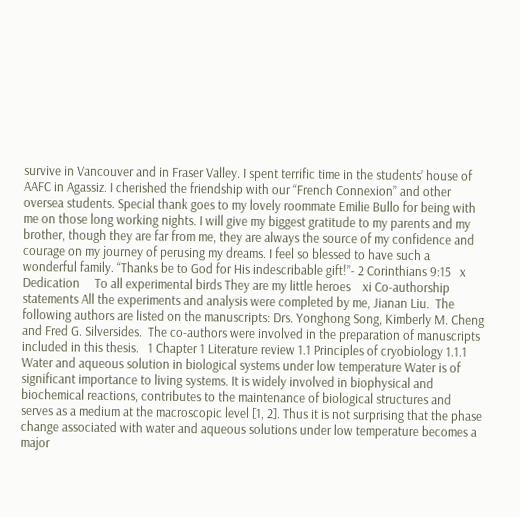survive in Vancouver and in Fraser Valley. I spent terrific time in the students’ house of AAFC in Agassiz. I cherished the friendship with our “French Connexion” and other oversea students. Special thank goes to my lovely roommate Emilie Bullo for being with me on those long working nights. I will give my biggest gratitude to my parents and my brother, though they are far from me, they are always the source of my confidence and courage on my journey of perusing my dreams. I feel so blessed to have such a wonderful family. “Thanks be to God for His indescribable gift!”- 2 Corinthians 9:15   x   Dedication     To all experimental birds They are my little heroes    xi Co-authorship statements All the experiments and analysis were completed by me, Jianan Liu.  The following authors are listed on the manuscripts: Drs. Yonghong Song, Kimberly M. Cheng and Fred G. Silversides.  The co-authors were involved in the preparation of manuscripts included in this thesis.   1 Chapter 1 Literature review 1.1 Principles of cryobiology 1.1.1 Water and aqueous solution in biological systems under low temperature Water is of significant importance to living systems. It is widely involved in biophysical and biochemical reactions, contributes to the maintenance of biological structures and serves as a medium at the macroscopic level [1, 2]. Thus it is not surprising that the phase change associated with water and aqueous solutions under low temperature becomes a major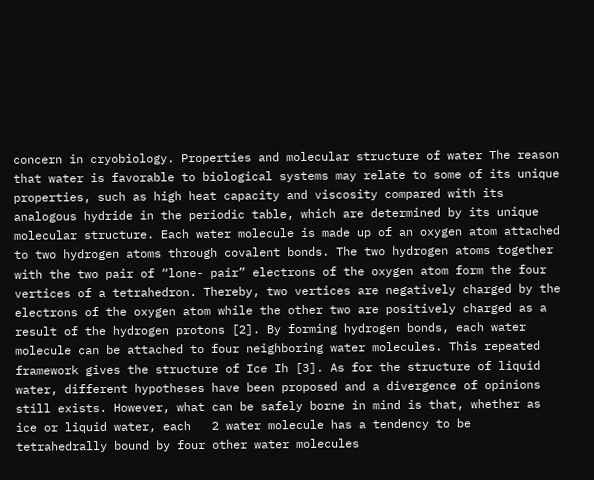concern in cryobiology. Properties and molecular structure of water The reason that water is favorable to biological systems may relate to some of its unique properties, such as high heat capacity and viscosity compared with its analogous hydride in the periodic table, which are determined by its unique molecular structure. Each water molecule is made up of an oxygen atom attached to two hydrogen atoms through covalent bonds. The two hydrogen atoms together with the two pair of “lone- pair” electrons of the oxygen atom form the four vertices of a tetrahedron. Thereby, two vertices are negatively charged by the electrons of the oxygen atom while the other two are positively charged as a result of the hydrogen protons [2]. By forming hydrogen bonds, each water molecule can be attached to four neighboring water molecules. This repeated framework gives the structure of Ice Ih [3]. As for the structure of liquid water, different hypotheses have been proposed and a divergence of opinions still exists. However, what can be safely borne in mind is that, whether as ice or liquid water, each   2 water molecule has a tendency to be tetrahedrally bound by four other water molecules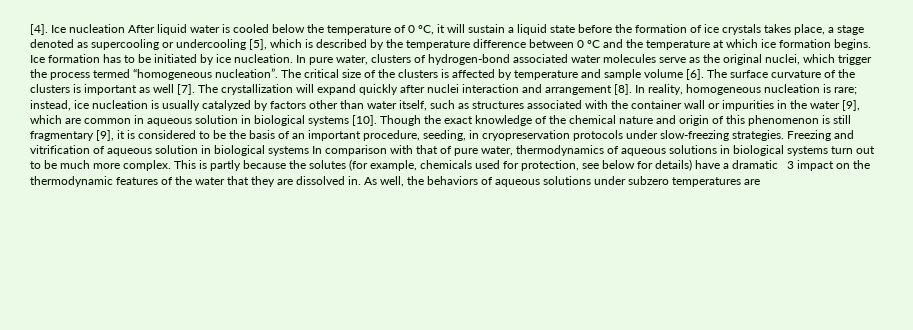[4]. Ice nucleation After liquid water is cooled below the temperature of 0 ºC, it will sustain a liquid state before the formation of ice crystals takes place, a stage denoted as supercooling or undercooling [5], which is described by the temperature difference between 0 ºC and the temperature at which ice formation begins.  Ice formation has to be initiated by ice nucleation. In pure water, clusters of hydrogen-bond associated water molecules serve as the original nuclei, which trigger the process termed “homogeneous nucleation”. The critical size of the clusters is affected by temperature and sample volume [6]. The surface curvature of the clusters is important as well [7]. The crystallization will expand quickly after nuclei interaction and arrangement [8]. In reality, homogeneous nucleation is rare; instead, ice nucleation is usually catalyzed by factors other than water itself, such as structures associated with the container wall or impurities in the water [9], which are common in aqueous solution in biological systems [10]. Though the exact knowledge of the chemical nature and origin of this phenomenon is still fragmentary [9], it is considered to be the basis of an important procedure, seeding, in cryopreservation protocols under slow-freezing strategies. Freezing and vitrification of aqueous solution in biological systems In comparison with that of pure water, thermodynamics of aqueous solutions in biological systems turn out to be much more complex. This is partly because the solutes (for example, chemicals used for protection, see below for details) have a dramatic   3 impact on the thermodynamic features of the water that they are dissolved in. As well, the behaviors of aqueous solutions under subzero temperatures are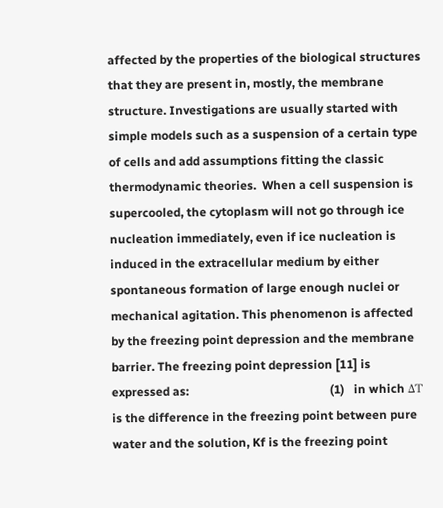affected by the properties of the biological structures that they are present in, mostly, the membrane structure. Investigations are usually started with simple models such as a suspension of a certain type of cells and add assumptions fitting the classic thermodynamic theories.  When a cell suspension is supercooled, the cytoplasm will not go through ice nucleation immediately, even if ice nucleation is induced in the extracellular medium by either spontaneous formation of large enough nuclei or mechanical agitation. This phenomenon is affected by the freezing point depression and the membrane barrier. The freezing point depression [11] is expressed as:                                               (1)   in which ΔT is the difference in the freezing point between pure water and the solution, Kf is the freezing point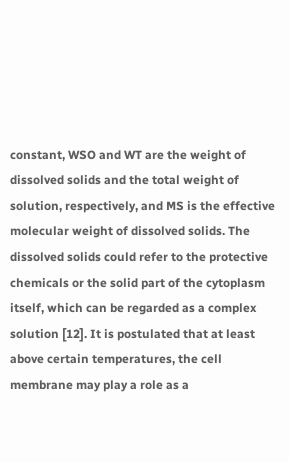constant, WSO and WT are the weight of dissolved solids and the total weight of solution, respectively, and MS is the effective molecular weight of dissolved solids. The dissolved solids could refer to the protective chemicals or the solid part of the cytoplasm itself, which can be regarded as a complex solution [12]. It is postulated that at least above certain temperatures, the cell membrane may play a role as a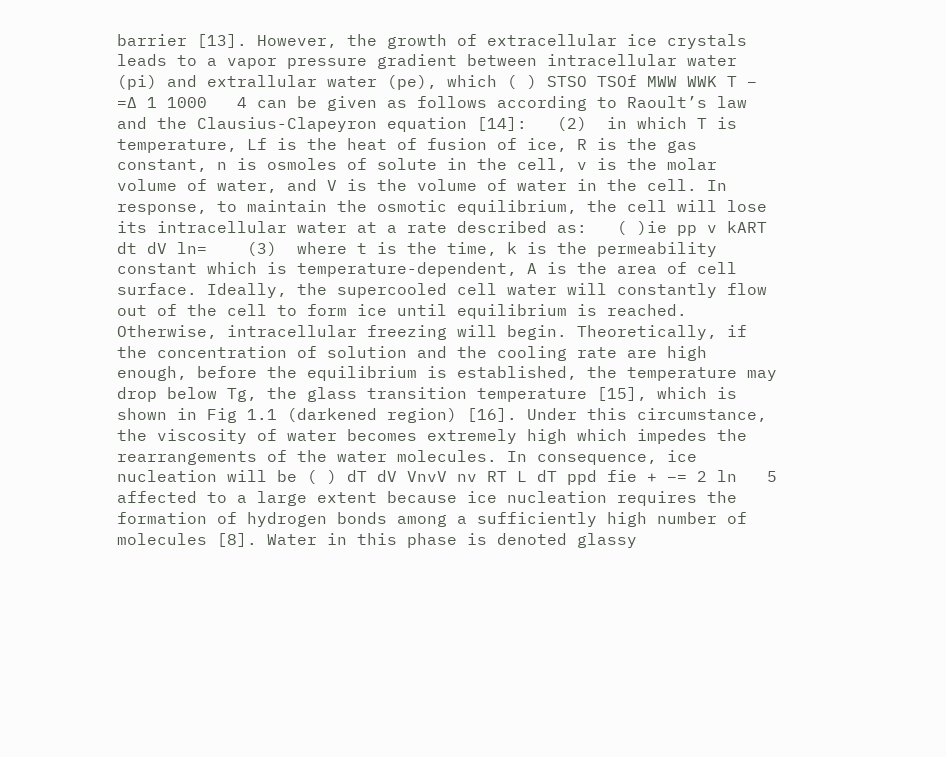barrier [13]. However, the growth of extracellular ice crystals leads to a vapor pressure gradient between intracellular water (pi) and extrallular water (pe), which ( ) STSO TSOf MWW WWK T − =∆ 1 1000   4 can be given as follows according to Raoult’s law and the Clausius-Clapeyron equation [14]:   (2)  in which T is temperature, Lf is the heat of fusion of ice, R is the gas constant, n is osmoles of solute in the cell, v is the molar volume of water, and V is the volume of water in the cell. In response, to maintain the osmotic equilibrium, the cell will lose its intracellular water at a rate described as:   ( )ie pp v kART dt dV ln=    (3)  where t is the time, k is the permeability constant which is temperature-dependent, A is the area of cell surface. Ideally, the supercooled cell water will constantly flow out of the cell to form ice until equilibrium is reached. Otherwise, intracellular freezing will begin. Theoretically, if the concentration of solution and the cooling rate are high enough, before the equilibrium is established, the temperature may drop below Tg, the glass transition temperature [15], which is shown in Fig 1.1 (darkened region) [16]. Under this circumstance, the viscosity of water becomes extremely high which impedes the rearrangements of the water molecules. In consequence, ice nucleation will be ( ) dT dV VnvV nv RT L dT ppd fie + −= 2 ln   5 affected to a large extent because ice nucleation requires the formation of hydrogen bonds among a sufficiently high number of molecules [8]. Water in this phase is denoted glassy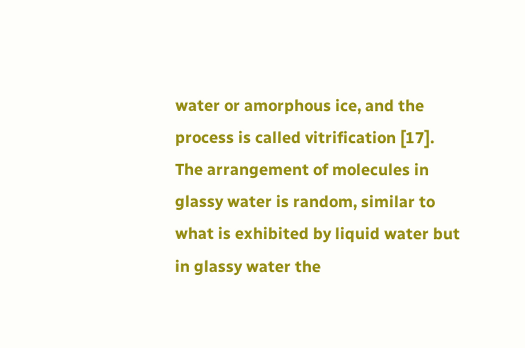water or amorphous ice, and the process is called vitrification [17]. The arrangement of molecules in glassy water is random, similar to what is exhibited by liquid water but in glassy water the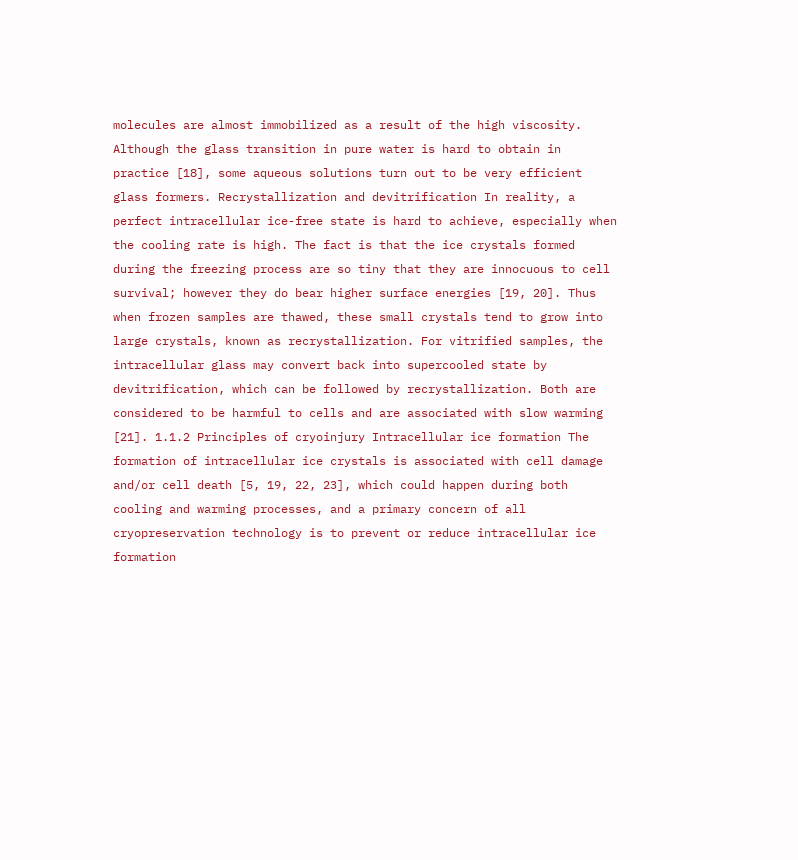molecules are almost immobilized as a result of the high viscosity. Although the glass transition in pure water is hard to obtain in practice [18], some aqueous solutions turn out to be very efficient glass formers. Recrystallization and devitrification In reality, a perfect intracellular ice-free state is hard to achieve, especially when the cooling rate is high. The fact is that the ice crystals formed during the freezing process are so tiny that they are innocuous to cell survival; however they do bear higher surface energies [19, 20]. Thus when frozen samples are thawed, these small crystals tend to grow into large crystals, known as recrystallization. For vitrified samples, the intracellular glass may convert back into supercooled state by devitrification, which can be followed by recrystallization. Both are considered to be harmful to cells and are associated with slow warming [21]. 1.1.2 Principles of cryoinjury Intracellular ice formation The formation of intracellular ice crystals is associated with cell damage and/or cell death [5, 19, 22, 23], which could happen during both cooling and warming processes, and a primary concern of all cryopreservation technology is to prevent or reduce intracellular ice formation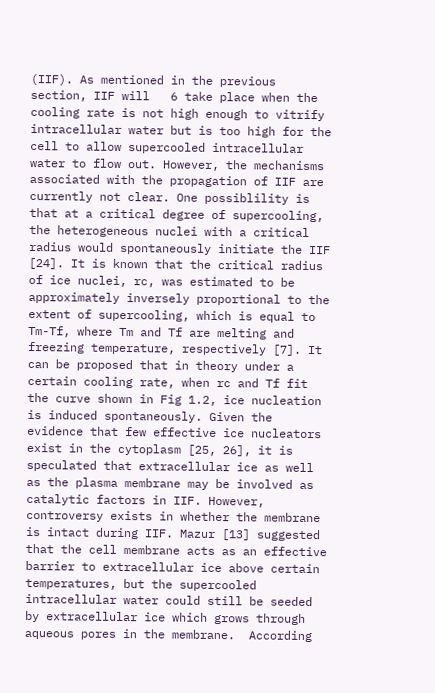(IIF). As mentioned in the previous section, IIF will   6 take place when the cooling rate is not high enough to vitrify intracellular water but is too high for the cell to allow supercooled intracellular water to flow out. However, the mechanisms associated with the propagation of IIF are currently not clear. One possiblility is that at a critical degree of supercooling, the heterogeneous nuclei with a critical radius would spontaneously initiate the IIF [24]. It is known that the critical radius of ice nuclei, rc, was estimated to be approximately inversely proportional to the extent of supercooling, which is equal to Tm-Tf, where Tm and Tf are melting and freezing temperature, respectively [7]. It can be proposed that in theory under a certain cooling rate, when rc and Tf fit the curve shown in Fig 1.2, ice nucleation is induced spontaneously. Given the evidence that few effective ice nucleators exist in the cytoplasm [25, 26], it is speculated that extracellular ice as well as the plasma membrane may be involved as catalytic factors in IIF. However, controversy exists in whether the membrane is intact during IIF. Mazur [13] suggested that the cell membrane acts as an effective barrier to extracellular ice above certain temperatures, but the supercooled intracellular water could still be seeded by extracellular ice which grows through aqueous pores in the membrane.  According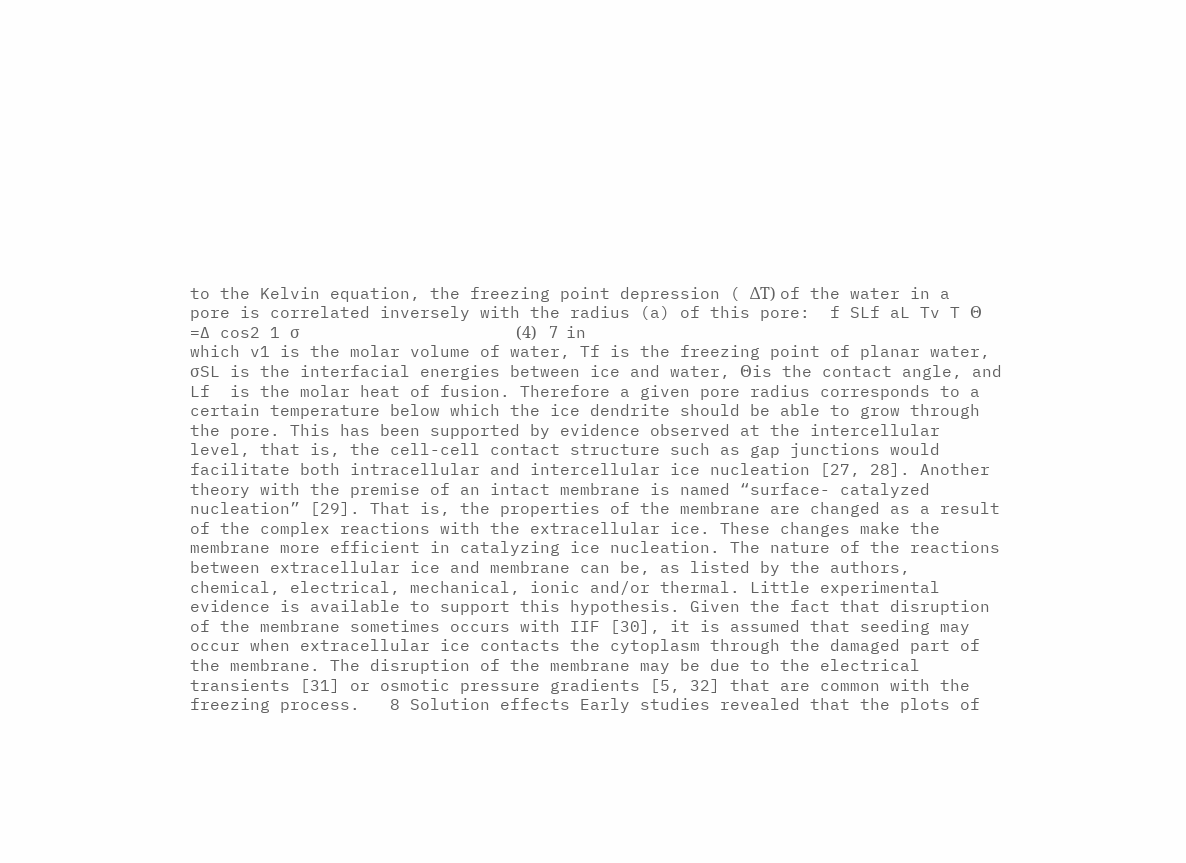to the Kelvin equation, the freezing point depression ( ΔT) of the water in a pore is correlated inversely with the radius (a) of this pore:  f SLf aL Tv T Θ =∆ cos2 1 σ                                                      (4)   7  in which v1 is the molar volume of water, Tf is the freezing point of planar water, σSL is the interfacial energies between ice and water, Θis the contact angle, and Lf  is the molar heat of fusion. Therefore a given pore radius corresponds to a certain temperature below which the ice dendrite should be able to grow through the pore. This has been supported by evidence observed at the intercellular level, that is, the cell-cell contact structure such as gap junctions would facilitate both intracellular and intercellular ice nucleation [27, 28]. Another theory with the premise of an intact membrane is named “surface- catalyzed nucleation” [29]. That is, the properties of the membrane are changed as a result of the complex reactions with the extracellular ice. These changes make the membrane more efficient in catalyzing ice nucleation. The nature of the reactions between extracellular ice and membrane can be, as listed by the authors, chemical, electrical, mechanical, ionic and/or thermal. Little experimental evidence is available to support this hypothesis. Given the fact that disruption of the membrane sometimes occurs with IIF [30], it is assumed that seeding may occur when extracellular ice contacts the cytoplasm through the damaged part of the membrane. The disruption of the membrane may be due to the electrical transients [31] or osmotic pressure gradients [5, 32] that are common with the freezing process.   8 Solution effects Early studies revealed that the plots of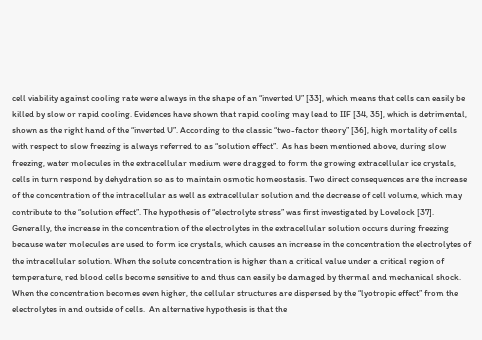cell viability against cooling rate were always in the shape of an “inverted U” [33], which means that cells can easily be killed by slow or rapid cooling. Evidences have shown that rapid cooling may lead to IIF [34, 35], which is detrimental, shown as the right hand of the “inverted U”. According to the classic “two-factor theory” [36], high mortality of cells with respect to slow freezing is always referred to as “solution effect”.  As has been mentioned above, during slow freezing, water molecules in the extracellular medium were dragged to form the growing extracellular ice crystals, cells in turn respond by dehydration so as to maintain osmotic homeostasis. Two direct consequences are the increase of the concentration of the intracellular as well as extracellular solution and the decrease of cell volume, which may contribute to the “solution effect”. The hypothesis of “electrolyte stress” was first investigated by Lovelock [37]. Generally, the increase in the concentration of the electrolytes in the extracellular solution occurs during freezing because water molecules are used to form ice crystals, which causes an increase in the concentration the electrolytes of the intracellular solution. When the solute concentration is higher than a critical value under a critical region of temperature, red blood cells become sensitive to and thus can easily be damaged by thermal and mechanical shock. When the concentration becomes even higher, the cellular structures are dispersed by the “lyotropic effect” from the electrolytes in and outside of cells.  An alternative hypothesis is that the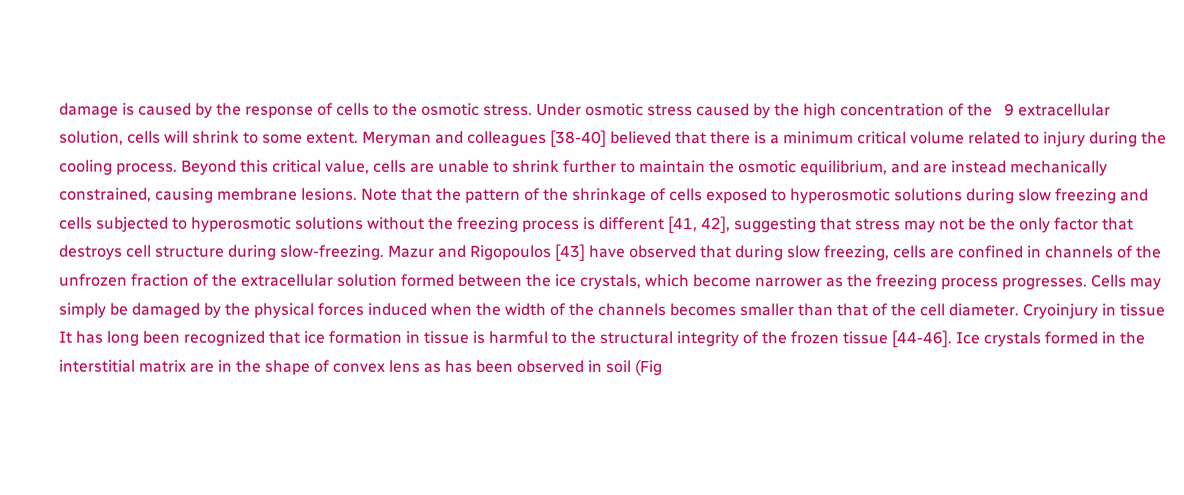damage is caused by the response of cells to the osmotic stress. Under osmotic stress caused by the high concentration of the   9 extracellular solution, cells will shrink to some extent. Meryman and colleagues [38-40] believed that there is a minimum critical volume related to injury during the cooling process. Beyond this critical value, cells are unable to shrink further to maintain the osmotic equilibrium, and are instead mechanically constrained, causing membrane lesions. Note that the pattern of the shrinkage of cells exposed to hyperosmotic solutions during slow freezing and cells subjected to hyperosmotic solutions without the freezing process is different [41, 42], suggesting that stress may not be the only factor that destroys cell structure during slow-freezing. Mazur and Rigopoulos [43] have observed that during slow freezing, cells are confined in channels of the unfrozen fraction of the extracellular solution formed between the ice crystals, which become narrower as the freezing process progresses. Cells may simply be damaged by the physical forces induced when the width of the channels becomes smaller than that of the cell diameter. Cryoinjury in tissue It has long been recognized that ice formation in tissue is harmful to the structural integrity of the frozen tissue [44-46]. Ice crystals formed in the interstitial matrix are in the shape of convex lens as has been observed in soil (Fig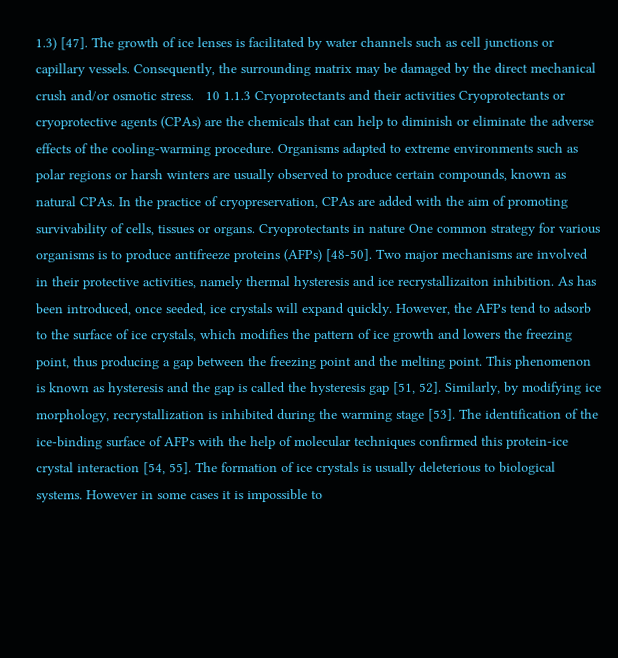1.3) [47]. The growth of ice lenses is facilitated by water channels such as cell junctions or capillary vessels. Consequently, the surrounding matrix may be damaged by the direct mechanical crush and/or osmotic stress.   10 1.1.3 Cryoprotectants and their activities Cryoprotectants or cryoprotective agents (CPAs) are the chemicals that can help to diminish or eliminate the adverse effects of the cooling-warming procedure. Organisms adapted to extreme environments such as polar regions or harsh winters are usually observed to produce certain compounds, known as natural CPAs. In the practice of cryopreservation, CPAs are added with the aim of promoting survivability of cells, tissues or organs. Cryoprotectants in nature One common strategy for various organisms is to produce antifreeze proteins (AFPs) [48-50]. Two major mechanisms are involved in their protective activities, namely thermal hysteresis and ice recrystallizaiton inhibition. As has been introduced, once seeded, ice crystals will expand quickly. However, the AFPs tend to adsorb to the surface of ice crystals, which modifies the pattern of ice growth and lowers the freezing point, thus producing a gap between the freezing point and the melting point. This phenomenon is known as hysteresis and the gap is called the hysteresis gap [51, 52]. Similarly, by modifying ice morphology, recrystallization is inhibited during the warming stage [53]. The identification of the ice-binding surface of AFPs with the help of molecular techniques confirmed this protein-ice crystal interaction [54, 55]. The formation of ice crystals is usually deleterious to biological systems. However in some cases it is impossible to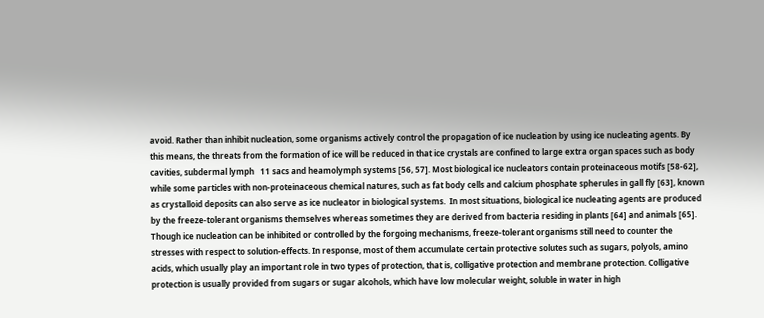avoid. Rather than inhibit nucleation, some organisms actively control the propagation of ice nucleation by using ice nucleating agents. By this means, the threats from the formation of ice will be reduced in that ice crystals are confined to large extra organ spaces such as body cavities, subdermal lymph   11 sacs and heamolymph systems [56, 57]. Most biological ice nucleators contain proteinaceous motifs [58-62], while some particles with non-proteinaceous chemical natures, such as fat body cells and calcium phosphate spherules in gall fly [63], known as crystalloid deposits can also serve as ice nucleator in biological systems.  In most situations, biological ice nucleating agents are produced by the freeze-tolerant organisms themselves whereas sometimes they are derived from bacteria residing in plants [64] and animals [65]. Though ice nucleation can be inhibited or controlled by the forgoing mechanisms, freeze-tolerant organisms still need to counter the stresses with respect to solution-effects. In response, most of them accumulate certain protective solutes such as sugars, polyols, amino acids, which usually play an important role in two types of protection, that is, colligative protection and membrane protection. Colligative protection is usually provided from sugars or sugar alcohols, which have low molecular weight, soluble in water in high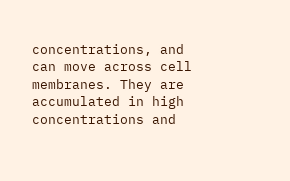concentrations, and can move across cell membranes. They are accumulated in high concentrations and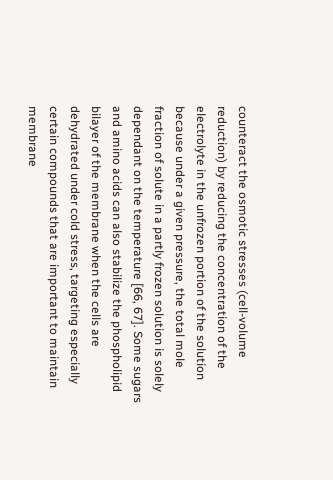counteract the osmotic stresses (cell-volume reduction) by reducing the concentration of the electrolyte in the unfrozen portion of the solution because under a given pressure, the total mole fraction of solute in a partly frozen solution is solely dependant on the temperature [66, 67]. Some sugars and amino acids can also stabilize the phospholipid bilayer of the membrane when the cells are dehydrated under cold stress, targeting especially certain compounds that are important to maintain membrane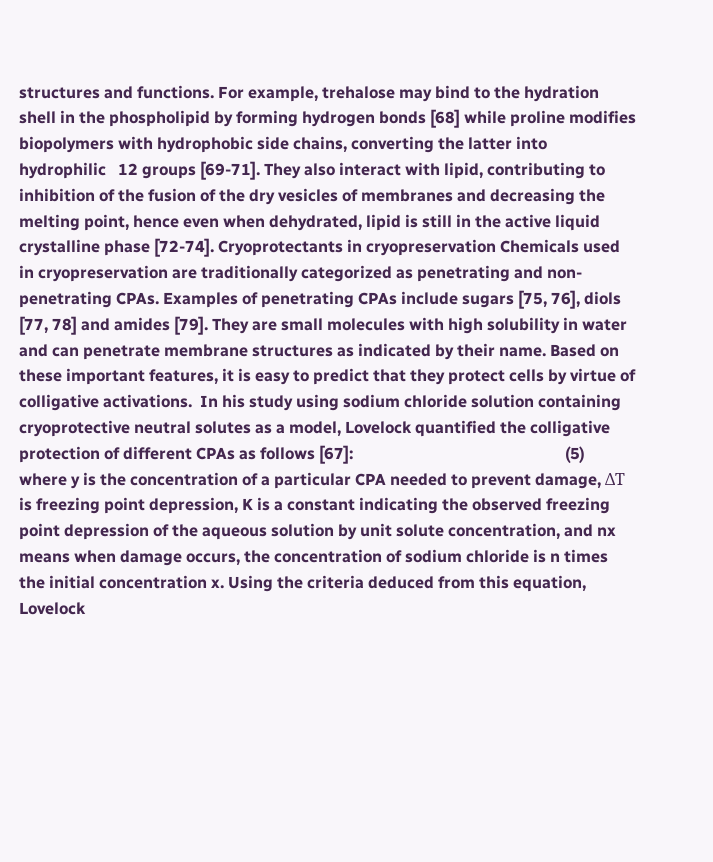structures and functions. For example, trehalose may bind to the hydration shell in the phospholipid by forming hydrogen bonds [68] while proline modifies biopolymers with hydrophobic side chains, converting the latter into hydrophilic   12 groups [69-71]. They also interact with lipid, contributing to inhibition of the fusion of the dry vesicles of membranes and decreasing the melting point, hence even when dehydrated, lipid is still in the active liquid crystalline phase [72-74]. Cryoprotectants in cryopreservation Chemicals used in cryopreservation are traditionally categorized as penetrating and non-penetrating CPAs. Examples of penetrating CPAs include sugars [75, 76], diols [77, 78] and amides [79]. They are small molecules with high solubility in water and can penetrate membrane structures as indicated by their name. Based on these important features, it is easy to predict that they protect cells by virtue of colligative activations.  In his study using sodium chloride solution containing cryoprotective neutral solutes as a model, Lovelock quantified the colligative protection of different CPAs as follows [67]:                                                     (5)   where y is the concentration of a particular CPA needed to prevent damage, ΔT is freezing point depression, K is a constant indicating the observed freezing point depression of the aqueous solution by unit solute concentration, and nx means when damage occurs, the concentration of sodium chloride is n times the initial concentration x. Using the criteria deduced from this equation, Lovelock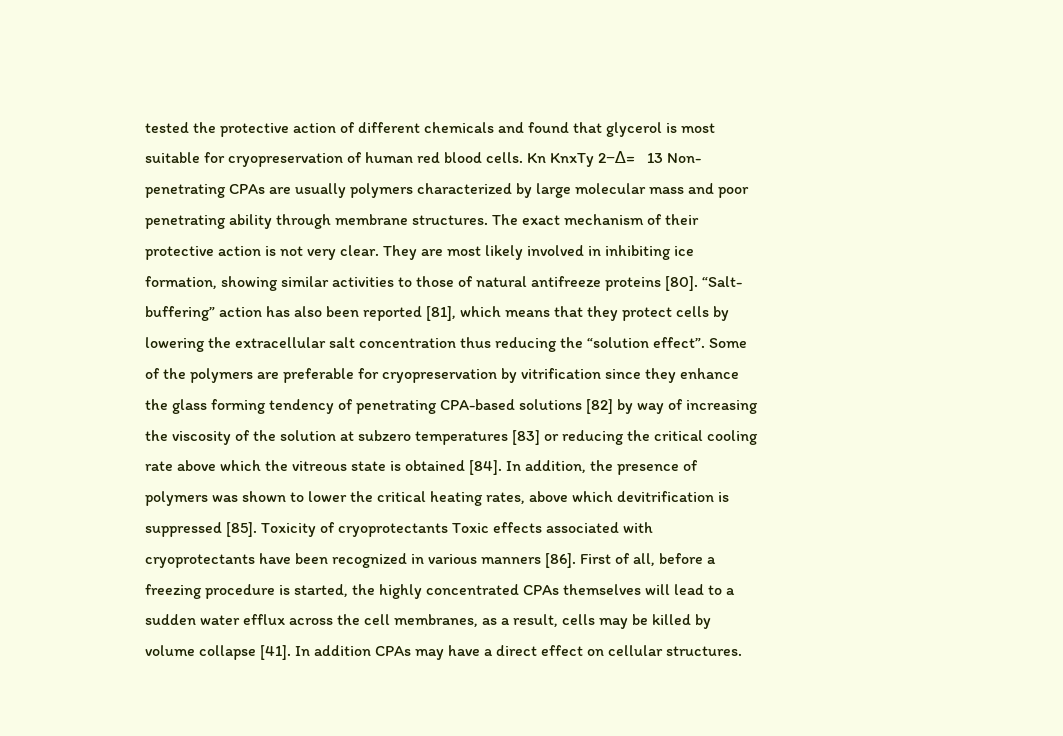tested the protective action of different chemicals and found that glycerol is most suitable for cryopreservation of human red blood cells. Kn KnxTy 2−∆=   13 Non-penetrating CPAs are usually polymers characterized by large molecular mass and poor penetrating ability through membrane structures. The exact mechanism of their protective action is not very clear. They are most likely involved in inhibiting ice formation, showing similar activities to those of natural antifreeze proteins [80]. “Salt- buffering” action has also been reported [81], which means that they protect cells by lowering the extracellular salt concentration thus reducing the “solution effect”. Some of the polymers are preferable for cryopreservation by vitrification since they enhance the glass forming tendency of penetrating CPA-based solutions [82] by way of increasing the viscosity of the solution at subzero temperatures [83] or reducing the critical cooling rate above which the vitreous state is obtained [84]. In addition, the presence of polymers was shown to lower the critical heating rates, above which devitrification is suppressed [85]. Toxicity of cryoprotectants Toxic effects associated with cryoprotectants have been recognized in various manners [86]. First of all, before a freezing procedure is started, the highly concentrated CPAs themselves will lead to a sudden water efflux across the cell membranes, as a result, cells may be killed by volume collapse [41]. In addition CPAs may have a direct effect on cellular structures.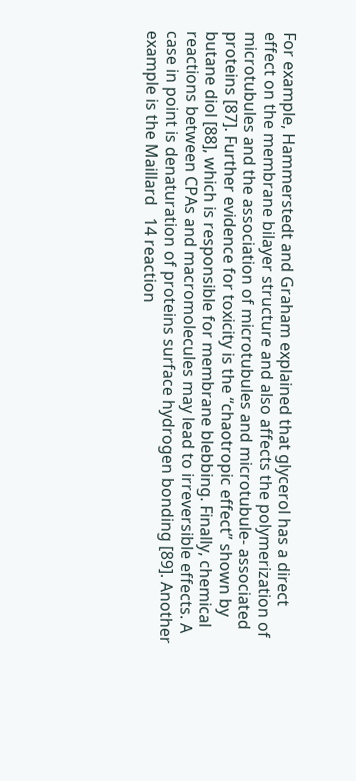For example, Hammerstedt and Graham explained that glycerol has a direct effect on the membrane bilayer structure and also affects the polymerization of microtubules and the association of microtubules and microtubule- associated proteins [87]. Further evidence for toxicity is the “chaotropic effect” shown by butane diol [88], which is responsible for membrane blebbing. Finally, chemical reactions between CPAs and macromolecules may lead to irreversible effects. A case in point is denaturation of proteins surface hydrogen bonding [89]. Another example is the Maillard   14 reaction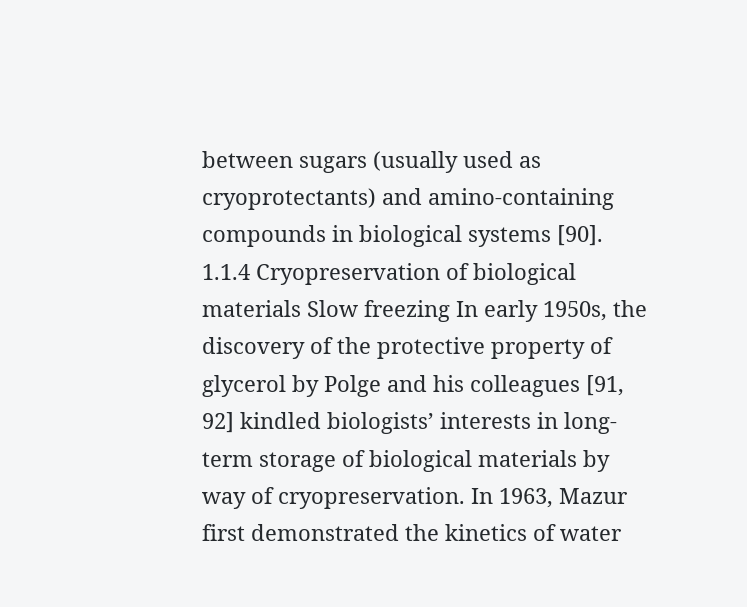between sugars (usually used as cryoprotectants) and amino-containing compounds in biological systems [90]. 1.1.4 Cryopreservation of biological materials Slow freezing In early 1950s, the discovery of the protective property of glycerol by Polge and his colleagues [91, 92] kindled biologists’ interests in long-term storage of biological materials by way of cryopreservation. In 1963, Mazur first demonstrated the kinetics of water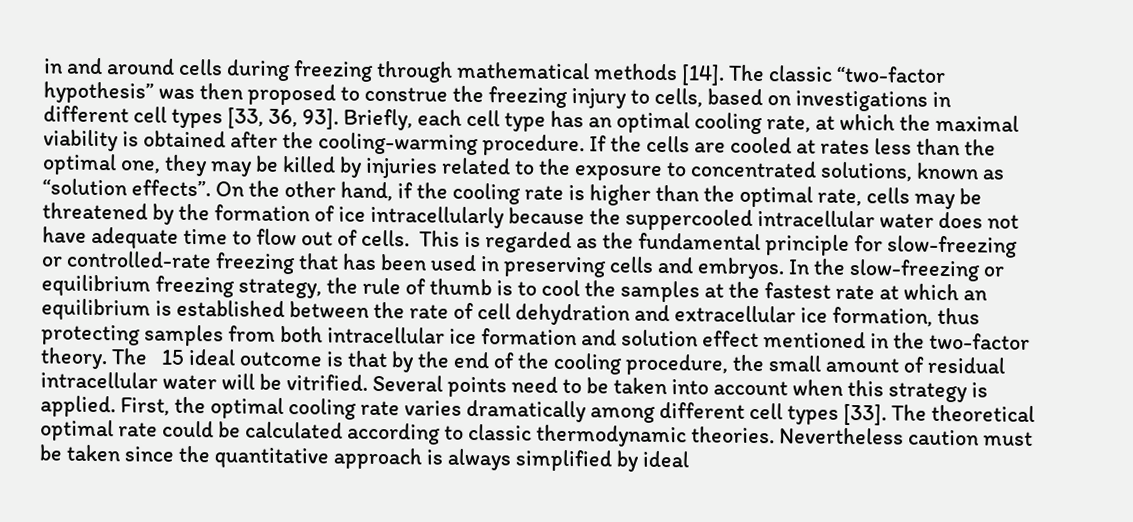in and around cells during freezing through mathematical methods [14]. The classic “two-factor hypothesis” was then proposed to construe the freezing injury to cells, based on investigations in different cell types [33, 36, 93]. Briefly, each cell type has an optimal cooling rate, at which the maximal viability is obtained after the cooling-warming procedure. If the cells are cooled at rates less than the optimal one, they may be killed by injuries related to the exposure to concentrated solutions, known as “solution effects”. On the other hand, if the cooling rate is higher than the optimal rate, cells may be threatened by the formation of ice intracellularly because the suppercooled intracellular water does not have adequate time to flow out of cells.  This is regarded as the fundamental principle for slow-freezing or controlled-rate freezing that has been used in preserving cells and embryos. In the slow-freezing or equilibrium freezing strategy, the rule of thumb is to cool the samples at the fastest rate at which an equilibrium is established between the rate of cell dehydration and extracellular ice formation, thus protecting samples from both intracellular ice formation and solution effect mentioned in the two-factor theory. The   15 ideal outcome is that by the end of the cooling procedure, the small amount of residual intracellular water will be vitrified. Several points need to be taken into account when this strategy is applied. First, the optimal cooling rate varies dramatically among different cell types [33]. The theoretical optimal rate could be calculated according to classic thermodynamic theories. Nevertheless caution must be taken since the quantitative approach is always simplified by ideal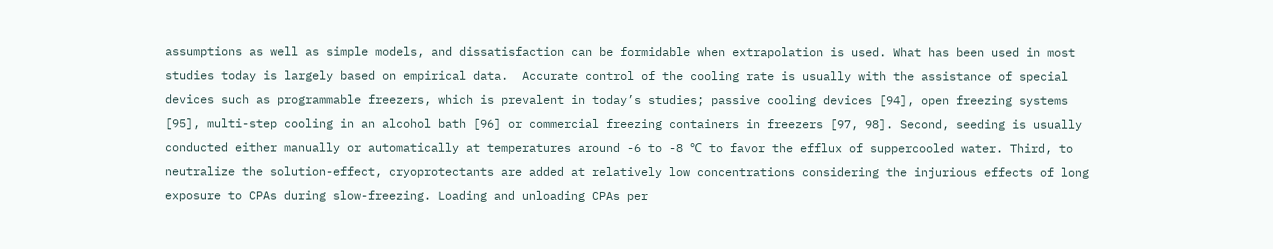assumptions as well as simple models, and dissatisfaction can be formidable when extrapolation is used. What has been used in most studies today is largely based on empirical data.  Accurate control of the cooling rate is usually with the assistance of special devices such as programmable freezers, which is prevalent in today’s studies; passive cooling devices [94], open freezing systems [95], multi-step cooling in an alcohol bath [96] or commercial freezing containers in freezers [97, 98]. Second, seeding is usually conducted either manually or automatically at temperatures around -6 to -8 ℃ to favor the efflux of suppercooled water. Third, to neutralize the solution-effect, cryoprotectants are added at relatively low concentrations considering the injurious effects of long exposure to CPAs during slow-freezing. Loading and unloading CPAs per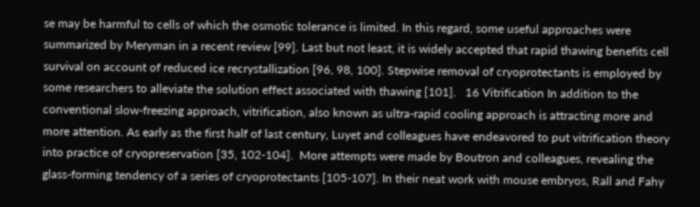se may be harmful to cells of which the osmotic tolerance is limited. In this regard, some useful approaches were summarized by Meryman in a recent review [99]. Last but not least, it is widely accepted that rapid thawing benefits cell survival on account of reduced ice recrystallization [96, 98, 100]. Stepwise removal of cryoprotectants is employed by some researchers to alleviate the solution effect associated with thawing [101].   16 Vitrification In addition to the conventional slow-freezing approach, vitrification, also known as ultra-rapid cooling approach is attracting more and more attention. As early as the first half of last century, Luyet and colleagues have endeavored to put vitrification theory into practice of cryopreservation [35, 102-104].  More attempts were made by Boutron and colleagues, revealing the glass-forming tendency of a series of cryoprotectants [105-107]. In their neat work with mouse embryos, Rall and Fahy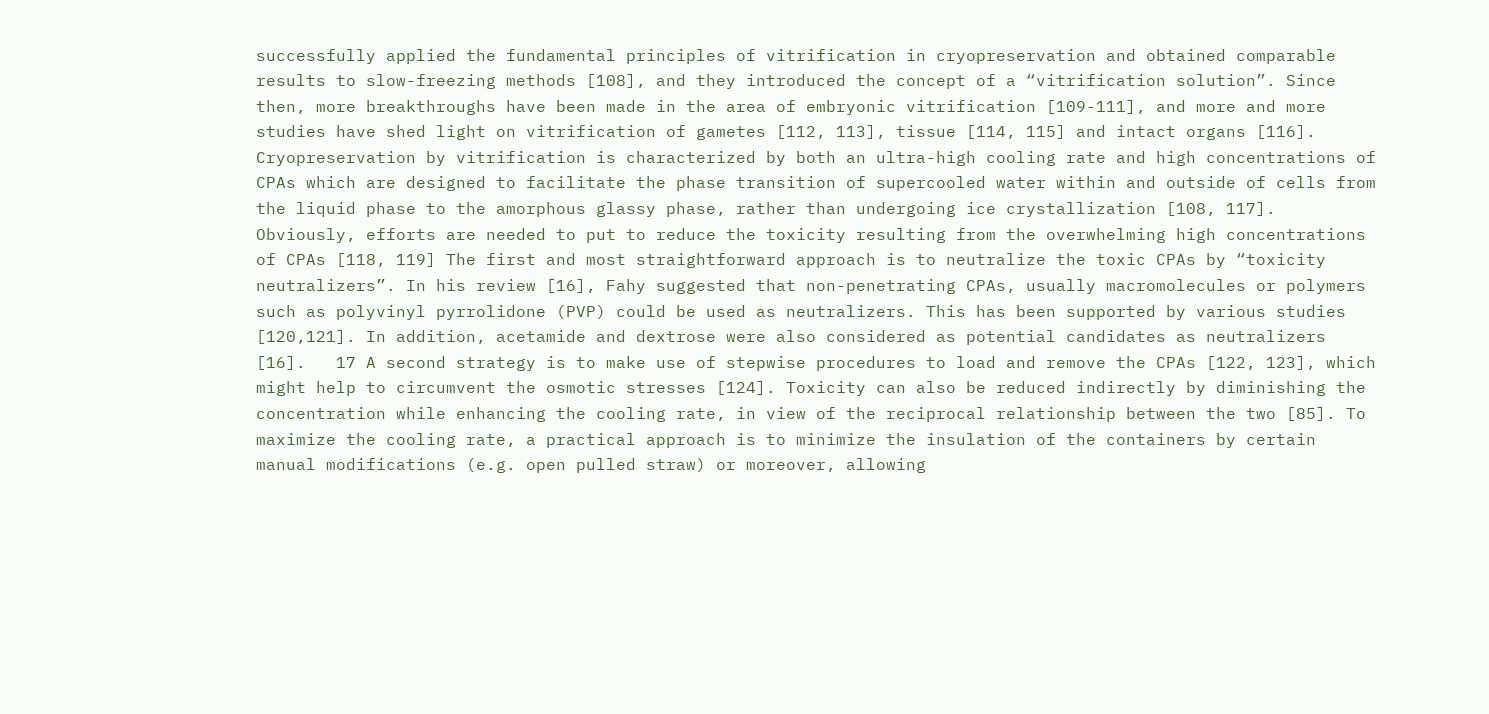successfully applied the fundamental principles of vitrification in cryopreservation and obtained comparable results to slow-freezing methods [108], and they introduced the concept of a “vitrification solution”. Since then, more breakthroughs have been made in the area of embryonic vitrification [109-111], and more and more studies have shed light on vitrification of gametes [112, 113], tissue [114, 115] and intact organs [116]. Cryopreservation by vitrification is characterized by both an ultra-high cooling rate and high concentrations of CPAs which are designed to facilitate the phase transition of supercooled water within and outside of cells from the liquid phase to the amorphous glassy phase, rather than undergoing ice crystallization [108, 117]. Obviously, efforts are needed to put to reduce the toxicity resulting from the overwhelming high concentrations of CPAs [118, 119] The first and most straightforward approach is to neutralize the toxic CPAs by “toxicity neutralizers”. In his review [16], Fahy suggested that non-penetrating CPAs, usually macromolecules or polymers such as polyvinyl pyrrolidone (PVP) could be used as neutralizers. This has been supported by various studies [120,121]. In addition, acetamide and dextrose were also considered as potential candidates as neutralizers [16].   17 A second strategy is to make use of stepwise procedures to load and remove the CPAs [122, 123], which might help to circumvent the osmotic stresses [124]. Toxicity can also be reduced indirectly by diminishing the concentration while enhancing the cooling rate, in view of the reciprocal relationship between the two [85]. To maximize the cooling rate, a practical approach is to minimize the insulation of the containers by certain manual modifications (e.g. open pulled straw) or moreover, allowing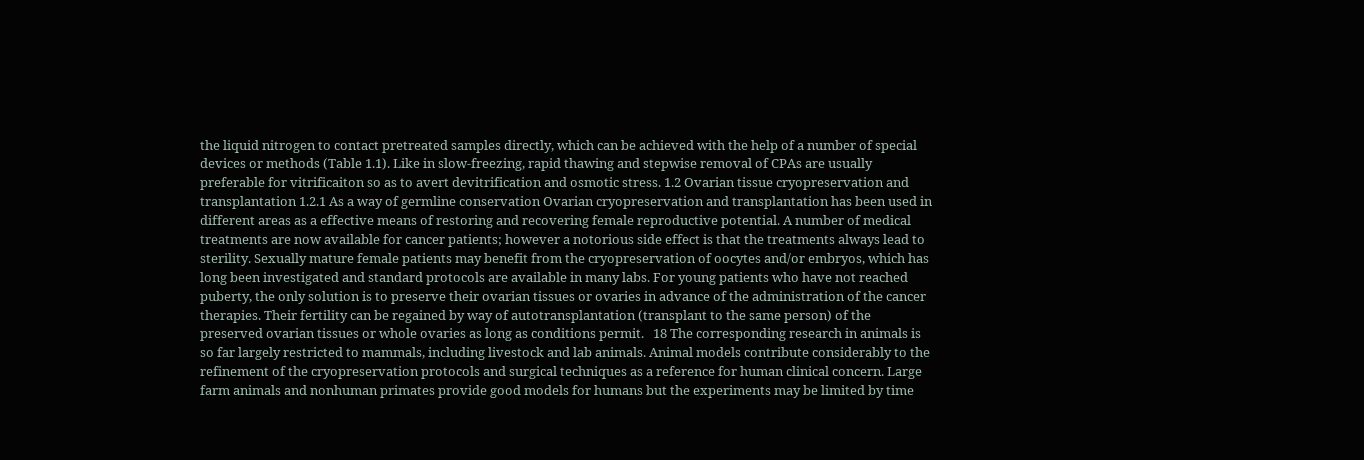the liquid nitrogen to contact pretreated samples directly, which can be achieved with the help of a number of special devices or methods (Table 1.1). Like in slow-freezing, rapid thawing and stepwise removal of CPAs are usually preferable for vitrificaiton so as to avert devitrification and osmotic stress. 1.2 Ovarian tissue cryopreservation and transplantation 1.2.1 As a way of germline conservation Ovarian cryopreservation and transplantation has been used in different areas as a effective means of restoring and recovering female reproductive potential. A number of medical treatments are now available for cancer patients; however a notorious side effect is that the treatments always lead to sterility. Sexually mature female patients may benefit from the cryopreservation of oocytes and/or embryos, which has long been investigated and standard protocols are available in many labs. For young patients who have not reached puberty, the only solution is to preserve their ovarian tissues or ovaries in advance of the administration of the cancer therapies. Their fertility can be regained by way of autotransplantation (transplant to the same person) of the preserved ovarian tissues or whole ovaries as long as conditions permit.   18 The corresponding research in animals is so far largely restricted to mammals, including livestock and lab animals. Animal models contribute considerably to the refinement of the cryopreservation protocols and surgical techniques as a reference for human clinical concern. Large farm animals and nonhuman primates provide good models for humans but the experiments may be limited by time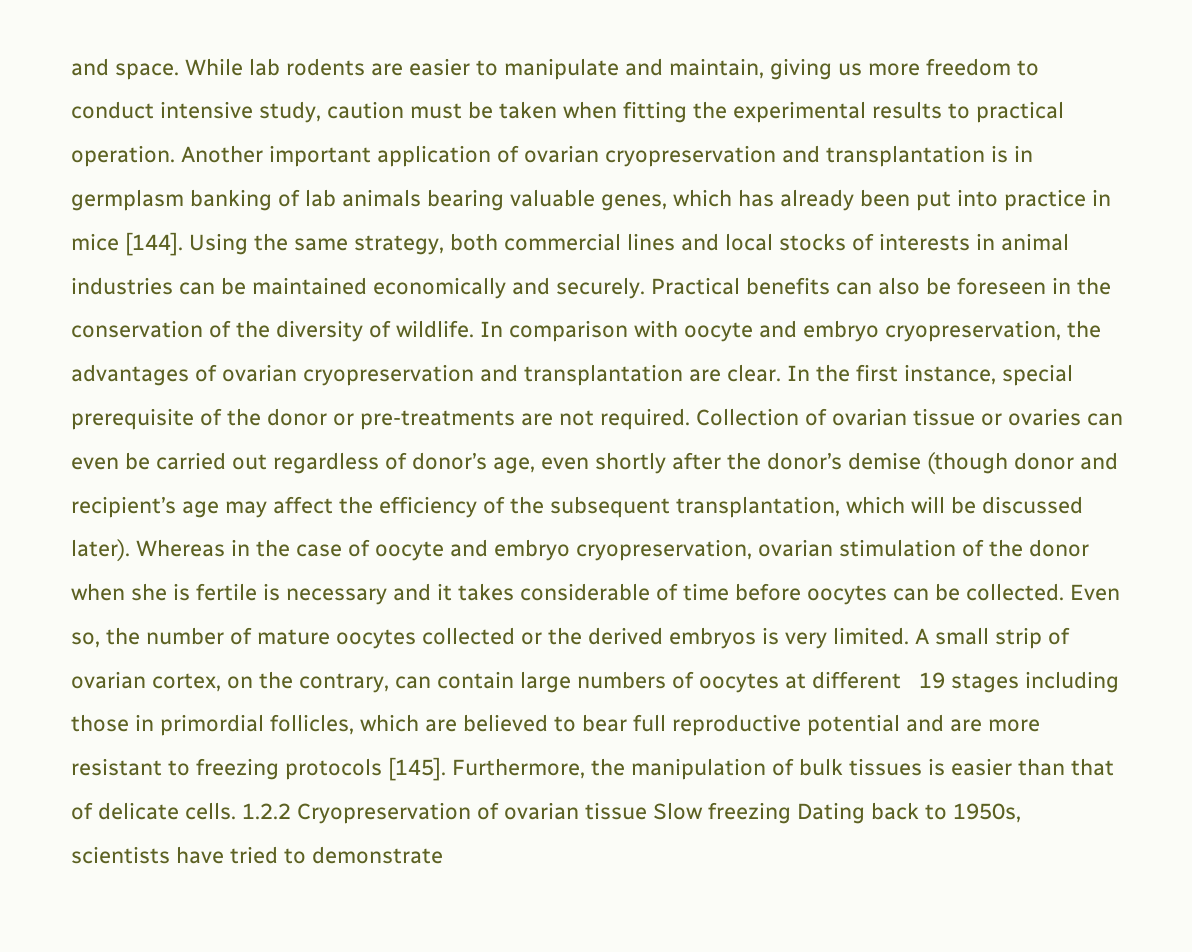and space. While lab rodents are easier to manipulate and maintain, giving us more freedom to conduct intensive study, caution must be taken when fitting the experimental results to practical operation. Another important application of ovarian cryopreservation and transplantation is in germplasm banking of lab animals bearing valuable genes, which has already been put into practice in mice [144]. Using the same strategy, both commercial lines and local stocks of interests in animal industries can be maintained economically and securely. Practical benefits can also be foreseen in the conservation of the diversity of wildlife. In comparison with oocyte and embryo cryopreservation, the advantages of ovarian cryopreservation and transplantation are clear. In the first instance, special prerequisite of the donor or pre-treatments are not required. Collection of ovarian tissue or ovaries can even be carried out regardless of donor’s age, even shortly after the donor’s demise (though donor and recipient’s age may affect the efficiency of the subsequent transplantation, which will be discussed later). Whereas in the case of oocyte and embryo cryopreservation, ovarian stimulation of the donor when she is fertile is necessary and it takes considerable of time before oocytes can be collected. Even so, the number of mature oocytes collected or the derived embryos is very limited. A small strip of ovarian cortex, on the contrary, can contain large numbers of oocytes at different   19 stages including those in primordial follicles, which are believed to bear full reproductive potential and are more resistant to freezing protocols [145]. Furthermore, the manipulation of bulk tissues is easier than that of delicate cells. 1.2.2 Cryopreservation of ovarian tissue Slow freezing Dating back to 1950s, scientists have tried to demonstrate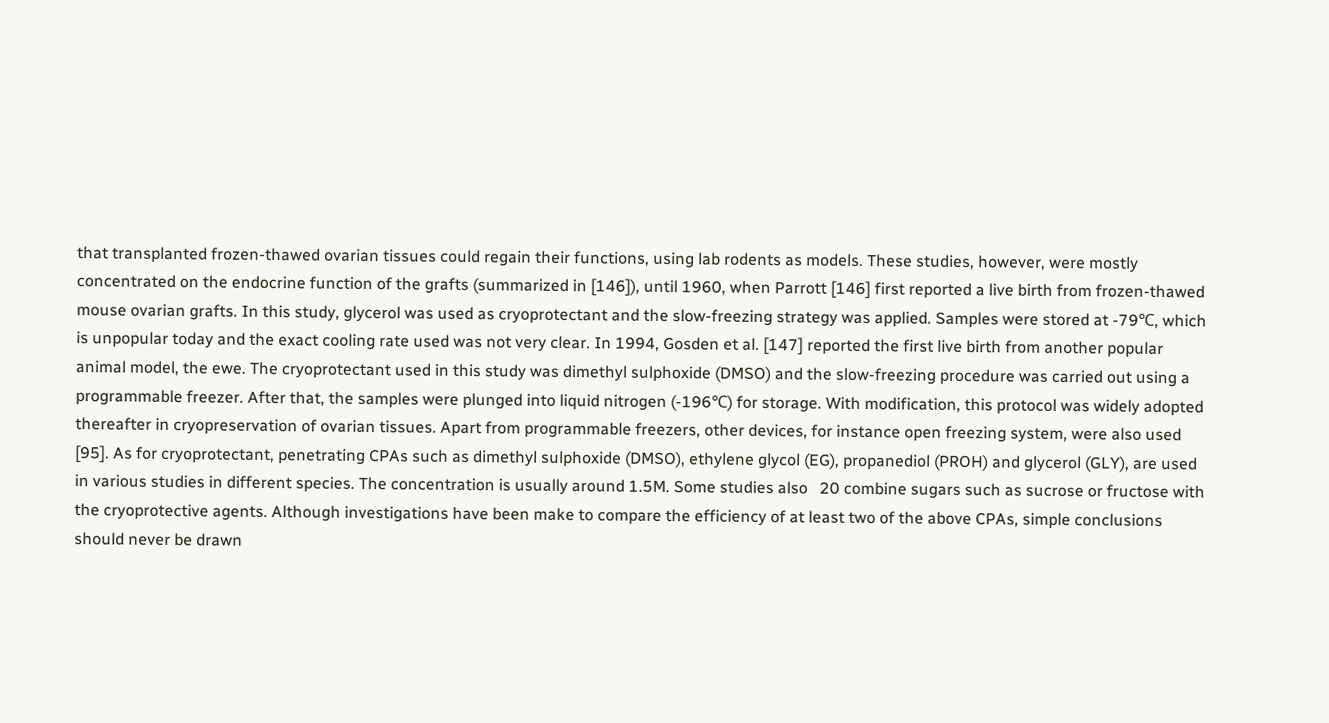that transplanted frozen-thawed ovarian tissues could regain their functions, using lab rodents as models. These studies, however, were mostly concentrated on the endocrine function of the grafts (summarized in [146]), until 1960, when Parrott [146] first reported a live birth from frozen-thawed mouse ovarian grafts. In this study, glycerol was used as cryoprotectant and the slow-freezing strategy was applied. Samples were stored at -79℃, which is unpopular today and the exact cooling rate used was not very clear. In 1994, Gosden et al. [147] reported the first live birth from another popular animal model, the ewe. The cryoprotectant used in this study was dimethyl sulphoxide (DMSO) and the slow-freezing procedure was carried out using a programmable freezer. After that, the samples were plunged into liquid nitrogen (-196℃) for storage. With modification, this protocol was widely adopted thereafter in cryopreservation of ovarian tissues. Apart from programmable freezers, other devices, for instance open freezing system, were also used [95]. As for cryoprotectant, penetrating CPAs such as dimethyl sulphoxide (DMSO), ethylene glycol (EG), propanediol (PROH) and glycerol (GLY), are used in various studies in different species. The concentration is usually around 1.5M. Some studies also   20 combine sugars such as sucrose or fructose with the cryoprotective agents. Although investigations have been make to compare the efficiency of at least two of the above CPAs, simple conclusions should never be drawn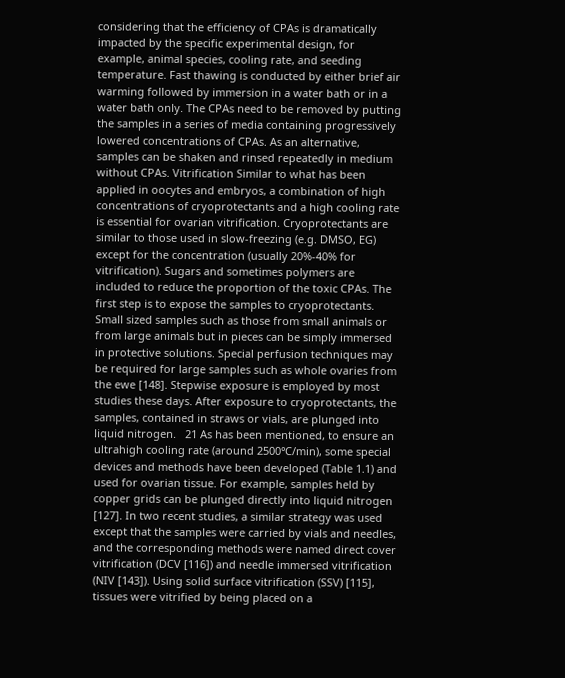considering that the efficiency of CPAs is dramatically impacted by the specific experimental design, for example, animal species, cooling rate, and seeding temperature. Fast thawing is conducted by either brief air warming followed by immersion in a water bath or in a water bath only. The CPAs need to be removed by putting the samples in a series of media containing progressively lowered concentrations of CPAs. As an alternative, samples can be shaken and rinsed repeatedly in medium without CPAs. Vitrification Similar to what has been applied in oocytes and embryos, a combination of high concentrations of cryoprotectants and a high cooling rate is essential for ovarian vitrification. Cryoprotectants are similar to those used in slow-freezing (e.g. DMSO, EG) except for the concentration (usually 20%-40% for vitrification). Sugars and sometimes polymers are included to reduce the proportion of the toxic CPAs. The first step is to expose the samples to cryoprotectants. Small sized samples such as those from small animals or from large animals but in pieces can be simply immersed in protective solutions. Special perfusion techniques may be required for large samples such as whole ovaries from the ewe [148]. Stepwise exposure is employed by most studies these days. After exposure to cryoprotectants, the samples, contained in straws or vials, are plunged into liquid nitrogen.   21 As has been mentioned, to ensure an ultrahigh cooling rate (around 2500℃/min), some special devices and methods have been developed (Table 1.1) and used for ovarian tissue. For example, samples held by copper grids can be plunged directly into liquid nitrogen [127]. In two recent studies, a similar strategy was used except that the samples were carried by vials and needles, and the corresponding methods were named direct cover vitrification (DCV [116]) and needle immersed vitrification (NIV [143]). Using solid surface vitrification (SSV) [115], tissues were vitrified by being placed on a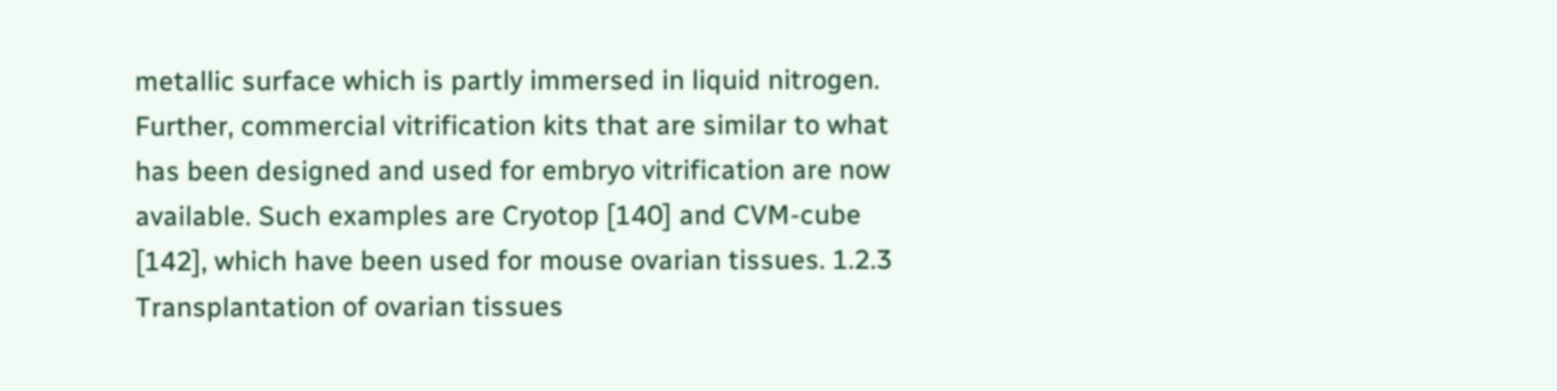metallic surface which is partly immersed in liquid nitrogen. Further, commercial vitrification kits that are similar to what has been designed and used for embryo vitrification are now available. Such examples are Cryotop [140] and CVM-cube [142], which have been used for mouse ovarian tissues. 1.2.3 Transplantation of ovarian tissues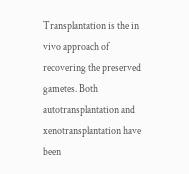Transplantation is the in vivo approach of recovering the preserved gametes. Both autotransplantation and xenotransplantation have been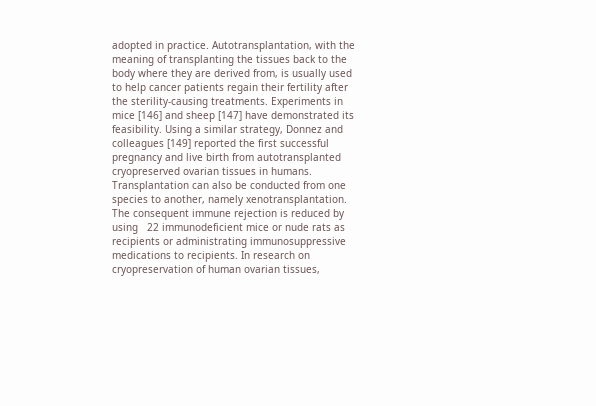adopted in practice. Autotransplantation, with the meaning of transplanting the tissues back to the body where they are derived from, is usually used to help cancer patients regain their fertility after the sterility-causing treatments. Experiments in mice [146] and sheep [147] have demonstrated its feasibility. Using a similar strategy, Donnez and colleagues [149] reported the first successful pregnancy and live birth from autotransplanted cryopreserved ovarian tissues in humans. Transplantation can also be conducted from one species to another, namely xenotransplantation. The consequent immune rejection is reduced by using   22 immunodeficient mice or nude rats as recipients or administrating immunosuppressive medications to recipients. In research on cryopreservation of human ovarian tissues,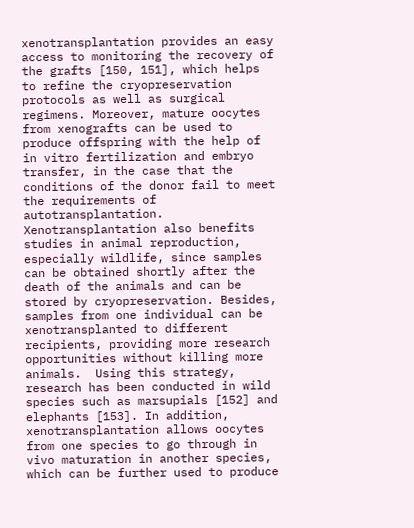xenotransplantation provides an easy access to monitoring the recovery of the grafts [150, 151], which helps to refine the cryopreservation protocols as well as surgical regimens. Moreover, mature oocytes from xenografts can be used to produce offspring with the help of in vitro fertilization and embryo transfer, in the case that the conditions of the donor fail to meet the requirements of autotransplantation. Xenotransplantation also benefits studies in animal reproduction, especially wildlife, since samples can be obtained shortly after the death of the animals and can be stored by cryopreservation. Besides, samples from one individual can be xenotransplanted to different recipients, providing more research opportunities without killing more animals.  Using this strategy, research has been conducted in wild species such as marsupials [152] and elephants [153]. In addition, xenotransplantation allows oocytes from one species to go through in vivo maturation in another species, which can be further used to produce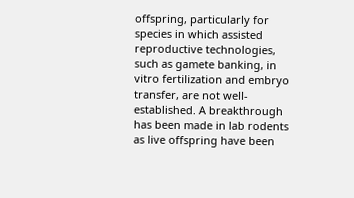offspring, particularly for species in which assisted reproductive technologies, such as gamete banking, in vitro fertilization and embryo transfer, are not well-established. A breakthrough has been made in lab rodents as live offspring have been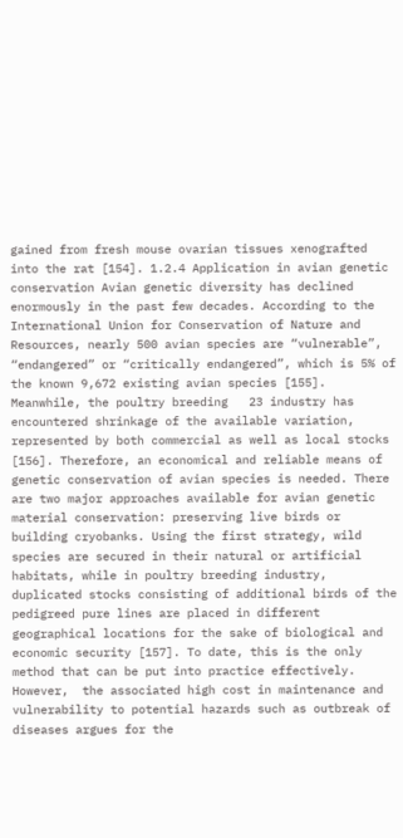gained from fresh mouse ovarian tissues xenografted into the rat [154]. 1.2.4 Application in avian genetic conservation Avian genetic diversity has declined enormously in the past few decades. According to the International Union for Conservation of Nature and Resources, nearly 500 avian species are “vulnerable”, “endangered” or “critically endangered”, which is 5% of the known 9,672 existing avian species [155]. Meanwhile, the poultry breeding   23 industry has encountered shrinkage of the available variation, represented by both commercial as well as local stocks [156]. Therefore, an economical and reliable means of genetic conservation of avian species is needed. There are two major approaches available for avian genetic material conservation: preserving live birds or building cryobanks. Using the first strategy, wild species are secured in their natural or artificial habitats, while in poultry breeding industry, duplicated stocks consisting of additional birds of the pedigreed pure lines are placed in different geographical locations for the sake of biological and economic security [157]. To date, this is the only method that can be put into practice effectively. However,  the associated high cost in maintenance and vulnerability to potential hazards such as outbreak of diseases argues for the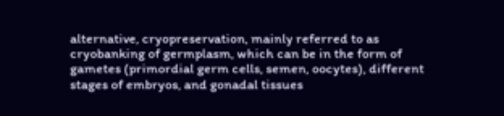alternative, cryopreservation, mainly referred to as cryobanking of germplasm, which can be in the form of gametes (primordial germ cells, semen, oocytes), different stages of embryos, and gonadal tissues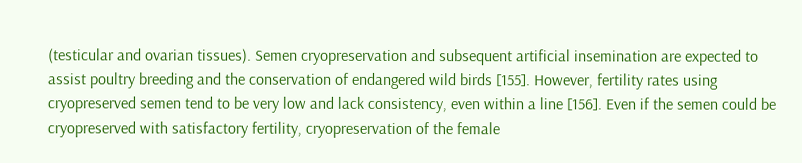(testicular and ovarian tissues). Semen cryopreservation and subsequent artificial insemination are expected to assist poultry breeding and the conservation of endangered wild birds [155]. However, fertility rates using cryopreserved semen tend to be very low and lack consistency, even within a line [156]. Even if the semen could be cryopreserved with satisfactory fertility, cryopreservation of the female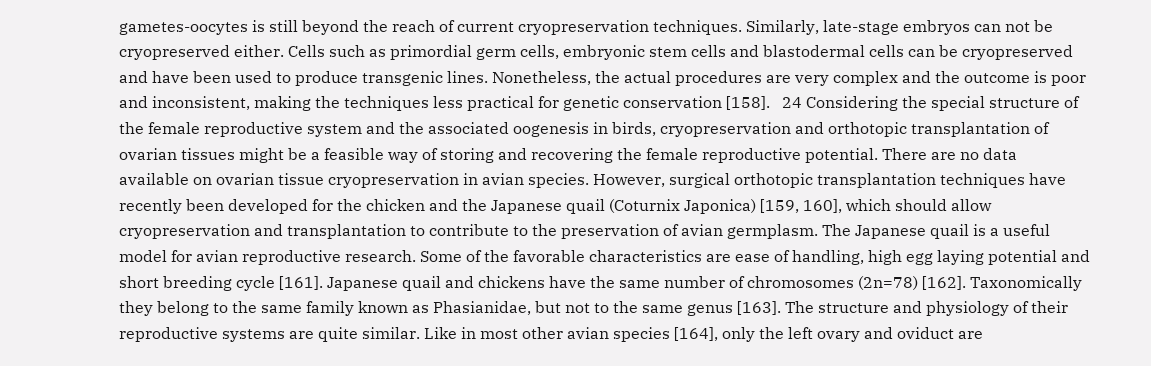gametes-oocytes is still beyond the reach of current cryopreservation techniques. Similarly, late-stage embryos can not be cryopreserved either. Cells such as primordial germ cells, embryonic stem cells and blastodermal cells can be cryopreserved and have been used to produce transgenic lines. Nonetheless, the actual procedures are very complex and the outcome is poor and inconsistent, making the techniques less practical for genetic conservation [158].   24 Considering the special structure of the female reproductive system and the associated oogenesis in birds, cryopreservation and orthotopic transplantation of ovarian tissues might be a feasible way of storing and recovering the female reproductive potential. There are no data available on ovarian tissue cryopreservation in avian species. However, surgical orthotopic transplantation techniques have recently been developed for the chicken and the Japanese quail (Coturnix Japonica) [159, 160], which should allow cryopreservation and transplantation to contribute to the preservation of avian germplasm. The Japanese quail is a useful model for avian reproductive research. Some of the favorable characteristics are ease of handling, high egg laying potential and short breeding cycle [161]. Japanese quail and chickens have the same number of chromosomes (2n=78) [162]. Taxonomically they belong to the same family known as Phasianidae, but not to the same genus [163]. The structure and physiology of their reproductive systems are quite similar. Like in most other avian species [164], only the left ovary and oviduct are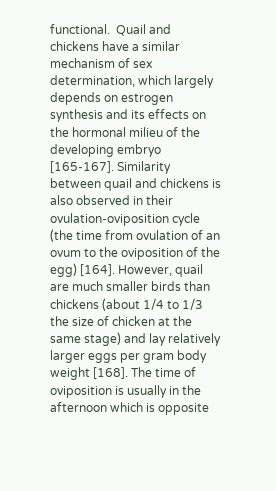functional.  Quail and chickens have a similar mechanism of sex determination, which largely depends on estrogen synthesis and its effects on the hormonal milieu of the developing embryo [165-167]. Similarity between quail and chickens is also observed in their ovulation-oviposition cycle (the time from ovulation of an ovum to the oviposition of the egg) [164]. However, quail are much smaller birds than chickens (about 1/4 to 1/3 the size of chicken at the same stage) and lay relatively larger eggs per gram body weight [168]. The time of oviposition is usually in the afternoon which is opposite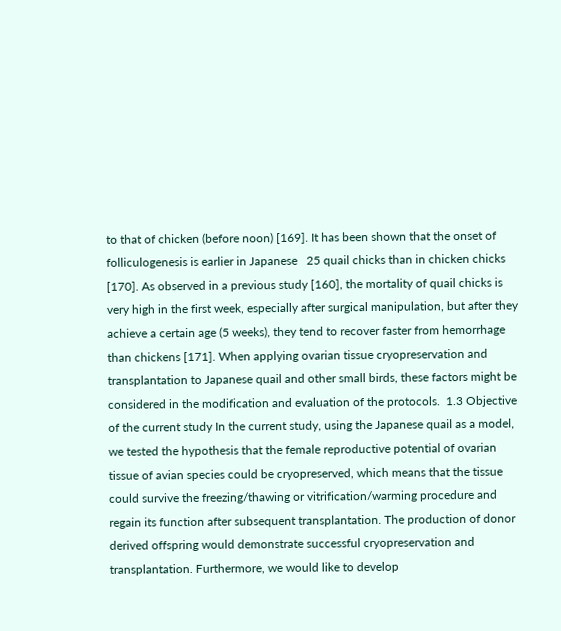to that of chicken (before noon) [169]. It has been shown that the onset of folliculogenesis is earlier in Japanese   25 quail chicks than in chicken chicks [170]. As observed in a previous study [160], the mortality of quail chicks is very high in the first week, especially after surgical manipulation, but after they achieve a certain age (5 weeks), they tend to recover faster from hemorrhage than chickens [171]. When applying ovarian tissue cryopreservation and transplantation to Japanese quail and other small birds, these factors might be considered in the modification and evaluation of the protocols.  1.3 Objective of the current study In the current study, using the Japanese quail as a model, we tested the hypothesis that the female reproductive potential of ovarian tissue of avian species could be cryopreserved, which means that the tissue could survive the freezing/thawing or vitrification/warming procedure and regain its function after subsequent transplantation. The production of donor derived offspring would demonstrate successful cryopreservation and transplantation. Furthermore, we would like to develop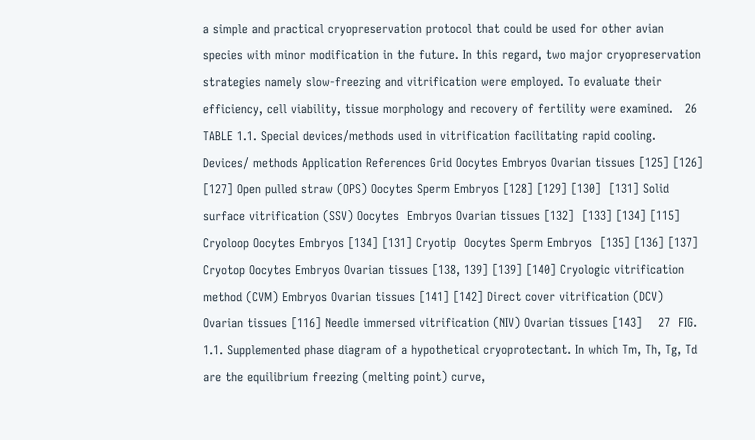a simple and practical cryopreservation protocol that could be used for other avian species with minor modification in the future. In this regard, two major cryopreservation strategies namely slow-freezing and vitrification were employed. To evaluate their efficiency, cell viability, tissue morphology and recovery of fertility were examined.   26 TABLE 1.1. Special devices/methods used in vitrification facilitating rapid cooling. Devices/ methods Application References Grid Oocytes Embryos Ovarian tissues [125] [126] [127] Open pulled straw (OPS) Oocytes Sperm Embryos [128] [129] [130]  [131] Solid surface vitrification (SSV) Oocytes  Embryos Ovarian tissues [132]  [133] [134] [115] Cryoloop Oocytes Embryos [134] [131] Cryotip  Oocytes Sperm Embryos  [135] [136] [137] Cryotop Oocytes Embryos Ovarian tissues [138, 139] [139] [140] Cryologic vitrification method (CVM) Embryos Ovarian tissues [141] [142] Direct cover vitrification (DCV) Ovarian tissues [116] Needle immersed vitrification (NIV) Ovarian tissues [143]    27  FIG.  1.1. Supplemented phase diagram of a hypothetical cryoprotectant. In which Tm, Th, Tg, Td are the equilibrium freezing (melting point) curve,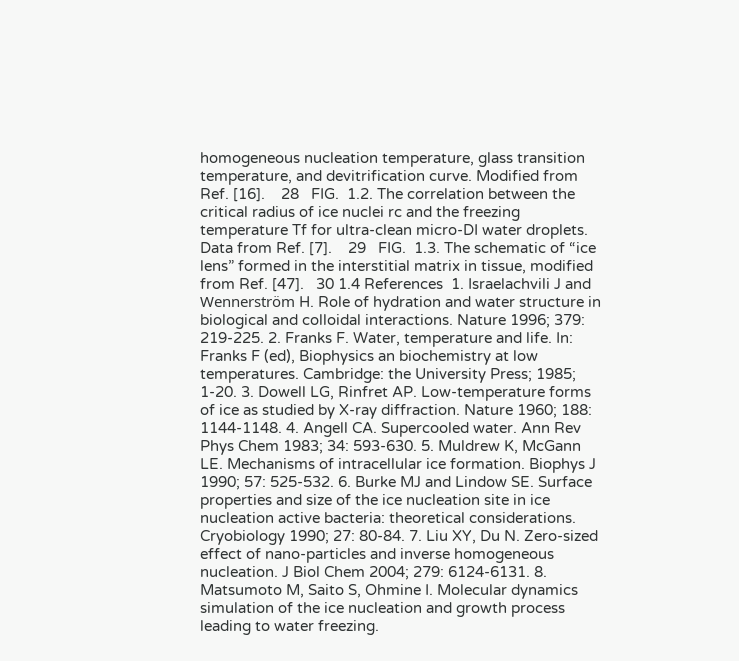homogeneous nucleation temperature, glass transition temperature, and devitrification curve. Modified from Ref. [16].    28   FIG.  1.2. The correlation between the critical radius of ice nuclei rc and the freezing temperature Tf for ultra-clean micro-DI water droplets. Data from Ref. [7].    29   FIG.  1.3. The schematic of “ice lens” formed in the interstitial matrix in tissue, modified from Ref. [47].   30 1.4 References  1. Israelachvili J and Wennerström H. Role of hydration and water structure in biological and colloidal interactions. Nature 1996; 379: 219-225. 2. Franks F. Water, temperature and life. In: Franks F (ed), Biophysics an biochemistry at low temperatures. Cambridge: the University Press; 1985; 1-20. 3. Dowell LG, Rinfret AP. Low-temperature forms of ice as studied by X-ray diffraction. Nature 1960; 188: 1144-1148. 4. Angell CA. Supercooled water. Ann Rev Phys Chem 1983; 34: 593-630. 5. Muldrew K, McGann LE. Mechanisms of intracellular ice formation. Biophys J 1990; 57: 525-532. 6. Burke MJ and Lindow SE. Surface properties and size of the ice nucleation site in ice nucleation active bacteria: theoretical considerations. Cryobiology 1990; 27: 80-84. 7. Liu XY, Du N. Zero-sized effect of nano-particles and inverse homogeneous nucleation. J Biol Chem 2004; 279: 6124-6131. 8. Matsumoto M, Saito S, Ohmine I. Molecular dynamics simulation of the ice nucleation and growth process leading to water freezing.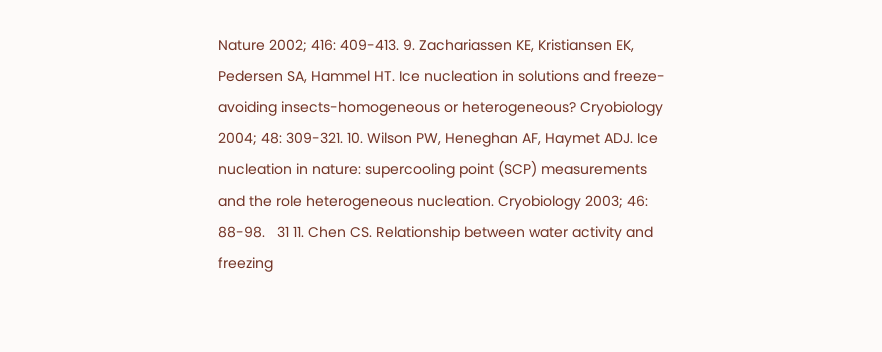Nature 2002; 416: 409-413. 9. Zachariassen KE, Kristiansen EK, Pedersen SA, Hammel HT. Ice nucleation in solutions and freeze-avoiding insects-homogeneous or heterogeneous? Cryobiology 2004; 48: 309-321. 10. Wilson PW, Heneghan AF, Haymet ADJ. Ice nucleation in nature: supercooling point (SCP) measurements and the role heterogeneous nucleation. Cryobiology 2003; 46: 88-98.   31 11. Chen CS. Relationship between water activity and freezing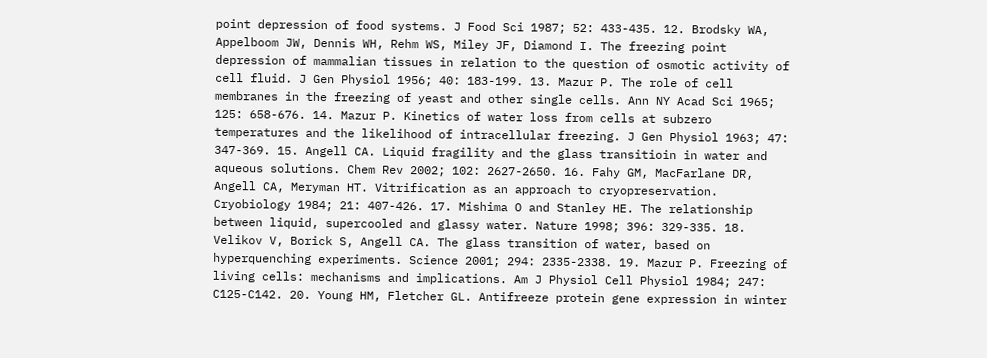point depression of food systems. J Food Sci 1987; 52: 433-435. 12. Brodsky WA, Appelboom JW, Dennis WH, Rehm WS, Miley JF, Diamond I. The freezing point depression of mammalian tissues in relation to the question of osmotic activity of cell fluid. J Gen Physiol 1956; 40: 183-199. 13. Mazur P. The role of cell membranes in the freezing of yeast and other single cells. Ann NY Acad Sci 1965; 125: 658-676. 14. Mazur P. Kinetics of water loss from cells at subzero temperatures and the likelihood of intracellular freezing. J Gen Physiol 1963; 47: 347-369. 15. Angell CA. Liquid fragility and the glass transitioin in water and aqueous solutions. Chem Rev 2002; 102: 2627-2650. 16. Fahy GM, MacFarlane DR, Angell CA, Meryman HT. Vitrification as an approach to cryopreservation. Cryobiology 1984; 21: 407-426. 17. Mishima O and Stanley HE. The relationship between liquid, supercooled and glassy water. Nature 1998; 396: 329-335. 18. Velikov V, Borick S, Angell CA. The glass transition of water, based on hyperquenching experiments. Science 2001; 294: 2335-2338. 19. Mazur P. Freezing of living cells: mechanisms and implications. Am J Physiol Cell Physiol 1984; 247: C125-C142. 20. Young HM, Fletcher GL. Antifreeze protein gene expression in winter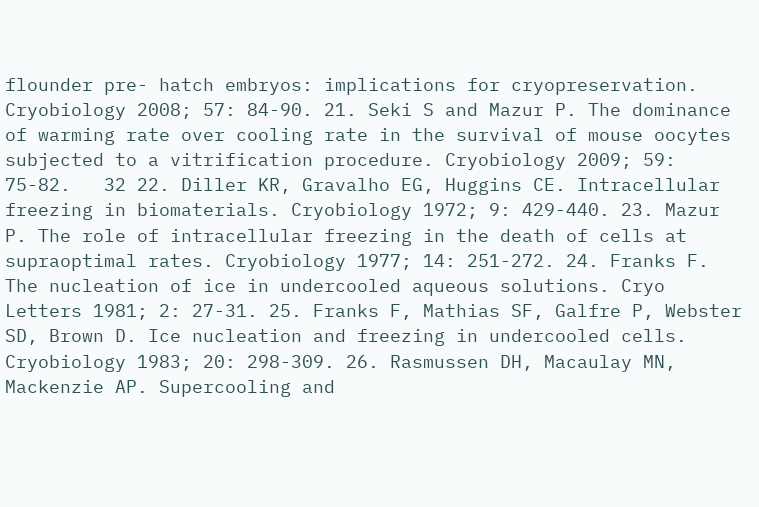flounder pre- hatch embryos: implications for cryopreservation. Cryobiology 2008; 57: 84-90. 21. Seki S and Mazur P. The dominance of warming rate over cooling rate in the survival of mouse oocytes subjected to a vitrification procedure. Cryobiology 2009; 59: 75-82.   32 22. Diller KR, Gravalho EG, Huggins CE. Intracellular freezing in biomaterials. Cryobiology 1972; 9: 429-440. 23. Mazur P. The role of intracellular freezing in the death of cells at supraoptimal rates. Cryobiology 1977; 14: 251-272. 24. Franks F. The nucleation of ice in undercooled aqueous solutions. Cryo Letters 1981; 2: 27-31. 25. Franks F, Mathias SF, Galfre P, Webster SD, Brown D. Ice nucleation and freezing in undercooled cells. Cryobiology 1983; 20: 298-309. 26. Rasmussen DH, Macaulay MN, Mackenzie AP. Supercooling and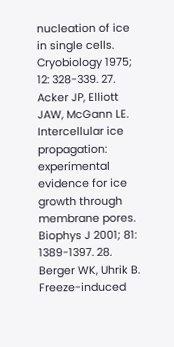nucleation of ice in single cells. Cryobiology 1975; 12: 328-339. 27. Acker JP, Elliott JAW, McGann LE. Intercellular ice propagation: experimental evidence for ice growth through membrane pores. Biophys J 2001; 81: 1389-1397. 28. Berger WK, Uhrik B. Freeze-induced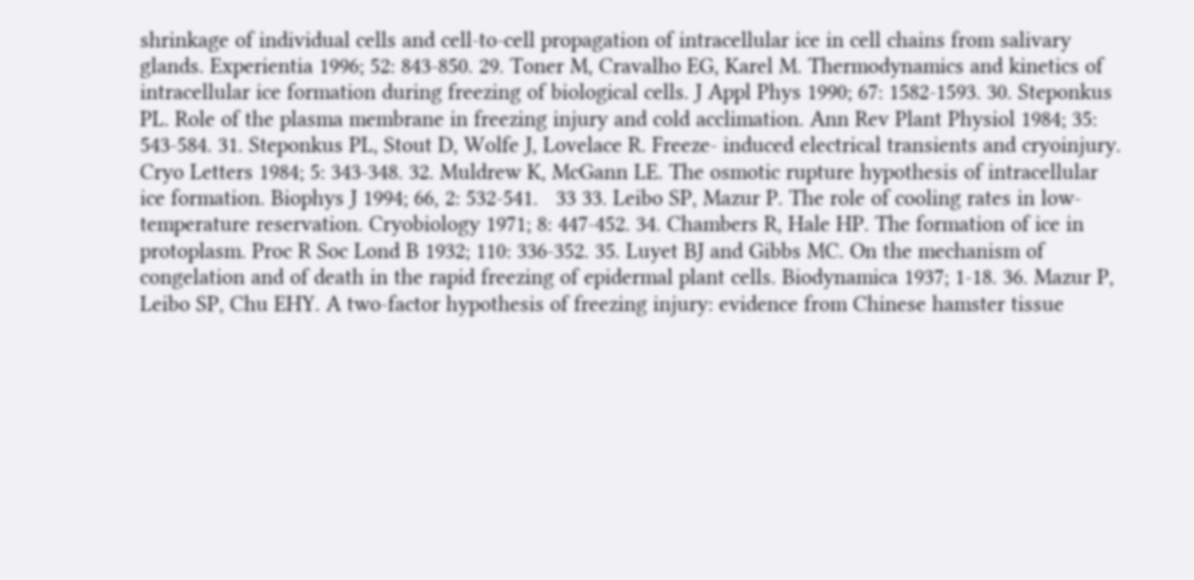shrinkage of individual cells and cell-to-cell propagation of intracellular ice in cell chains from salivary glands. Experientia 1996; 52: 843-850. 29. Toner M, Cravalho EG, Karel M. Thermodynamics and kinetics of intracellular ice formation during freezing of biological cells. J Appl Phys 1990; 67: 1582-1593. 30. Steponkus PL. Role of the plasma membrane in freezing injury and cold acclimation. Ann Rev Plant Physiol 1984; 35: 543-584. 31. Steponkus PL, Stout D, Wolfe J, Lovelace R. Freeze- induced electrical transients and cryoinjury. Cryo Letters 1984; 5: 343-348. 32. Muldrew K, McGann LE. The osmotic rupture hypothesis of intracellular ice formation. Biophys J 1994; 66, 2: 532-541.   33 33. Leibo SP, Mazur P. The role of cooling rates in low-temperature reservation. Cryobiology 1971; 8: 447-452. 34. Chambers R, Hale HP. The formation of ice in protoplasm. Proc R Soc Lond B 1932; 110: 336-352. 35. Luyet BJ and Gibbs MC. On the mechanism of congelation and of death in the rapid freezing of epidermal plant cells. Biodynamica 1937; 1-18. 36. Mazur P, Leibo SP, Chu EHY. A two-factor hypothesis of freezing injury: evidence from Chinese hamster tissue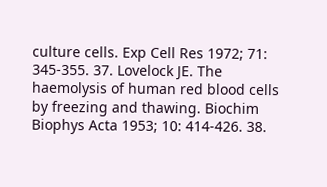culture cells. Exp Cell Res 1972; 71: 345-355. 37. Lovelock JE. The haemolysis of human red blood cells by freezing and thawing. Biochim Biophys Acta 1953; 10: 414-426. 38.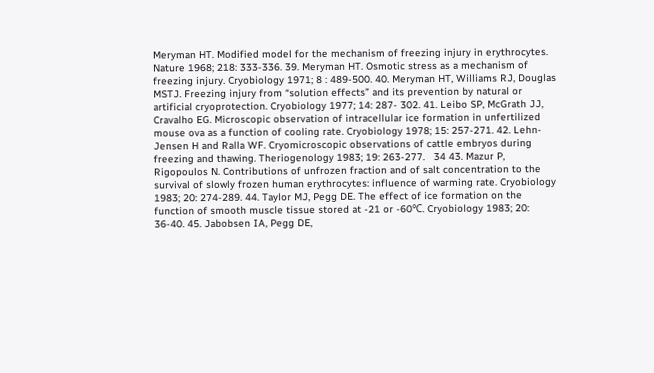Meryman HT. Modified model for the mechanism of freezing injury in erythrocytes. Nature 1968; 218: 333-336. 39. Meryman HT. Osmotic stress as a mechanism of freezing injury. Cryobiology 1971; 8 : 489-500. 40. Meryman HT, Williams RJ, Douglas MSTJ. Freezing injury from “solution effects” and its prevention by natural or artificial cryoprotection. Cryobiology 1977; 14: 287- 302. 41. Leibo SP, McGrath JJ, Cravalho EG. Microscopic observation of intracellular ice formation in unfertilized mouse ova as a function of cooling rate. Cryobiology 1978; 15: 257-271. 42. Lehn-Jensen H and Ralla WF. Cryomicroscopic observations of cattle embryos during freezing and thawing. Theriogenology 1983; 19: 263-277.   34 43. Mazur P, Rigopoulos N. Contributions of unfrozen fraction and of salt concentration to the survival of slowly frozen human erythrocytes: influence of warming rate. Cryobiology 1983; 20: 274-289. 44. Taylor MJ, Pegg DE. The effect of ice formation on the function of smooth muscle tissue stored at -21 or -60℃. Cryobiology 1983; 20: 36-40. 45. Jabobsen IA, Pegg DE,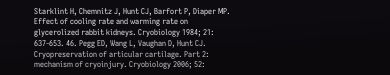Starklint H, Chemnitz J, Hunt CJ, Barfort P, Diaper MP. Effect of cooling rate and warming rate on glycerolized rabbit kidneys. Cryobiology 1984; 21: 637-653. 46. Pegg ED, Wang L, Vaughan D, Hunt CJ. Cryopreservation of articular cartilage. Part 2: mechanism of cryoinjury. Cryobiology 2006; 52: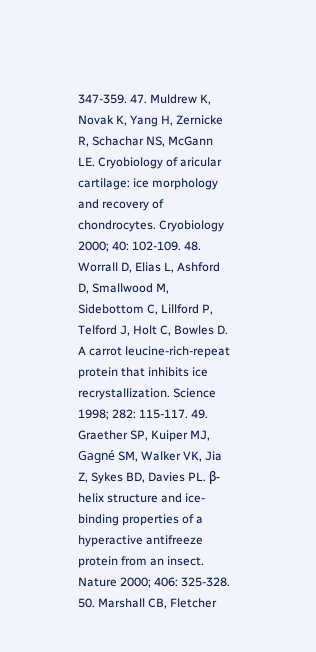347-359. 47. Muldrew K, Novak K, Yang H, Zernicke R, Schachar NS, McGann LE. Cryobiology of aricular cartilage: ice morphology and recovery of chondrocytes. Cryobiology 2000; 40: 102-109. 48. Worrall D, Elias L, Ashford D, Smallwood M, Sidebottom C, Lillford P, Telford J, Holt C, Bowles D. A carrot leucine-rich-repeat protein that inhibits ice recrystallization. Science 1998; 282: 115-117. 49. Graether SP, Kuiper MJ, Gagné SM, Walker VK, Jia Z, Sykes BD, Davies PL. β- helix structure and ice-binding properties of a hyperactive antifreeze protein from an insect. Nature 2000; 406: 325-328. 50. Marshall CB, Fletcher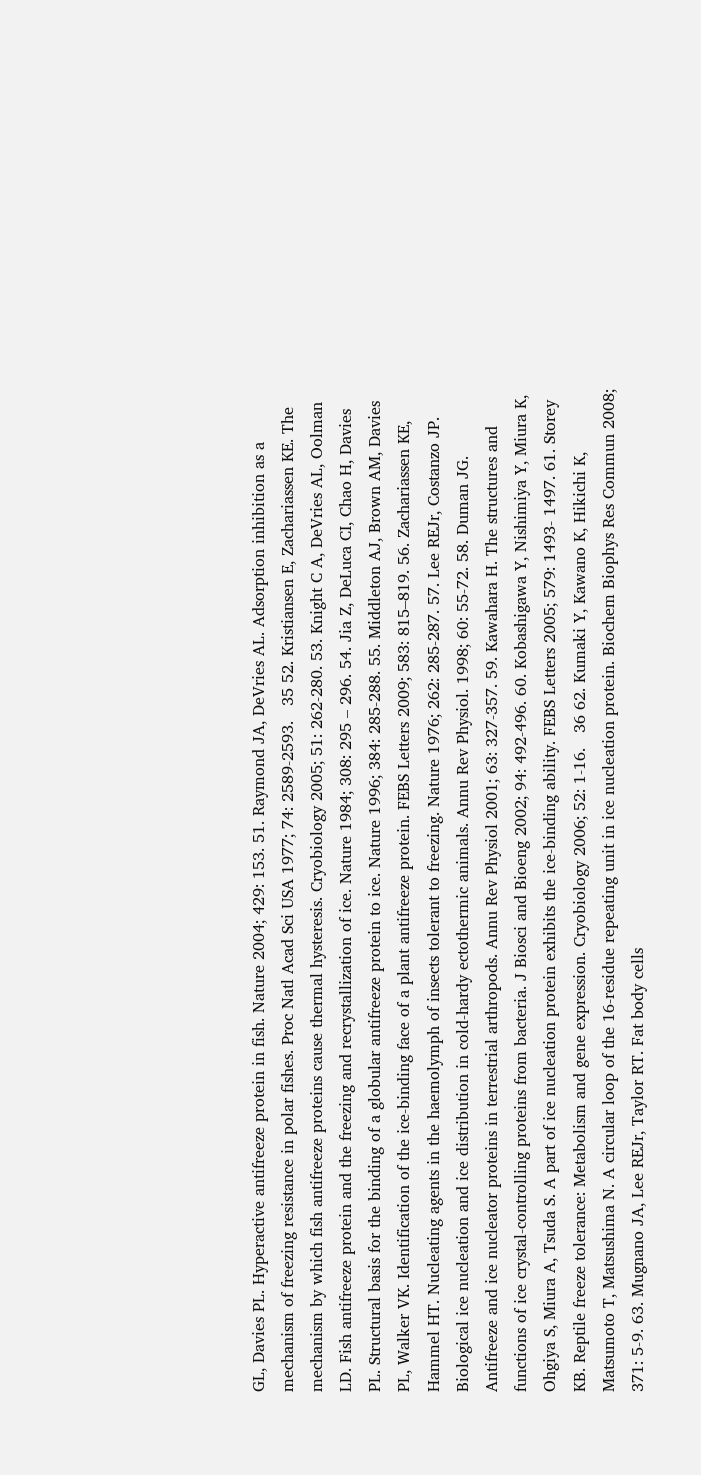GL, Davies PL. Hyperactive antifreeze protein in fish. Nature 2004; 429: 153. 51. Raymond JA, DeVries AL. Adsorption inhibition as a mechanism of freezing resistance in polar fishes. Proc Natl Acad Sci USA 1977; 74: 2589-2593.   35 52. Kristiansen E, Zachariassen KE. The mechanism by which fish antifreeze proteins cause thermal hysteresis. Cryobiology 2005; 51: 262-280. 53. Knight C A, DeVries AL, Oolman LD. Fish antifreeze protein and the freezing and recrystallization of ice. Nature 1984; 308: 295 – 296. 54. Jia Z, DeLuca CI, Chao H, Davies PL. Structural basis for the binding of a globular antifreeze protein to ice. Nature 1996; 384: 285-288. 55. Middleton AJ, Brown AM, Davies PL, Walker VK. Identification of the ice-binding face of a plant antifreeze protein. FEBS Letters 2009; 583: 815–819. 56. Zachariassen KE, Hammel HT. Nucleating agents in the haemolymph of insects tolerant to freezing. Nature 1976; 262: 285-287. 57. Lee REJr, Costanzo JP. Biological ice nucleation and ice distribution in cold-hardy ectothermic animals. Annu Rev Physiol. 1998; 60: 55-72. 58. Duman JG. Antifreeze and ice nucleator proteins in terrestrial arthropods. Annu Rev Physiol 2001; 63: 327-357. 59. Kawahara H. The structures and functions of ice crystal-controlling proteins from bacteria. J Biosci and Bioeng 2002; 94: 492-496. 60. Kobashigawa Y, Nishimiya Y, Miura K, Ohgiya S, Miura A, Tsuda S. A part of ice nucleation protein exhibits the ice-binding ability. FEBS Letters 2005; 579: 1493- 1497. 61. Storey KB. Reptile freeze tolerance: Metabolism and gene expression. Cryobiology 2006; 52: 1-16.   36 62. Kumaki Y, Kawano K, Hikichi K, Matsumoto T, Matsushima N. A circular loop of the 16-residue repeating unit in ice nucleation protein. Biochem Biophys Res Commun 2008; 371: 5-9. 63. Mugnano JA, Lee REJr, Taylor RT. Fat body cells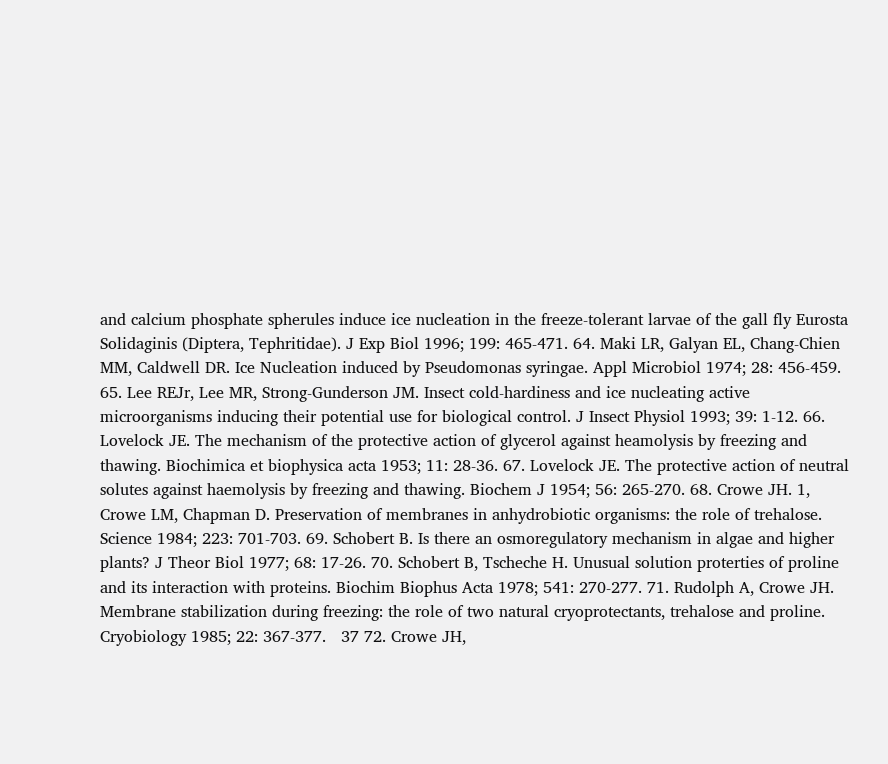and calcium phosphate spherules induce ice nucleation in the freeze-tolerant larvae of the gall fly Eurosta Solidaginis (Diptera, Tephritidae). J Exp Biol 1996; 199: 465-471. 64. Maki LR, Galyan EL, Chang-Chien MM, Caldwell DR. Ice Nucleation induced by Pseudomonas syringae. Appl Microbiol 1974; 28: 456-459. 65. Lee REJr, Lee MR, Strong-Gunderson JM. Insect cold-hardiness and ice nucleating active microorganisms inducing their potential use for biological control. J Insect Physiol 1993; 39: 1-12. 66. Lovelock JE. The mechanism of the protective action of glycerol against heamolysis by freezing and thawing. Biochimica et biophysica acta 1953; 11: 28-36. 67. Lovelock JE. The protective action of neutral solutes against haemolysis by freezing and thawing. Biochem J 1954; 56: 265-270. 68. Crowe JH. 1, Crowe LM, Chapman D. Preservation of membranes in anhydrobiotic organisms: the role of trehalose. Science 1984; 223: 701-703. 69. Schobert B. Is there an osmoregulatory mechanism in algae and higher plants? J Theor Biol 1977; 68: 17-26. 70. Schobert B, Tscheche H. Unusual solution proterties of proline and its interaction with proteins. Biochim Biophus Acta 1978; 541: 270-277. 71. Rudolph A, Crowe JH. Membrane stabilization during freezing: the role of two natural cryoprotectants, trehalose and proline. Cryobiology 1985; 22: 367-377.   37 72. Crowe JH,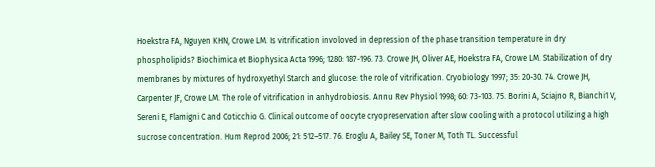Hoekstra FA, Nguyen KHN, Crowe LM. Is vitrification involoved in depression of the phase transition temperature in dry phospholipids? Biochimica et Biophysica Acta 1996; 1280: 187-196. 73. Crowe JH, Oliver AE, Hoekstra FA, Crowe LM. Stabilization of dry membranes by mixtures of hydroxyethyl Starch and glucose: the role of vitrification. Cryobiology 1997; 35: 20-30. 74. Crowe JH, Carpenter JF, Crowe LM. The role of vitrification in anhydrobiosis. Annu Rev Physiol 1998; 60: 73-103. 75. Borini A, Sciajno R, Bianchi1 V, Sereni E, Flamigni C and Coticchio G. Clinical outcome of oocyte cryopreservation after slow cooling with a protocol utilizing a high sucrose concentration. Hum Reprod 2006; 21: 512–517. 76. Eroglu A, Bailey SE, Toner M, Toth TL. Successful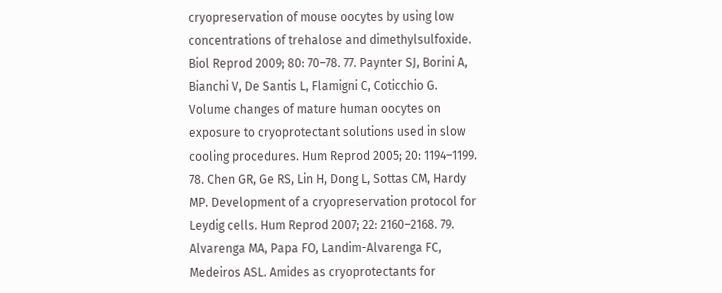cryopreservation of mouse oocytes by using low concentrations of trehalose and dimethylsulfoxide. Biol Reprod 2009; 80: 70–78. 77. Paynter SJ, Borini A, Bianchi V, De Santis L, Flamigni C, Coticchio G. Volume changes of mature human oocytes on exposure to cryoprotectant solutions used in slow cooling procedures. Hum Reprod 2005; 20: 1194–1199. 78. Chen GR, Ge RS, Lin H, Dong L, Sottas CM, Hardy MP. Development of a cryopreservation protocol for Leydig cells. Hum Reprod 2007; 22: 2160–2168. 79. Alvarenga MA, Papa FO, Landim-Alvarenga FC, Medeiros ASL. Amides as cryoprotectants for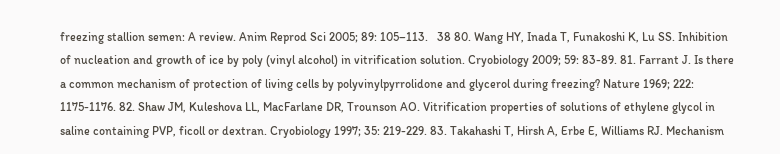freezing stallion semen: A review. Anim Reprod Sci 2005; 89: 105–113.   38 80. Wang HY, Inada T, Funakoshi K, Lu SS. Inhibition of nucleation and growth of ice by poly (vinyl alcohol) in vitrification solution. Cryobiology 2009; 59: 83-89. 81. Farrant J. Is there a common mechanism of protection of living cells by polyvinylpyrrolidone and glycerol during freezing? Nature 1969; 222: 1175-1176. 82. Shaw JM, Kuleshova LL, MacFarlane DR, Trounson AO. Vitrification properties of solutions of ethylene glycol in saline containing PVP, ficoll or dextran. Cryobiology 1997; 35: 219-229. 83. Takahashi T, Hirsh A, Erbe E, Williams RJ. Mechanism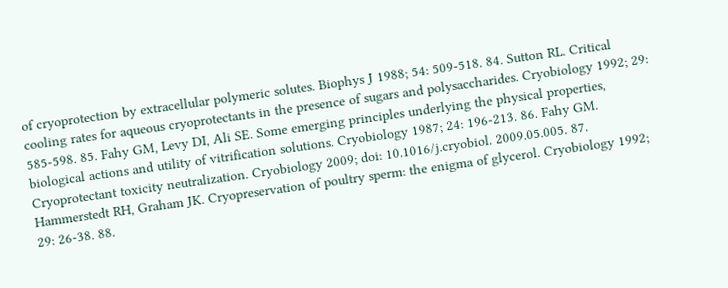of cryoprotection by extracellular polymeric solutes. Biophys J 1988; 54: 509-518. 84. Sutton RL. Critical cooling rates for aqueous cryoprotectants in the presence of sugars and polysaccharides. Cryobiology 1992; 29: 585-598. 85. Fahy GM, Levy DI, Ali SE. Some emerging principles underlying the physical properties, biological actions and utility of vitrification solutions. Cryobiology 1987; 24: 196-213. 86. Fahy GM. Cryoprotectant toxicity neutralization. Cryobiology 2009; doi: 10.1016/j.cryobiol. 2009.05.005. 87. Hammerstedt RH, Graham JK. Cryopreservation of poultry sperm: the enigma of glycerol. Cryobiology 1992; 29: 26-38. 88.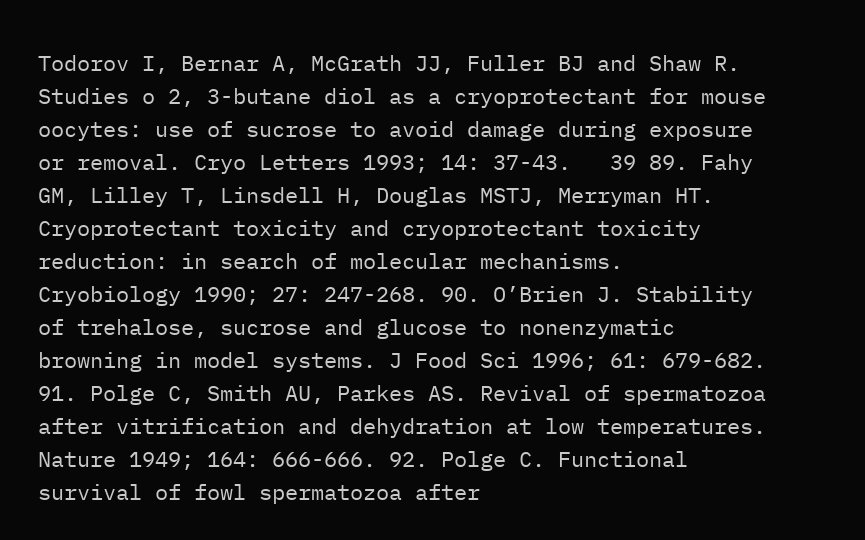Todorov I, Bernar A, McGrath JJ, Fuller BJ and Shaw R. Studies o 2, 3-butane diol as a cryoprotectant for mouse oocytes: use of sucrose to avoid damage during exposure or removal. Cryo Letters 1993; 14: 37-43.   39 89. Fahy GM, Lilley T, Linsdell H, Douglas MSTJ, Merryman HT. Cryoprotectant toxicity and cryoprotectant toxicity reduction: in search of molecular mechanisms. Cryobiology 1990; 27: 247-268. 90. O’Brien J. Stability of trehalose, sucrose and glucose to nonenzymatic browning in model systems. J Food Sci 1996; 61: 679-682. 91. Polge C, Smith AU, Parkes AS. Revival of spermatozoa after vitrification and dehydration at low temperatures. Nature 1949; 164: 666-666. 92. Polge C. Functional survival of fowl spermatozoa after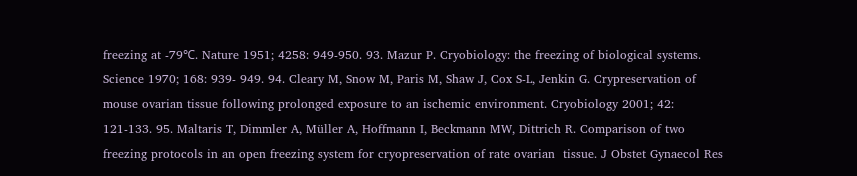freezing at -79℃. Nature 1951; 4258: 949-950. 93. Mazur P. Cryobiology: the freezing of biological systems. Science 1970; 168: 939- 949. 94. Cleary M, Snow M, Paris M, Shaw J, Cox S-L, Jenkin G. Crypreservation of mouse ovarian tissue following prolonged exposure to an ischemic environment. Cryobiology 2001; 42: 121-133. 95. Maltaris T, Dimmler A, Müller A, Hoffmann I, Beckmann MW, Dittrich R. Comparison of two freezing protocols in an open freezing system for cryopreservation of rate ovarian  tissue. J Obstet Gynaecol Res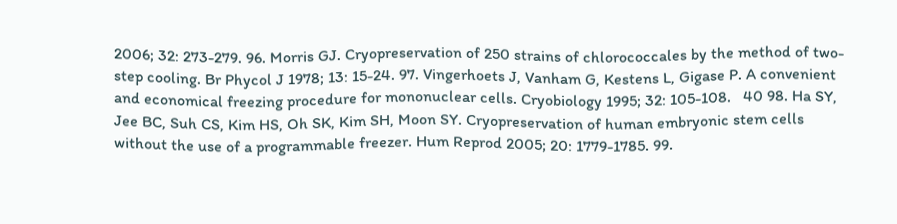2006; 32: 273-279. 96. Morris GJ. Cryopreservation of 250 strains of chlorococcales by the method of two- step cooling. Br Phycol J 1978; 13: 15-24. 97. Vingerhoets J, Vanham G, Kestens L, Gigase P. A convenient and economical freezing procedure for mononuclear cells. Cryobiology 1995; 32: 105-108.   40 98. Ha SY, Jee BC, Suh CS, Kim HS, Oh SK, Kim SH, Moon SY. Cryopreservation of human embryonic stem cells without the use of a programmable freezer. Hum Reprod 2005; 20: 1779-1785. 99.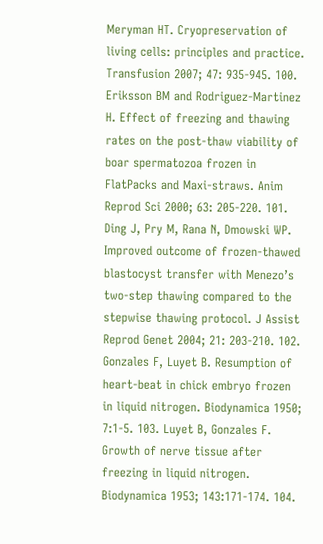Meryman HT. Cryopreservation of living cells: principles and practice. Transfusion 2007; 47: 935-945. 100. Eriksson BM and Rodriguez-Martinez H. Effect of freezing and thawing rates on the post-thaw viability of boar spermatozoa frozen in FlatPacks and Maxi-straws. Anim Reprod Sci 2000; 63: 205-220. 101. Ding J, Pry M, Rana N, Dmowski WP. Improved outcome of frozen-thawed blastocyst transfer with Menezo’s two-step thawing compared to the stepwise thawing protocol. J Assist Reprod Genet 2004; 21: 203-210. 102. Gonzales F, Luyet B. Resumption of heart-beat in chick embryo frozen in liquid nitrogen. Biodynamica 1950; 7:1-5. 103. Luyet B, Gonzales F. Growth of nerve tissue after freezing in liquid nitrogen. Biodynamica 1953; 143:171-174. 104.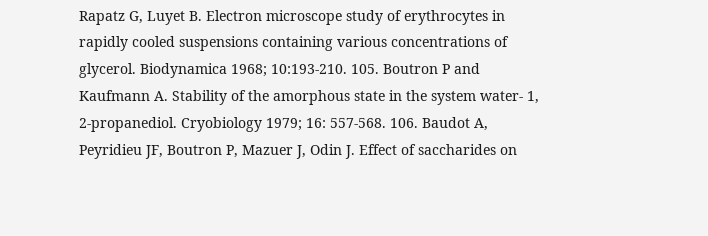Rapatz G, Luyet B. Electron microscope study of erythrocytes in rapidly cooled suspensions containing various concentrations of glycerol. Biodynamica 1968; 10:193-210. 105. Boutron P and Kaufmann A. Stability of the amorphous state in the system water- 1, 2-propanediol. Cryobiology 1979; 16: 557-568. 106. Baudot A, Peyridieu JF, Boutron P, Mazuer J, Odin J. Effect of saccharides on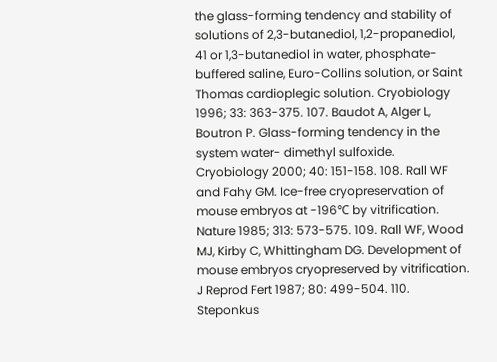the glass-forming tendency and stability of solutions of 2,3-butanediol, 1,2-propanediol,   41 or 1,3-butanediol in water, phosphate-buffered saline, Euro-Collins solution, or Saint Thomas cardioplegic solution. Cryobiology 1996; 33: 363-375. 107. Baudot A, Alger L, Boutron P. Glass-forming tendency in the system water- dimethyl sulfoxide. Cryobiology 2000; 40: 151-158. 108. Rall WF and Fahy GM. Ice-free cryopreservation of mouse embryos at -196℃ by vitrification. Nature 1985; 313: 573-575. 109. Rall WF, Wood MJ, Kirby C, Whittingham DG. Development of mouse embryos cryopreserved by vitrification. J Reprod Fert 1987; 80: 499-504. 110. Steponkus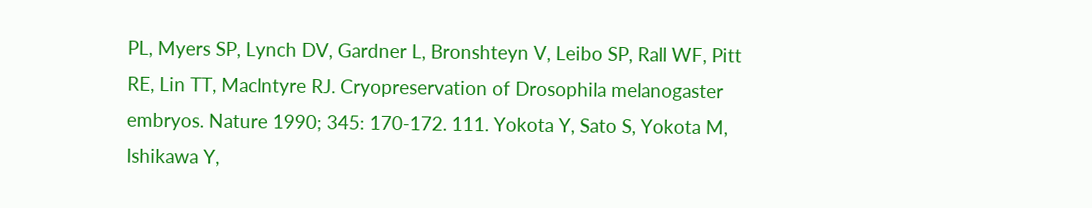PL, Myers SP, Lynch DV, Gardner L, Bronshteyn V, Leibo SP, Rall WF, Pitt RE, Lin TT, Maclntyre RJ. Cryopreservation of Drosophila melanogaster embryos. Nature 1990; 345: 170-172. 111. Yokota Y, Sato S, Yokota M, Ishikawa Y,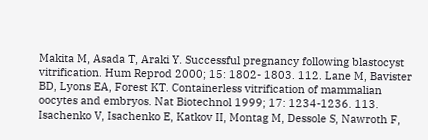Makita M, Asada T, Araki Y. Successful pregnancy following blastocyst vitrification. Hum Reprod 2000; 15: 1802- 1803. 112. Lane M, Bavister BD, Lyons EA, Forest KT. Containerless vitrification of mammalian oocytes and embryos. Nat Biotechnol 1999; 17: 1234-1236. 113. Isachenko V, Isachenko E, Katkov II, Montag M, Dessole S, Nawroth F,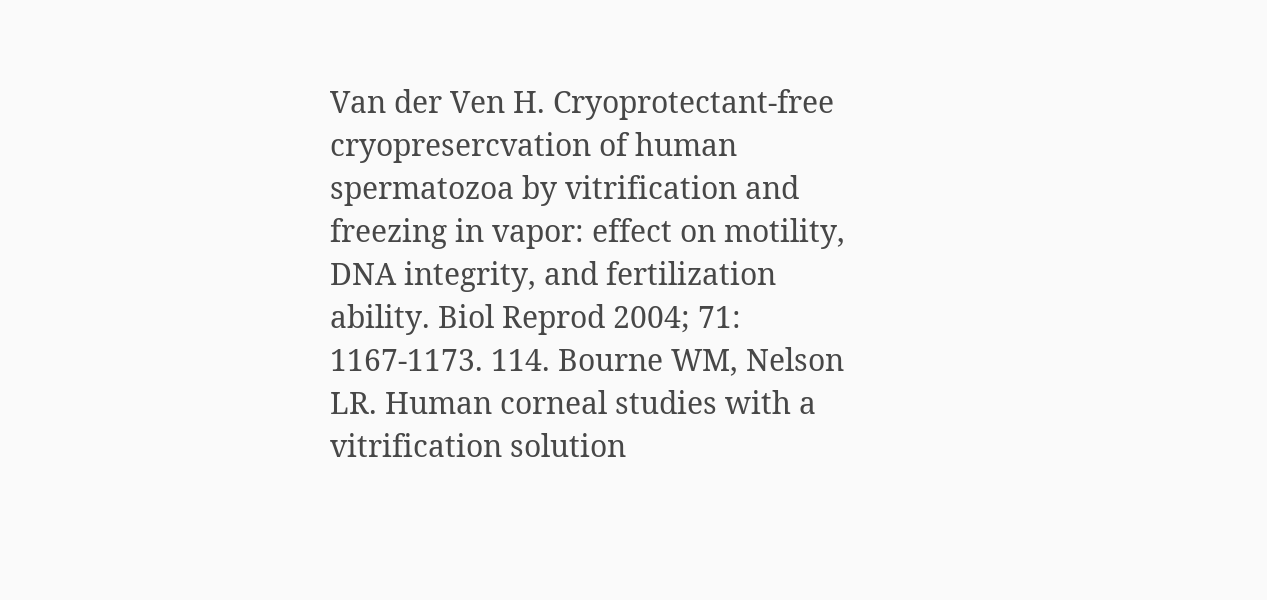Van der Ven H. Cryoprotectant-free cryopresercvation of human spermatozoa by vitrification and freezing in vapor: effect on motility, DNA integrity, and fertilization ability. Biol Reprod 2004; 71: 1167-1173. 114. Bourne WM, Nelson LR. Human corneal studies with a vitrification solution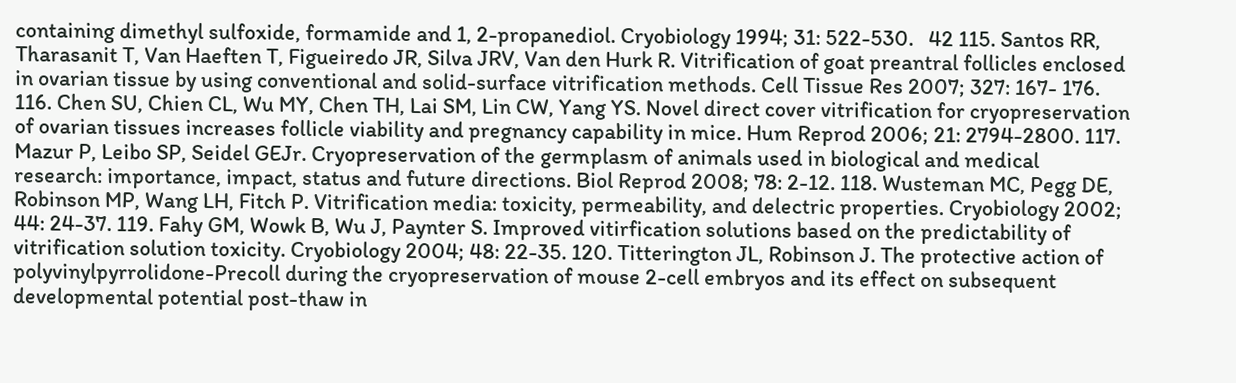containing dimethyl sulfoxide, formamide and 1, 2-propanediol. Cryobiology 1994; 31: 522-530.   42 115. Santos RR, Tharasanit T, Van Haeften T, Figueiredo JR, Silva JRV, Van den Hurk R. Vitrification of goat preantral follicles enclosed in ovarian tissue by using conventional and solid-surface vitrification methods. Cell Tissue Res 2007; 327: 167- 176. 116. Chen SU, Chien CL, Wu MY, Chen TH, Lai SM, Lin CW, Yang YS. Novel direct cover vitrification for cryopreservation of ovarian tissues increases follicle viability and pregnancy capability in mice. Hum Reprod 2006; 21: 2794-2800. 117. Mazur P, Leibo SP, Seidel GEJr. Cryopreservation of the germplasm of animals used in biological and medical research: importance, impact, status and future directions. Biol Reprod 2008; 78: 2-12. 118. Wusteman MC, Pegg DE, Robinson MP, Wang LH, Fitch P. Vitrification media: toxicity, permeability, and delectric properties. Cryobiology 2002; 44: 24-37. 119. Fahy GM, Wowk B, Wu J, Paynter S. Improved vitirfication solutions based on the predictability of vitrification solution toxicity. Cryobiology 2004; 48: 22-35. 120. Titterington JL, Robinson J. The protective action of polyvinylpyrrolidone-Precoll during the cryopreservation of mouse 2-cell embryos and its effect on subsequent developmental potential post-thaw in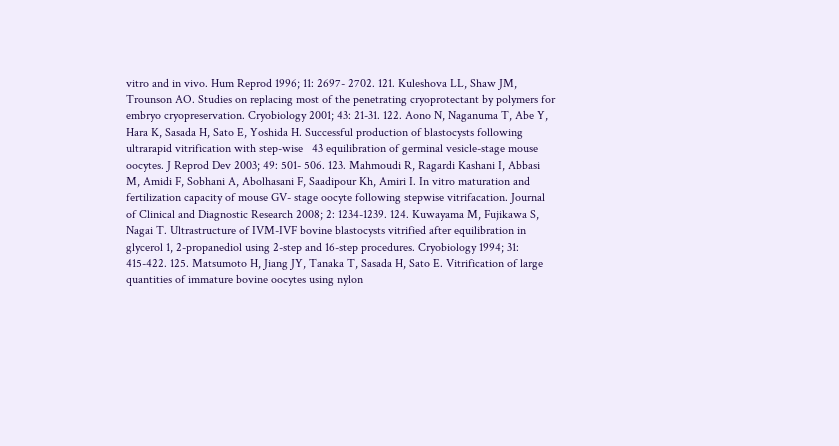vitro and in vivo. Hum Reprod 1996; 11: 2697- 2702. 121. Kuleshova LL, Shaw JM, Trounson AO. Studies on replacing most of the penetrating cryoprotectant by polymers for embryo cryopreservation. Cryobiology 2001; 43: 21-31. 122. Aono N, Naganuma T, Abe Y, Hara K, Sasada H, Sato E, Yoshida H. Successful production of blastocysts following ultrarapid vitrification with step-wise   43 equilibration of germinal vesicle-stage mouse oocytes. J Reprod Dev 2003; 49: 501- 506. 123. Mahmoudi R, Ragardi Kashani I, Abbasi M, Amidi F, Sobhani A, Abolhasani F, Saadipour Kh, Amiri I. In vitro maturation and fertilization capacity of mouse GV- stage oocyte following stepwise vitrifacation. Journal of Clinical and Diagnostic Research 2008; 2: 1234-1239. 124. Kuwayama M, Fujikawa S, Nagai T. Ultrastructure of IVM-IVF bovine blastocysts vitrified after equilibration in glycerol 1, 2-propanediol using 2-step and 16-step procedures. Cryobiology 1994; 31: 415-422. 125. Matsumoto H, Jiang JY, Tanaka T, Sasada H, Sato E. Vitrification of large quantities of immature bovine oocytes using nylon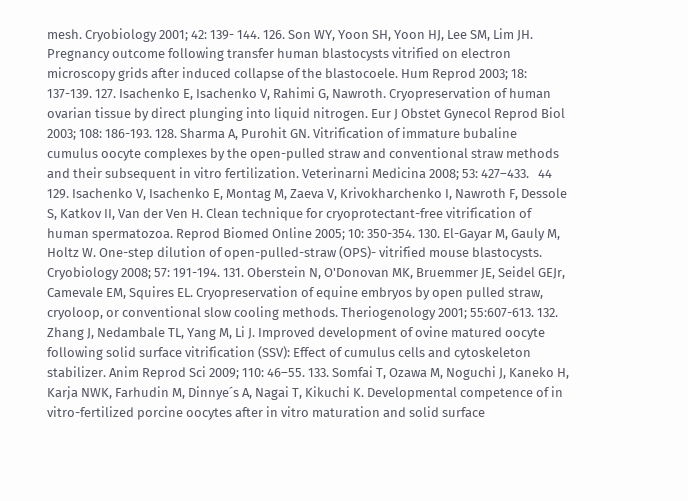mesh. Cryobiology 2001; 42: 139- 144. 126. Son WY, Yoon SH, Yoon HJ, Lee SM, Lim JH. Pregnancy outcome following transfer human blastocysts vitrified on electron microscopy grids after induced collapse of the blastocoele. Hum Reprod 2003; 18: 137-139. 127. Isachenko E, Isachenko V, Rahimi G, Nawroth. Cryopreservation of human ovarian tissue by direct plunging into liquid nitrogen. Eur J Obstet Gynecol Reprod Biol 2003; 108: 186-193. 128. Sharma A, Purohit GN. Vitrification of immature bubaline cumulus oocyte complexes by the open-pulled straw and conventional straw methods and their subsequent in vitro fertilization. Veterinarni Medicina 2008; 53: 427–433.   44 129. Isachenko V, Isachenko E, Montag M, Zaeva V, Krivokharchenko I, Nawroth F, Dessole S, Katkov II, Van der Ven H. Clean technique for cryoprotectant-free vitrification of human spermatozoa. Reprod Biomed Online 2005; 10: 350-354. 130. El-Gayar M, Gauly M, Holtz W. One-step dilution of open-pulled-straw (OPS)- vitrified mouse blastocysts. Cryobiology 2008; 57: 191-194. 131. Oberstein N, O'Donovan MK, Bruemmer JE, Seidel GEJr, Camevale EM, Squires EL. Cryopreservation of equine embryos by open pulled straw, cryoloop, or conventional slow cooling methods. Theriogenology 2001; 55:607-613. 132. Zhang J, Nedambale TL, Yang M, Li J. Improved development of ovine matured oocyte following solid surface vitrification (SSV): Effect of cumulus cells and cytoskeleton stabilizer. Anim Reprod Sci 2009; 110: 46–55. 133. Somfai T, Ozawa M, Noguchi J, Kaneko H, Karja NWK, Farhudin M, Dinnye´s A, Nagai T, Kikuchi K. Developmental competence of in vitro-fertilized porcine oocytes after in vitro maturation and solid surface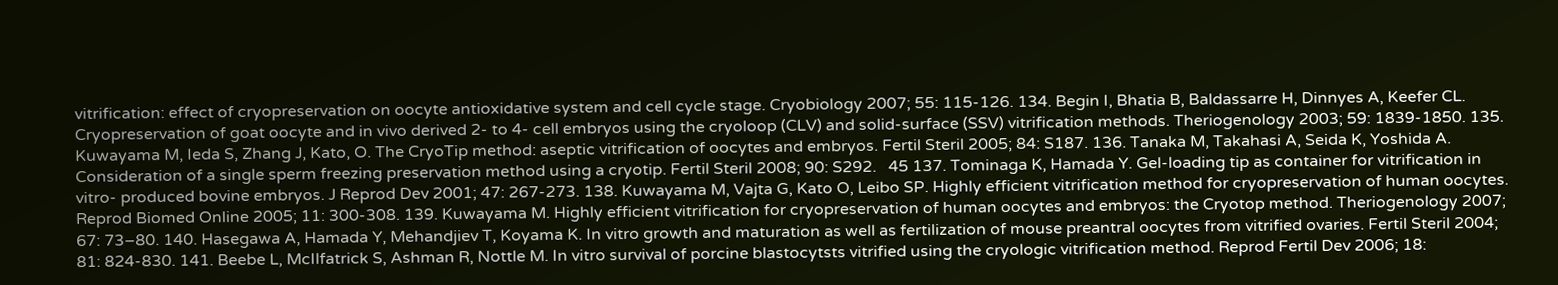vitrification: effect of cryopreservation on oocyte antioxidative system and cell cycle stage. Cryobiology 2007; 55: 115-126. 134. Begin I, Bhatia B, Baldassarre H, Dinnyes A, Keefer CL. Cryopreservation of goat oocyte and in vivo derived 2- to 4- cell embryos using the cryoloop (CLV) and solid-surface (SSV) vitrification methods. Theriogenology 2003; 59: 1839-1850. 135. Kuwayama M, Ieda S, Zhang J, Kato, O. The CryoTip method: aseptic vitrification of oocytes and embryos. Fertil Steril 2005; 84: S187. 136. Tanaka M, Takahasi A, Seida K, Yoshida A. Consideration of a single sperm freezing preservation method using a cryotip. Fertil Steril 2008; 90: S292.   45 137. Tominaga K, Hamada Y. Gel-loading tip as container for vitrification in vitro- produced bovine embryos. J Reprod Dev 2001; 47: 267-273. 138. Kuwayama M, Vajta G, Kato O, Leibo SP. Highly efficient vitrification method for cryopreservation of human oocytes. Reprod Biomed Online 2005; 11: 300-308. 139. Kuwayama M. Highly efficient vitrification for cryopreservation of human oocytes and embryos: the Cryotop method. Theriogenology 2007; 67: 73–80. 140. Hasegawa A, Hamada Y, Mehandjiev T, Koyama K. In vitro growth and maturation as well as fertilization of mouse preantral oocytes from vitrified ovaries. Fertil Steril 2004; 81: 824-830. 141. Beebe L, McIlfatrick S, Ashman R, Nottle M. In vitro survival of porcine blastocytsts vitrified using the cryologic vitrification method. Reprod Fertil Dev 2006; 18: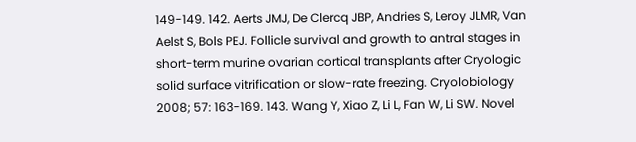149-149. 142. Aerts JMJ, De Clercq JBP, Andries S, Leroy JLMR, Van Aelst S, Bols PEJ. Follicle survival and growth to antral stages in short-term murine ovarian cortical transplants after Cryologic solid surface vitrification or slow-rate freezing. Cryolobiology 2008; 57: 163-169. 143. Wang Y, Xiao Z, Li L, Fan W, Li SW. Novel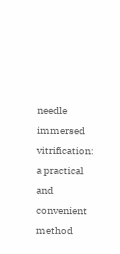needle immersed vitrification: a practical and convenient method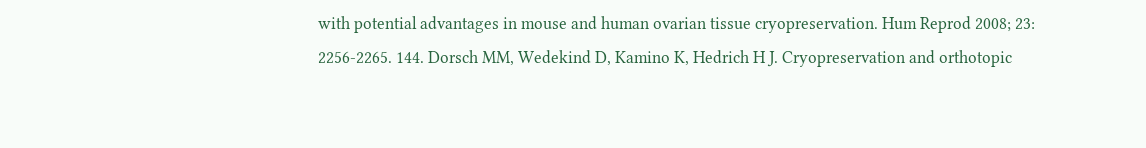with potential advantages in mouse and human ovarian tissue cryopreservation. Hum Reprod 2008; 23: 2256-2265. 144. Dorsch MM, Wedekind D, Kamino K, Hedrich H J. Cryopreservation and orthotopic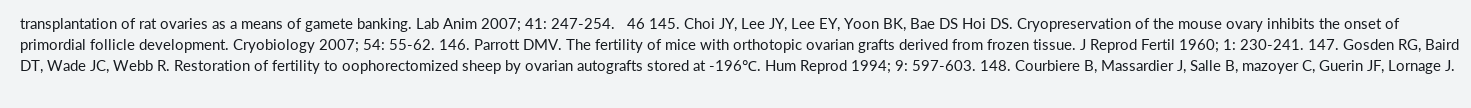transplantation of rat ovaries as a means of gamete banking. Lab Anim 2007; 41: 247-254.   46 145. Choi JY, Lee JY, Lee EY, Yoon BK, Bae DS Hoi DS. Cryopreservation of the mouse ovary inhibits the onset of primordial follicle development. Cryobiology 2007; 54: 55-62. 146. Parrott DMV. The fertility of mice with orthotopic ovarian grafts derived from frozen tissue. J Reprod Fertil 1960; 1: 230-241. 147. Gosden RG, Baird DT, Wade JC, Webb R. Restoration of fertility to oophorectomized sheep by ovarian autografts stored at -196℃. Hum Reprod 1994; 9: 597-603. 148. Courbiere B, Massardier J, Salle B, mazoyer C, Guerin JF, Lornage J.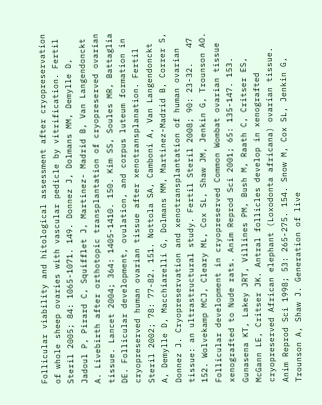Follicular viability and hitological assessment after cryopreservation of whole sheep ovaries with vascular pedicle by vitrification. Fertil Steril 2005; 84: 1065-1071. 149. Donnez J, Dolmans MM, Demylle D, Jadoul P, Pirard C, Squifflet J, Martinez- Madrid B, Van Langendonckt A. Livebirth after orthotopic transplantation of cryopreserved ovarian tissue. Lancet 2004; 364: 1405-1410. 150. Kim SS, Soules MR, Battaglia DE. Follicular development, ovulation, and corpus luteum formation in cryopreserved human ovarian tissue after xenotransplanation. Fertil Steril 2002; 78: 77-82. 151. Nottola SA, Camboni A, Van Langendonckt A, Demylle D, Macchiarelli G, Dolmans MM, Martinez-Madrid B, Correr S, Donnez J. Cryopreservation and xenotransplantation of human ovarian tissue: an ultrastructural study. Fertil Steril 2008; 90: 23-32.   47 152. Wolvekamp MCJ, Cleary ML, Cox SL, Shaw JM, Jenkin G, Trounson AO. Follicular development in cryopreserved Common Wombat ovarian tissue xenografted to Nude rats. Anim Reprod Sci 2001; 65: 135-147. 153. Gunasena KT, Lakey JRT, Villines PM, Bush M, Raath C, Critser ES, McGann LE, Critser JK. Antral follicles develop in xenografted cryopreserved African elephant (Loxodonta africana) ovarian tissue. Anim Reprod Sci 1998; 53: 265-275. 154. Snow M, Cox SL, Jenkin G, Trounson A, Shaw J. Generation of live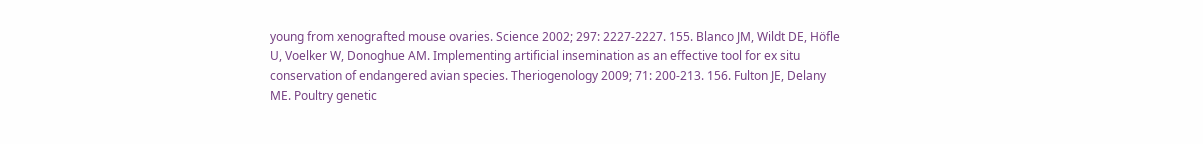young from xenografted mouse ovaries. Science 2002; 297: 2227-2227. 155. Blanco JM, Wildt DE, Höfle U, Voelker W, Donoghue AM. Implementing artificial insemination as an effective tool for ex situ conservation of endangered avian species. Theriogenology 2009; 71: 200-213. 156. Fulton JE, Delany ME. Poultry genetic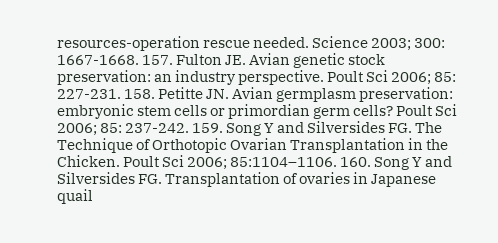resources-operation rescue needed. Science 2003; 300: 1667-1668. 157. Fulton JE. Avian genetic stock preservation: an industry perspective. Poult Sci 2006; 85: 227-231. 158. Petitte JN. Avian germplasm preservation: embryonic stem cells or primordian germ cells? Poult Sci 2006; 85: 237-242. 159. Song Y and Silversides FG. The Technique of Orthotopic Ovarian Transplantation in the Chicken. Poult Sci 2006; 85:1104–1106. 160. Song Y and Silversides FG. Transplantation of ovaries in Japanese quail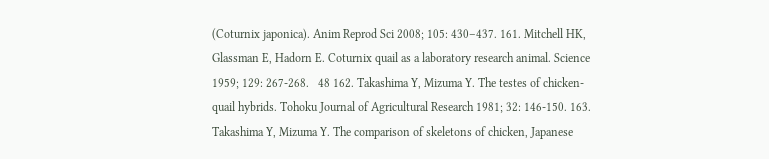(Coturnix japonica). Anim Reprod Sci 2008; 105: 430–437. 161. Mitchell HK, Glassman E, Hadorn E. Coturnix quail as a laboratory research animal. Science 1959; 129: 267-268.   48 162. Takashima Y, Mizuma Y. The testes of chicken-quail hybrids. Tohoku Journal of Agricultural Research 1981; 32: 146-150. 163. Takashima Y, Mizuma Y. The comparison of skeletons of chicken, Japanese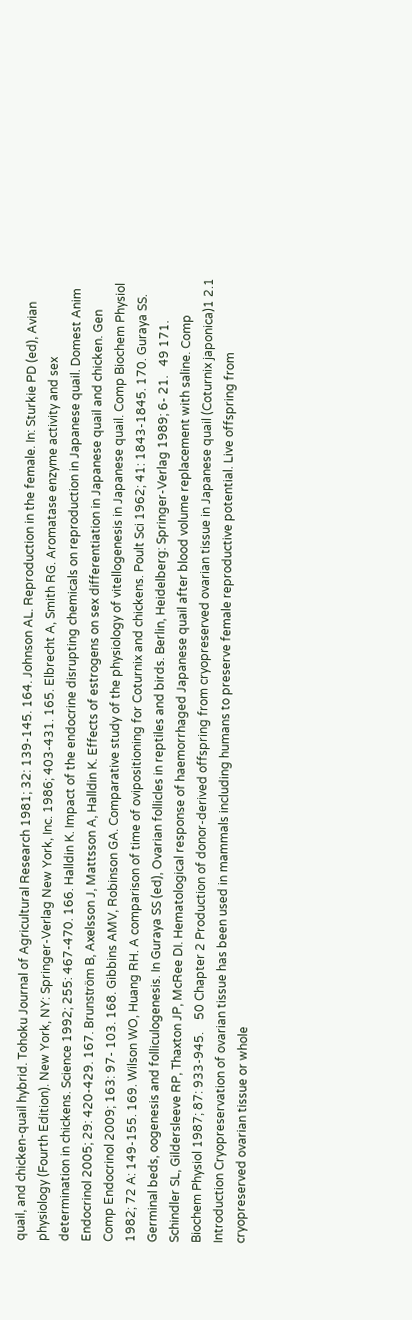quail, and chicken-quail hybrid. Tohoku Journal of Agricultural Research 1981; 32: 139-145. 164. Johnson AL. Reproduction in the female. In: Sturkie PD (ed), Avian physiology (Fourth Edition). New York, NY: Springer-Verlag New York, Inc. 1986; 403-431. 165. Elbrecht A, Smith RG. Aromatase enzyme activity and sex determination in chickens. Science 1992; 255: 467-470. 166. Halldin K. Impact of the endocrine disrupting chemicals on reproduction in Japanese quail. Domest Anim Endocrinol 2005; 29: 420-429. 167. Brunström B, Axelsson J, Mattsson A, Halldin K. Effects of estrogens on sex differentiation in Japanese quail and chicken. Gen Comp Endocrinol 2009; 163: 97- 103. 168. Gibbins AMV, Robinson GA. Comparative study of the physiology of vitellogenesis in Japanese quail. Comp Biochem Physiol 1982; 72 A: 149-155. 169. Wilson WO, Huang RH. A comparison of time of ovipositioning for Coturnix and chickens. Poult Sci 1962; 41: 1843-1845. 170. Guraya SS. Germinal beds, oogenesis and folliculogenesis. In Guraya SS (ed), Ovarian follicles in reptiles and birds. Berlin, Heidelberg: Springer-Verlag 1989; 6- 21.   49 171. Schindler SL, Gildersleeve RP, Thaxton JP, McRee DI. Hematological response of haemorrhaged Japanese quail after blood volume replacement with saline. Comp Biochem Physiol 1987; 87: 933-945.    50 Chapter 2 Production of donor-derived offspring from cryopreserved ovarian tissue in Japanese quail (Coturnix japonica)1 2.1 Introduction Cryopreservation of ovarian tissue has been used in mammals including humans to preserve female reproductive potential. Live offspring from cryopreserved ovarian tissue or whole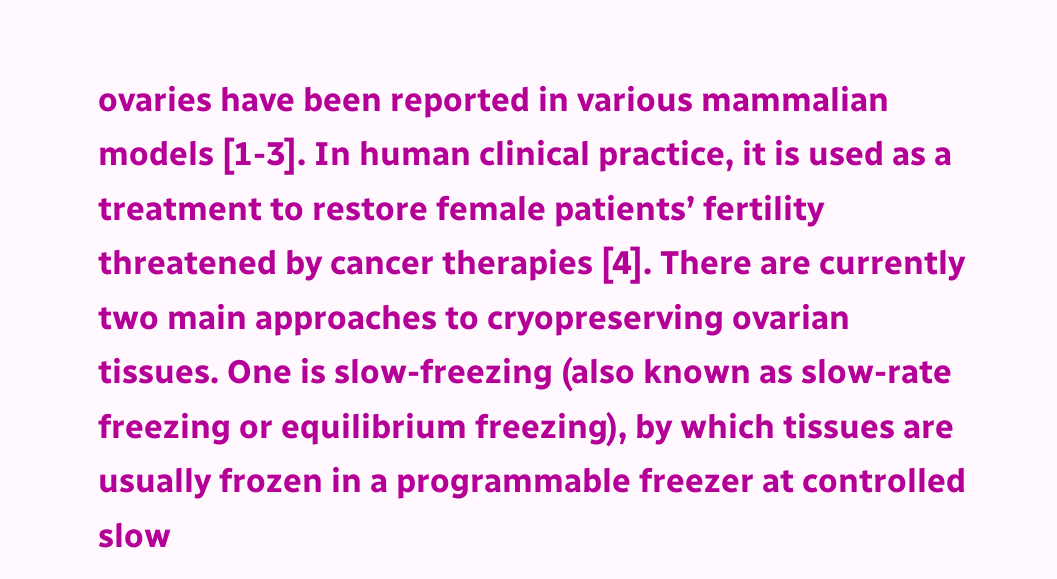ovaries have been reported in various mammalian models [1-3]. In human clinical practice, it is used as a treatment to restore female patients’ fertility threatened by cancer therapies [4]. There are currently two main approaches to cryopreserving ovarian tissues. One is slow-freezing (also known as slow-rate freezing or equilibrium freezing), by which tissues are usually frozen in a programmable freezer at controlled slow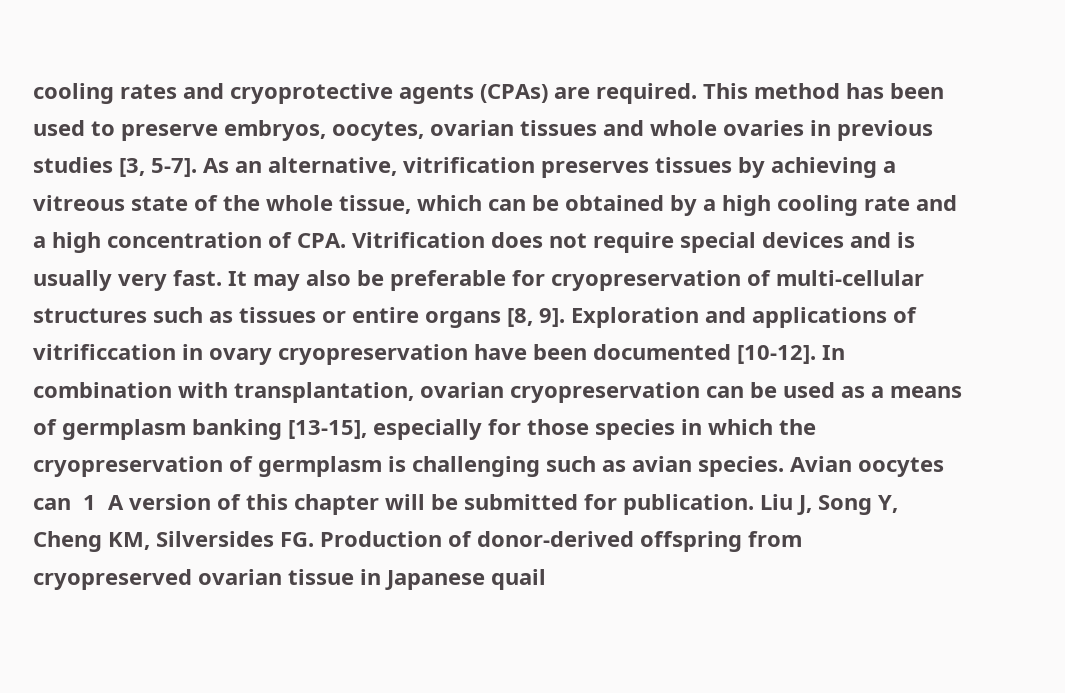cooling rates and cryoprotective agents (CPAs) are required. This method has been used to preserve embryos, oocytes, ovarian tissues and whole ovaries in previous studies [3, 5-7]. As an alternative, vitrification preserves tissues by achieving a vitreous state of the whole tissue, which can be obtained by a high cooling rate and a high concentration of CPA. Vitrification does not require special devices and is usually very fast. It may also be preferable for cryopreservation of multi-cellular structures such as tissues or entire organs [8, 9]. Exploration and applications of vitrificcation in ovary cryopreservation have been documented [10-12]. In combination with transplantation, ovarian cryopreservation can be used as a means of germplasm banking [13-15], especially for those species in which the cryopreservation of germplasm is challenging such as avian species. Avian oocytes can  1  A version of this chapter will be submitted for publication. Liu J, Song Y, Cheng KM, Silversides FG. Production of donor-derived offspring from cryopreserved ovarian tissue in Japanese quail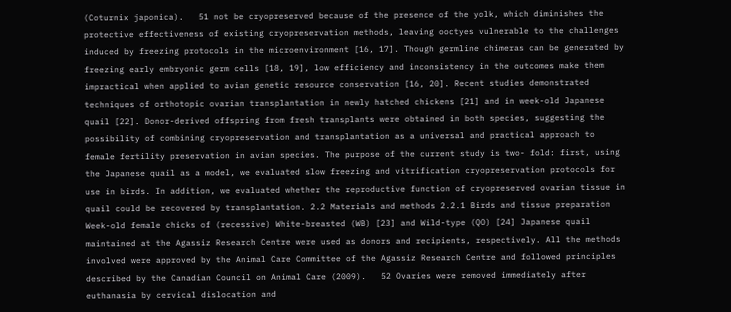(Coturnix japonica).   51 not be cryopreserved because of the presence of the yolk, which diminishes the protective effectiveness of existing cryopreservation methods, leaving ooctyes vulnerable to the challenges induced by freezing protocols in the microenvironment [16, 17]. Though germline chimeras can be generated by freezing early embryonic germ cells [18, 19], low efficiency and inconsistency in the outcomes make them impractical when applied to avian genetic resource conservation [16, 20]. Recent studies demonstrated techniques of orthotopic ovarian transplantation in newly hatched chickens [21] and in week-old Japanese quail [22]. Donor-derived offspring from fresh transplants were obtained in both species, suggesting the possibility of combining cryopreservation and transplantation as a universal and practical approach to female fertility preservation in avian species. The purpose of the current study is two- fold: first, using the Japanese quail as a model, we evaluated slow freezing and vitrification cryopreservation protocols for use in birds. In addition, we evaluated whether the reproductive function of cryopreserved ovarian tissue in quail could be recovered by transplantation. 2.2 Materials and methods 2.2.1 Birds and tissue preparation Week-old female chicks of (recessive) White-breasted (WB) [23] and Wild-type (QO) [24] Japanese quail maintained at the Agassiz Research Centre were used as donors and recipients, respectively. All the methods involved were approved by the Animal Care Committee of the Agassiz Research Centre and followed principles described by the Canadian Council on Animal Care (2009).   52 Ovaries were removed immediately after euthanasia by cervical dislocation and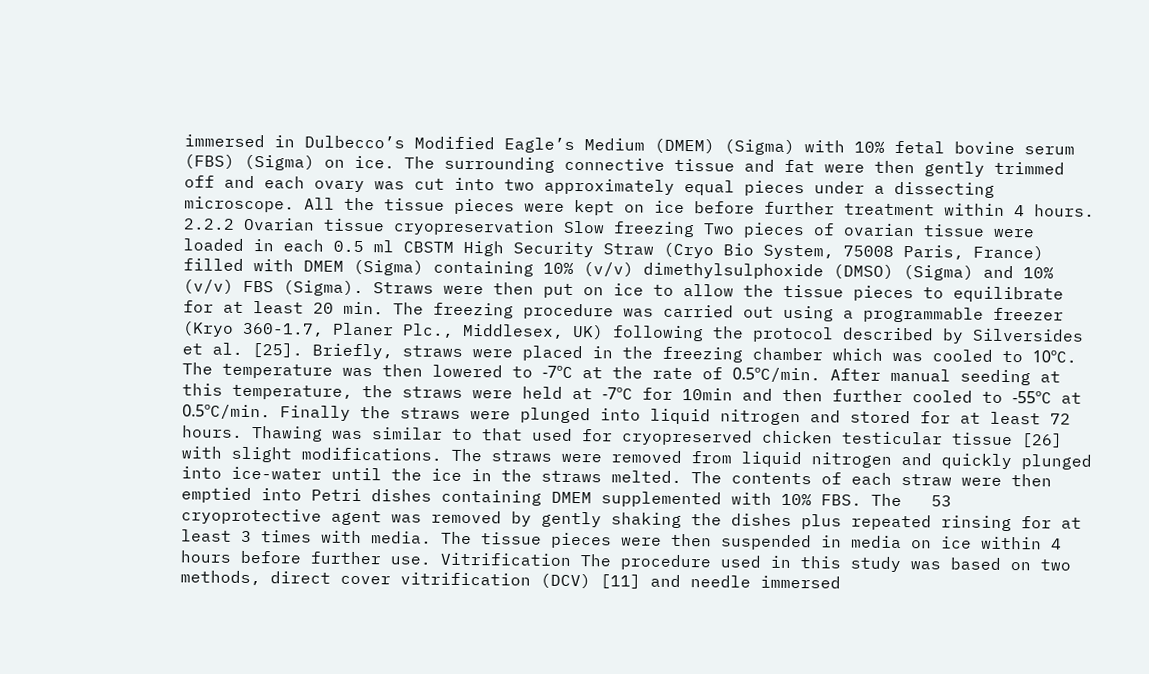immersed in Dulbecco’s Modified Eagle’s Medium (DMEM) (Sigma) with 10% fetal bovine serum (FBS) (Sigma) on ice. The surrounding connective tissue and fat were then gently trimmed off and each ovary was cut into two approximately equal pieces under a dissecting microscope. All the tissue pieces were kept on ice before further treatment within 4 hours. 2.2.2 Ovarian tissue cryopreservation Slow freezing Two pieces of ovarian tissue were loaded in each 0.5 ml CBSTM High Security Straw (Cryo Bio System, 75008 Paris, France) filled with DMEM (Sigma) containing 10% (v/v) dimethylsulphoxide (DMSO) (Sigma) and 10% (v/v) FBS (Sigma). Straws were then put on ice to allow the tissue pieces to equilibrate for at least 20 min. The freezing procedure was carried out using a programmable freezer (Kryo 360-1.7, Planer Plc., Middlesex, UK) following the protocol described by Silversides et al. [25]. Briefly, straws were placed in the freezing chamber which was cooled to 10ºC. The temperature was then lowered to -7ºC at the rate of 0.5ºC/min. After manual seeding at this temperature, the straws were held at -7ºC for 10min and then further cooled to -55ºC at 0.5ºC/min. Finally the straws were plunged into liquid nitrogen and stored for at least 72 hours. Thawing was similar to that used for cryopreserved chicken testicular tissue [26] with slight modifications. The straws were removed from liquid nitrogen and quickly plunged into ice-water until the ice in the straws melted. The contents of each straw were then emptied into Petri dishes containing DMEM supplemented with 10% FBS. The   53 cryoprotective agent was removed by gently shaking the dishes plus repeated rinsing for at least 3 times with media. The tissue pieces were then suspended in media on ice within 4 hours before further use. Vitrification The procedure used in this study was based on two methods, direct cover vitrification (DCV) [11] and needle immersed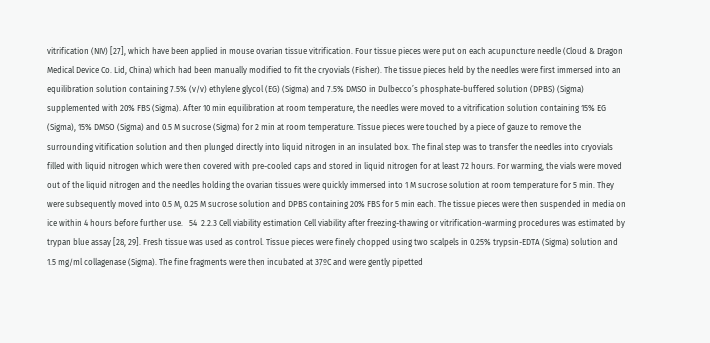vitrification (NIV) [27], which have been applied in mouse ovarian tissue vitrification. Four tissue pieces were put on each acupuncture needle (Cloud & Dragon Medical Device Co. Lid, China) which had been manually modified to fit the cryovials (Fisher). The tissue pieces held by the needles were first immersed into an equilibration solution containing 7.5% (v/v) ethylene glycol (EG) (Sigma) and 7.5% DMSO in Dulbecco’s phosphate-buffered solution (DPBS) (Sigma)  supplemented with 20% FBS (Sigma). After 10 min equilibration at room temperature, the needles were moved to a vitrification solution containing 15% EG (Sigma), 15% DMSO (Sigma) and 0.5 M sucrose (Sigma) for 2 min at room temperature. Tissue pieces were touched by a piece of gauze to remove the surrounding vitification solution and then plunged directly into liquid nitrogen in an insulated box. The final step was to transfer the needles into cryovials filled with liquid nitrogen which were then covered with pre-cooled caps and stored in liquid nitrogen for at least 72 hours. For warming, the vials were moved out of the liquid nitrogen and the needles holding the ovarian tissues were quickly immersed into 1 M sucrose solution at room temperature for 5 min. They were subsequently moved into 0.5 M, 0.25 M sucrose solution and DPBS containing 20% FBS for 5 min each. The tissue pieces were then suspended in media on ice within 4 hours before further use.   54  2.2.3 Cell viability estimation Cell viability after freezing-thawing or vitrification-warming procedures was estimated by trypan blue assay [28, 29]. Fresh tissue was used as control. Tissue pieces were finely chopped using two scalpels in 0.25% trypsin-EDTA (Sigma) solution and 1.5 mg/ml collagenase (Sigma). The fine fragments were then incubated at 37ºC and were gently pipetted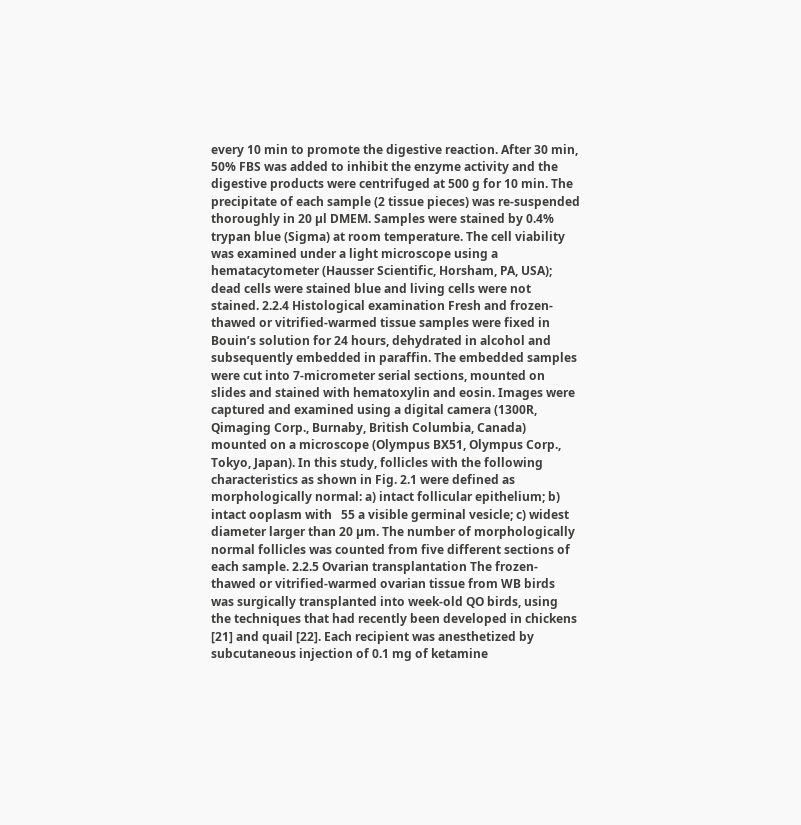every 10 min to promote the digestive reaction. After 30 min, 50% FBS was added to inhibit the enzyme activity and the digestive products were centrifuged at 500 g for 10 min. The precipitate of each sample (2 tissue pieces) was re-suspended thoroughly in 20 µl DMEM. Samples were stained by 0.4% trypan blue (Sigma) at room temperature. The cell viability was examined under a light microscope using a hematacytometer (Hausser Scientific, Horsham, PA, USA); dead cells were stained blue and living cells were not stained. 2.2.4 Histological examination Fresh and frozen-thawed or vitrified-warmed tissue samples were fixed in Bouin’s solution for 24 hours, dehydrated in alcohol and subsequently embedded in paraffin. The embedded samples were cut into 7-micrometer serial sections, mounted on slides and stained with hematoxylin and eosin. Images were captured and examined using a digital camera (1300R, Qimaging Corp., Burnaby, British Columbia, Canada) mounted on a microscope (Olympus BX51, Olympus Corp., Tokyo, Japan). In this study, follicles with the following characteristics as shown in Fig. 2.1 were defined as morphologically normal: a) intact follicular epithelium; b) intact ooplasm with   55 a visible germinal vesicle; c) widest diameter larger than 20 µm. The number of morphologically normal follicles was counted from five different sections of each sample. 2.2.5 Ovarian transplantation The frozen-thawed or vitrified-warmed ovarian tissue from WB birds was surgically transplanted into week-old QO birds, using the techniques that had recently been developed in chickens [21] and quail [22]. Each recipient was anesthetized by subcutaneous injection of 0.1 mg of ketamine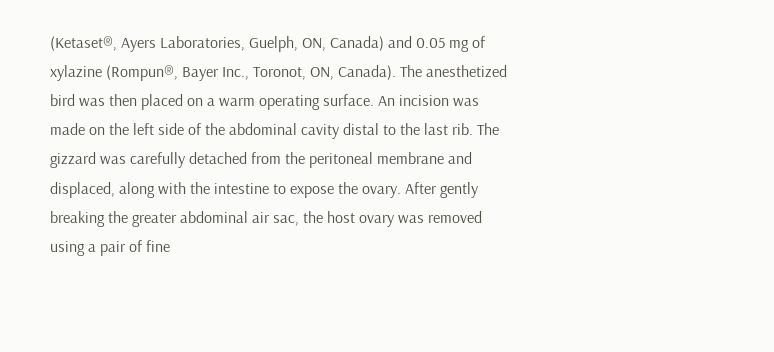(Ketaset®, Ayers Laboratories, Guelph, ON, Canada) and 0.05 mg of xylazine (Rompun®, Bayer Inc., Toronot, ON, Canada). The anesthetized bird was then placed on a warm operating surface. An incision was made on the left side of the abdominal cavity distal to the last rib. The gizzard was carefully detached from the peritoneal membrane and displaced, along with the intestine to expose the ovary. After gently breaking the greater abdominal air sac, the host ovary was removed using a pair of fine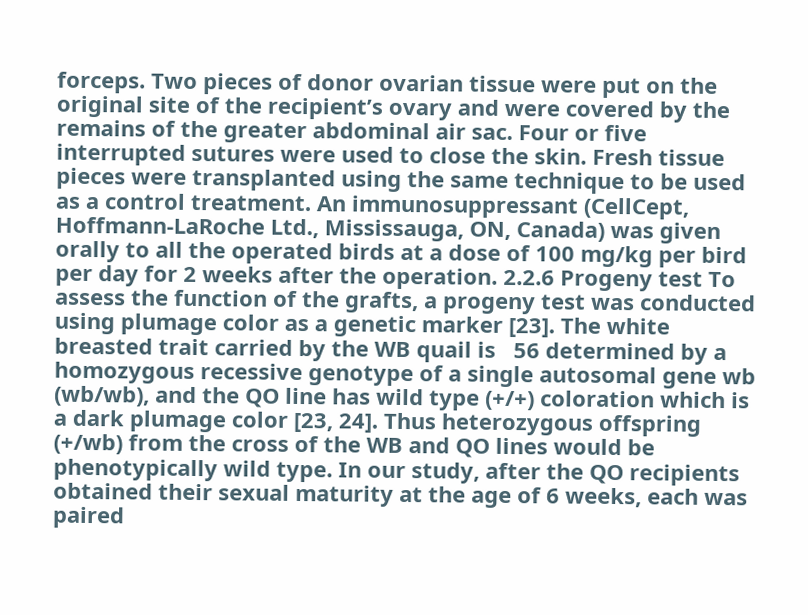forceps. Two pieces of donor ovarian tissue were put on the original site of the recipient’s ovary and were covered by the remains of the greater abdominal air sac. Four or five interrupted sutures were used to close the skin. Fresh tissue pieces were transplanted using the same technique to be used as a control treatment. An immunosuppressant (CellCept, Hoffmann-LaRoche Ltd., Mississauga, ON, Canada) was given orally to all the operated birds at a dose of 100 mg/kg per bird per day for 2 weeks after the operation. 2.2.6 Progeny test To assess the function of the grafts, a progeny test was conducted using plumage color as a genetic marker [23]. The white breasted trait carried by the WB quail is   56 determined by a homozygous recessive genotype of a single autosomal gene wb (wb/wb), and the QO line has wild type (+/+) coloration which is a dark plumage color [23, 24]. Thus heterozygous offspring (+/wb) from the cross of the WB and QO lines would be phenotypically wild type. In our study, after the QO recipients obtained their sexual maturity at the age of 6 weeks, each was paired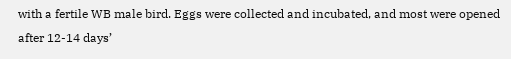with a fertile WB male bird. Eggs were collected and incubated, and most were opened after 12-14 days’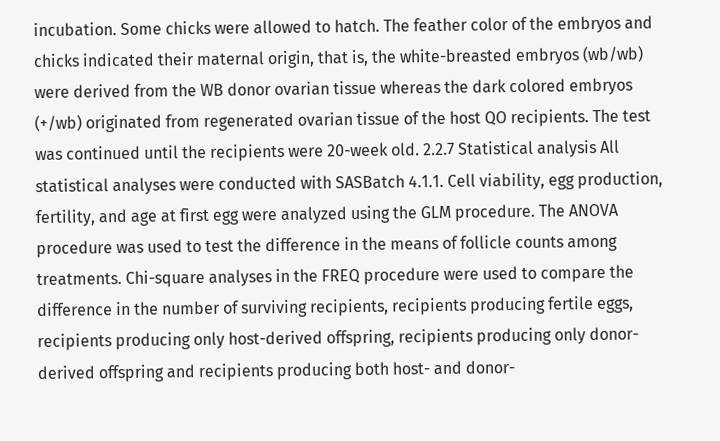incubation. Some chicks were allowed to hatch. The feather color of the embryos and chicks indicated their maternal origin, that is, the white-breasted embryos (wb/wb) were derived from the WB donor ovarian tissue whereas the dark colored embryos (+/wb) originated from regenerated ovarian tissue of the host QO recipients. The test was continued until the recipients were 20-week old. 2.2.7 Statistical analysis All statistical analyses were conducted with SASBatch 4.1.1. Cell viability, egg production, fertility, and age at first egg were analyzed using the GLM procedure. The ANOVA procedure was used to test the difference in the means of follicle counts among treatments. Chi-square analyses in the FREQ procedure were used to compare the difference in the number of surviving recipients, recipients producing fertile eggs, recipients producing only host-derived offspring, recipients producing only donor- derived offspring and recipients producing both host- and donor-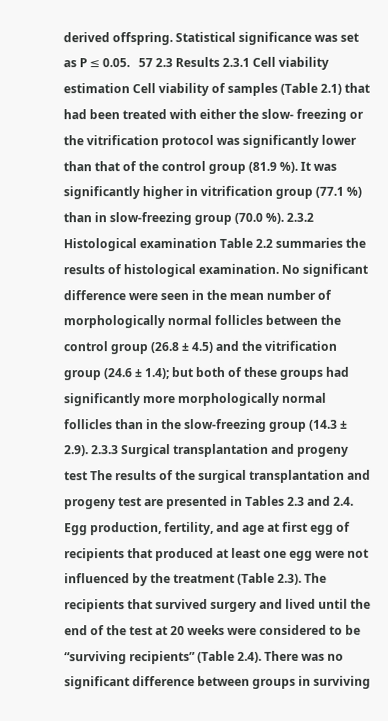derived offspring. Statistical significance was set as P ≤ 0.05.   57 2.3 Results 2.3.1 Cell viability estimation Cell viability of samples (Table 2.1) that had been treated with either the slow- freezing or the vitrification protocol was significantly lower than that of the control group (81.9 %). It was significantly higher in vitrification group (77.1 %) than in slow-freezing group (70.0 %). 2.3.2 Histological examination Table 2.2 summaries the results of histological examination. No significant difference were seen in the mean number of morphologically normal follicles between the control group (26.8 ± 4.5) and the vitrification group (24.6 ± 1.4); but both of these groups had significantly more morphologically normal follicles than in the slow-freezing group (14.3 ± 2.9). 2.3.3 Surgical transplantation and progeny test The results of the surgical transplantation and progeny test are presented in Tables 2.3 and 2.4. Egg production, fertility, and age at first egg of recipients that produced at least one egg were not influenced by the treatment (Table 2.3). The recipients that survived surgery and lived until the end of the test at 20 weeks were considered to be “surviving recipients” (Table 2.4). There was no significant difference between groups in surviving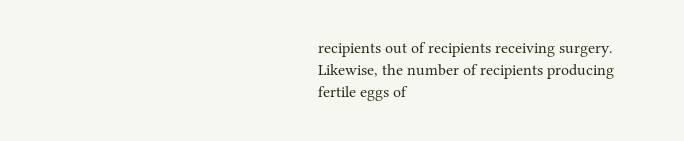recipients out of recipients receiving surgery. Likewise, the number of recipients producing fertile eggs of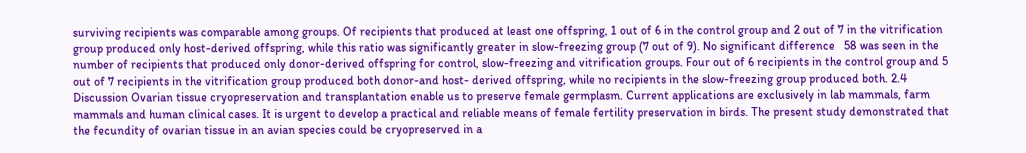surviving recipients was comparable among groups. Of recipients that produced at least one offspring, 1 out of 6 in the control group and 2 out of 7 in the vitrification group produced only host-derived offspring, while this ratio was significantly greater in slow-freezing group (7 out of 9). No significant difference   58 was seen in the number of recipients that produced only donor-derived offspring for control, slow-freezing and vitrification groups. Four out of 6 recipients in the control group and 5 out of 7 recipients in the vitrification group produced both donor-and host- derived offspring, while no recipients in the slow-freezing group produced both. 2.4 Discussion Ovarian tissue cryopreservation and transplantation enable us to preserve female germplasm. Current applications are exclusively in lab mammals, farm mammals and human clinical cases. It is urgent to develop a practical and reliable means of female fertility preservation in birds. The present study demonstrated that the fecundity of ovarian tissue in an avian species could be cryopreserved in a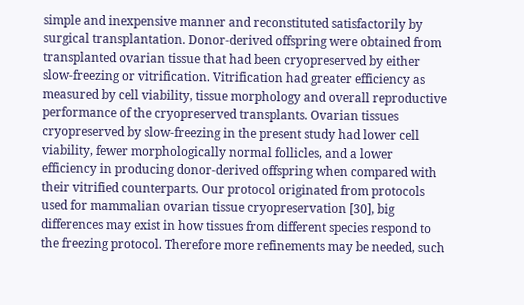simple and inexpensive manner and reconstituted satisfactorily by surgical transplantation. Donor-derived offspring were obtained from transplanted ovarian tissue that had been cryopreserved by either slow-freezing or vitrification. Vitrification had greater efficiency as measured by cell viability, tissue morphology and overall reproductive performance of the cryopreserved transplants. Ovarian tissues cryopreserved by slow-freezing in the present study had lower cell viability, fewer morphologically normal follicles, and a lower efficiency in producing donor-derived offspring when compared with their vitrified counterparts. Our protocol originated from protocols used for mammalian ovarian tissue cryopreservation [30], big differences may exist in how tissues from different species respond to the freezing protocol. Therefore more refinements may be needed, such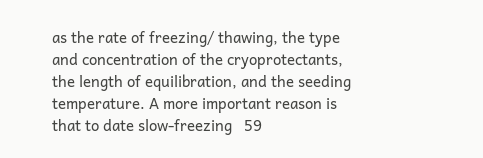as the rate of freezing/ thawing, the type and concentration of the cryoprotectants, the length of equilibration, and the seeding temperature. A more important reason is that to date slow-freezing   59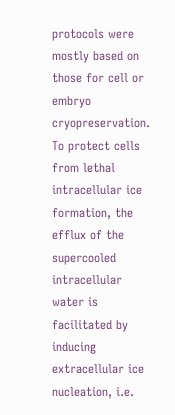protocols were mostly based on those for cell or embryo cryopreservation. To protect cells from lethal intracellular ice formation, the efflux of the supercooled intracellular water is facilitated by inducing extracellular ice nucleation, i.e.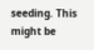seeding. This might be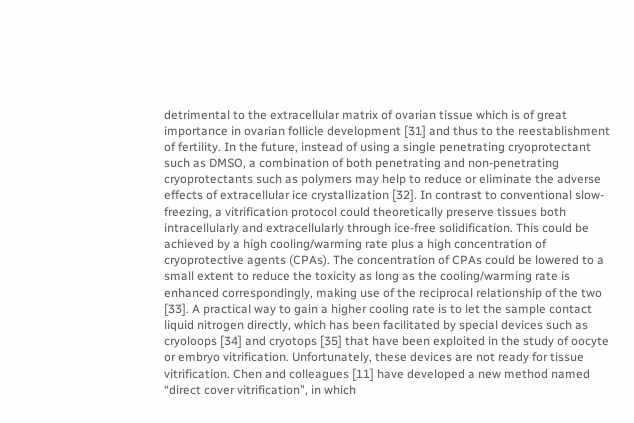detrimental to the extracellular matrix of ovarian tissue which is of great importance in ovarian follicle development [31] and thus to the reestablishment of fertility. In the future, instead of using a single penetrating cryoprotectant such as DMSO, a combination of both penetrating and non-penetrating cryoprotectants such as polymers may help to reduce or eliminate the adverse effects of extracellular ice crystallization [32]. In contrast to conventional slow-freezing, a vitrification protocol could theoretically preserve tissues both intracellularly and extracellularly through ice-free solidification. This could be achieved by a high cooling/warming rate plus a high concentration of cryoprotective agents (CPAs). The concentration of CPAs could be lowered to a small extent to reduce the toxicity as long as the cooling/warming rate is enhanced correspondingly, making use of the reciprocal relationship of the two [33]. A practical way to gain a higher cooling rate is to let the sample contact liquid nitrogen directly, which has been facilitated by special devices such as cryoloops [34] and cryotops [35] that have been exploited in the study of oocyte or embryo vitrification. Unfortunately, these devices are not ready for tissue vitrification. Chen and colleagues [11] have developed a new method named “direct cover vitrification”, in which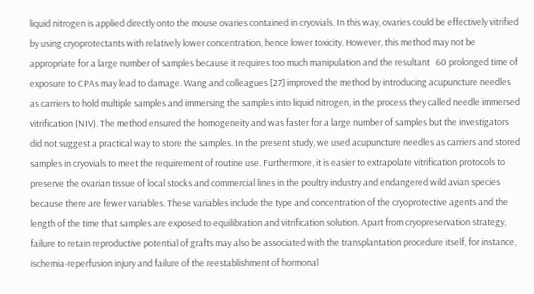liquid nitrogen is applied directly onto the mouse ovaries contained in cryovials. In this way, ovaries could be effectively vitrified by using cryoprotectants with relatively lower concentration, hence lower toxicity. However, this method may not be appropriate for a large number of samples because it requires too much manipulation and the resultant   60 prolonged time of exposure to CPAs may lead to damage. Wang and colleagues [27] improved the method by introducing acupuncture needles as carriers to hold multiple samples and immersing the samples into liquid nitrogen, in the process they called needle immersed vitrification (NIV). The method ensured the homogeneity and was faster for a large number of samples but the investigators did not suggest a practical way to store the samples. In the present study, we used acupuncture needles as carriers and stored samples in cryovials to meet the requirement of routine use. Furthermore, it is easier to extrapolate vitrification protocols to preserve the ovarian tissue of local stocks and commercial lines in the poultry industry and endangered wild avian species because there are fewer variables. These variables include the type and concentration of the cryoprotective agents and the length of the time that samples are exposed to equilibration and vitrification solution. Apart from cryopreservation strategy, failure to retain reproductive potential of grafts may also be associated with the transplantation procedure itself, for instance, ischemia-reperfusion injury and failure of the reestablishment of hormonal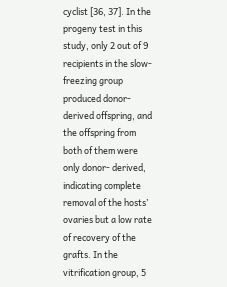cyclist [36, 37]. In the progeny test in this study, only 2 out of 9 recipients in the slow-freezing group produced donor-derived offspring, and the offspring from both of them were only donor- derived, indicating complete removal of the hosts’ ovaries but a low rate of recovery of the grafts. In the vitrification group, 5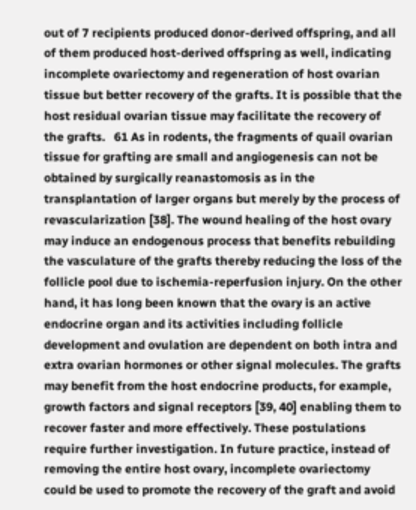out of 7 recipients produced donor-derived offspring, and all of them produced host-derived offspring as well, indicating incomplete ovariectomy and regeneration of host ovarian tissue but better recovery of the grafts. It is possible that the host residual ovarian tissue may facilitate the recovery of the grafts.   61 As in rodents, the fragments of quail ovarian tissue for grafting are small and angiogenesis can not be obtained by surgically reanastomosis as in the transplantation of larger organs but merely by the process of revascularization [38]. The wound healing of the host ovary may induce an endogenous process that benefits rebuilding the vasculature of the grafts thereby reducing the loss of the follicle pool due to ischemia-reperfusion injury. On the other hand, it has long been known that the ovary is an active endocrine organ and its activities including follicle development and ovulation are dependent on both intra and extra ovarian hormones or other signal molecules. The grafts may benefit from the host endocrine products, for example, growth factors and signal receptors [39, 40] enabling them to recover faster and more effectively. These postulations require further investigation. In future practice, instead of removing the entire host ovary, incomplete ovariectomy could be used to promote the recovery of the graft and avoid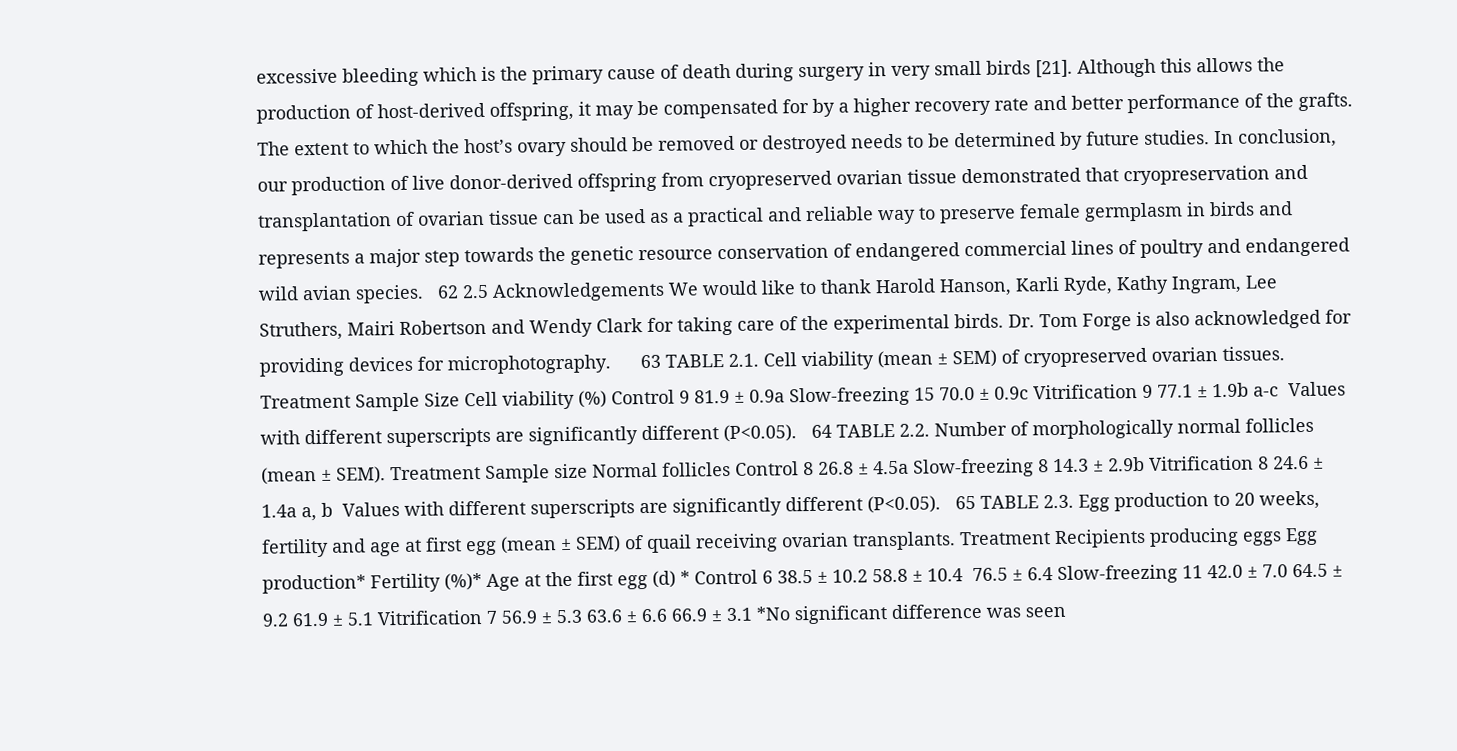excessive bleeding which is the primary cause of death during surgery in very small birds [21]. Although this allows the production of host-derived offspring, it may be compensated for by a higher recovery rate and better performance of the grafts. The extent to which the host’s ovary should be removed or destroyed needs to be determined by future studies. In conclusion, our production of live donor-derived offspring from cryopreserved ovarian tissue demonstrated that cryopreservation and transplantation of ovarian tissue can be used as a practical and reliable way to preserve female germplasm in birds and represents a major step towards the genetic resource conservation of endangered commercial lines of poultry and endangered wild avian species.   62 2.5 Acknowledgements We would like to thank Harold Hanson, Karli Ryde, Kathy Ingram, Lee Struthers, Mairi Robertson and Wendy Clark for taking care of the experimental birds. Dr. Tom Forge is also acknowledged for providing devices for microphotography.      63 TABLE 2.1. Cell viability (mean ± SEM) of cryopreserved ovarian tissues. Treatment Sample Size Cell viability (%) Control 9 81.9 ± 0.9a Slow-freezing 15 70.0 ± 0.9c Vitrification 9 77.1 ± 1.9b a-c  Values with different superscripts are significantly different (P<0.05).   64 TABLE 2.2. Number of morphologically normal follicles (mean ± SEM). Treatment Sample size Normal follicles Control 8 26.8 ± 4.5a Slow-freezing 8 14.3 ± 2.9b Vitrification 8 24.6 ± 1.4a a, b  Values with different superscripts are significantly different (P<0.05).   65 TABLE 2.3. Egg production to 20 weeks, fertility and age at first egg (mean ± SEM) of quail receiving ovarian transplants. Treatment Recipients producing eggs Egg production* Fertility (%)* Age at the first egg (d) * Control 6 38.5 ± 10.2 58.8 ± 10.4  76.5 ± 6.4 Slow-freezing 11 42.0 ± 7.0 64.5 ± 9.2 61.9 ± 5.1 Vitrification 7 56.9 ± 5.3 63.6 ± 6.6 66.9 ± 3.1 *No significant difference was seen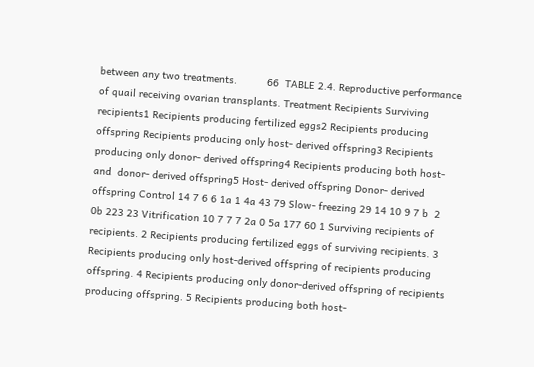between any two treatments.          66  TABLE 2.4. Reproductive performance of quail receiving ovarian transplants. Treatment Recipients Surviving recipients1 Recipients producing fertilized eggs2 Recipients producing offspring Recipients producing only host- derived offspring3 Recipients producing only donor- derived offspring4 Recipients producing both host- and  donor- derived offspring5 Host- derived offspring Donor- derived offspring Control 14 7 6 6 1a 1 4a 43 79 Slow- freezing 29 14 10 9 7 b  2 0b 223 23 Vitrification 10 7 7 7 2a 0 5a 177 60 1 Surviving recipients of recipients. 2 Recipients producing fertilized eggs of surviving recipients. 3 Recipients producing only host-derived offspring of recipients producing offspring. 4 Recipients producing only donor-derived offspring of recipients producing offspring. 5 Recipients producing both host-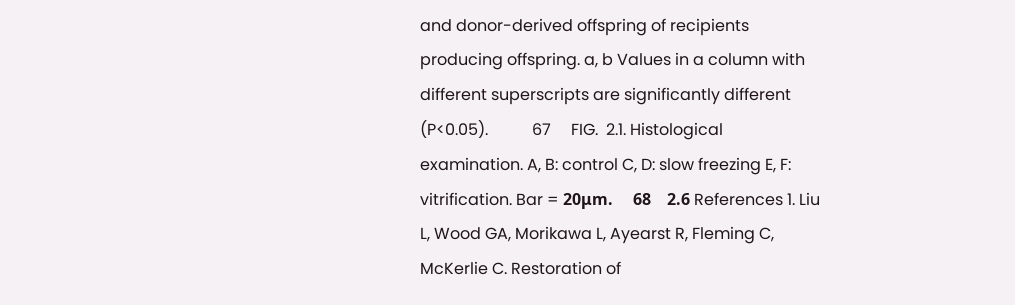and donor-derived offspring of recipients producing offspring. a, b Values in a column with different superscripts are significantly different (P<0.05).           67     FIG.  2.1. Histological examination. A, B: control C, D: slow freezing E, F: vitrification. Bar = 20μm.     68    2.6 References 1. Liu L, Wood GA, Morikawa L, Ayearst R, Fleming C, McKerlie C. Restoration of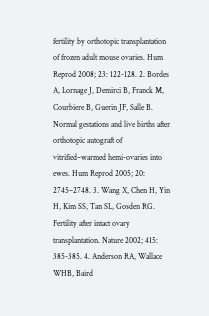fertility by orthotopic transplantation of frozen adult mouse ovaries. Hum Reprod 2008; 23: 122-128. 2. Bordes A, Lornage J, Demirci B, Franck M, Courbiere B, Guerin JF, Salle B. Normal gestations and live births after orthotopic autograft of vitrified–warmed hemi-ovaries into ewes. Hum Reprod 2005; 20: 2745–2748. 3. Wang X, Chen H, Yin H, Kim SS, Tan SL, Gosden RG. Fertility after intact ovary transplantation. Nature 2002; 415: 385-385. 4. Anderson RA, Wallace WHB, Baird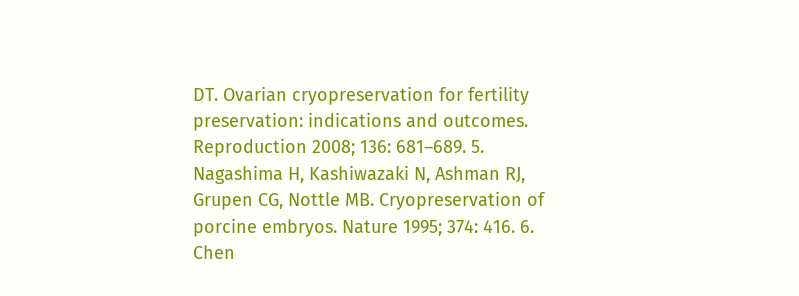DT. Ovarian cryopreservation for fertility preservation: indications and outcomes. Reproduction 2008; 136: 681–689. 5. Nagashima H, Kashiwazaki N, Ashman RJ, Grupen CG, Nottle MB. Cryopreservation of porcine embryos. Nature 1995; 374: 416. 6. Chen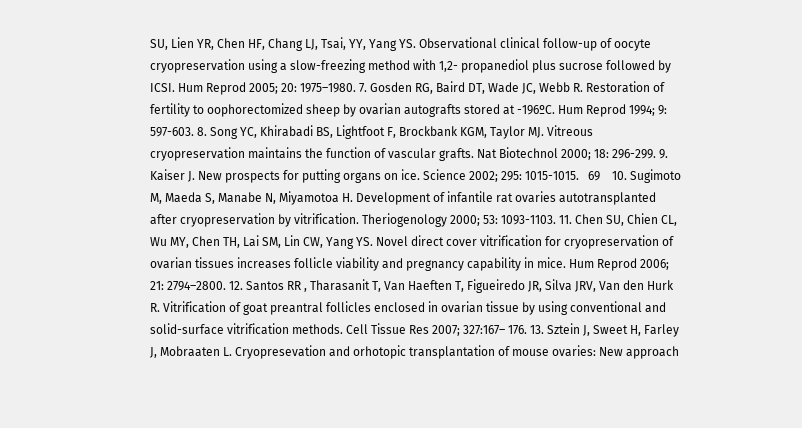SU, Lien YR, Chen HF, Chang LJ, Tsai, YY, Yang YS. Observational clinical follow-up of oocyte cryopreservation using a slow-freezing method with 1,2- propanediol plus sucrose followed by ICSI. Hum Reprod 2005; 20: 1975–1980. 7. Gosden RG, Baird DT, Wade JC, Webb R. Restoration of fertility to oophorectomized sheep by ovarian autografts stored at -196ºC. Hum Reprod 1994; 9: 597-603. 8. Song YC, Khirabadi BS, Lightfoot F, Brockbank KGM, Taylor MJ. Vitreous cryopreservation maintains the function of vascular grafts. Nat Biotechnol 2000; 18: 296-299. 9. Kaiser J. New prospects for putting organs on ice. Science 2002; 295: 1015-1015.   69    10. Sugimoto M, Maeda S, Manabe N, Miyamotoa H. Development of infantile rat ovaries autotransplanted after cryopreservation by vitrification. Theriogenology 2000; 53: 1093-1103. 11. Chen SU, Chien CL, Wu MY, Chen TH, Lai SM, Lin CW, Yang YS. Novel direct cover vitrification for cryopreservation of ovarian tissues increases follicle viability and pregnancy capability in mice. Hum Reprod 2006; 21: 2794–2800. 12. Santos RR , Tharasanit T, Van Haeften T, Figueiredo JR, Silva JRV, Van den Hurk R. Vitrification of goat preantral follicles enclosed in ovarian tissue by using conventional and solid-surface vitrification methods. Cell Tissue Res 2007; 327:167– 176. 13. Sztein J, Sweet H, Farley J, Mobraaten L. Cryopresevation and orhotopic transplantation of mouse ovaries: New approach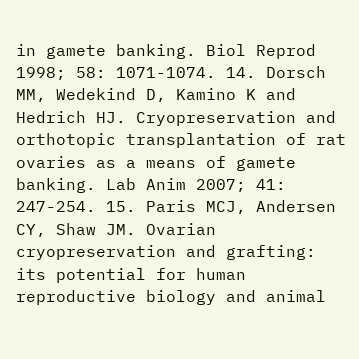in gamete banking. Biol Reprod 1998; 58: 1071-1074. 14. Dorsch MM, Wedekind D, Kamino K and Hedrich HJ. Cryopreservation and orthotopic transplantation of rat ovaries as a means of gamete banking. Lab Anim 2007; 41: 247-254. 15. Paris MCJ, Andersen CY, Shaw JM. Ovarian cryopreservation and grafting: its potential for human reproductive biology and animal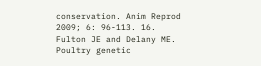conservation. Anim Reprod 2009; 6: 96-113. 16. Fulton JE and Delany ME. Poultry genetic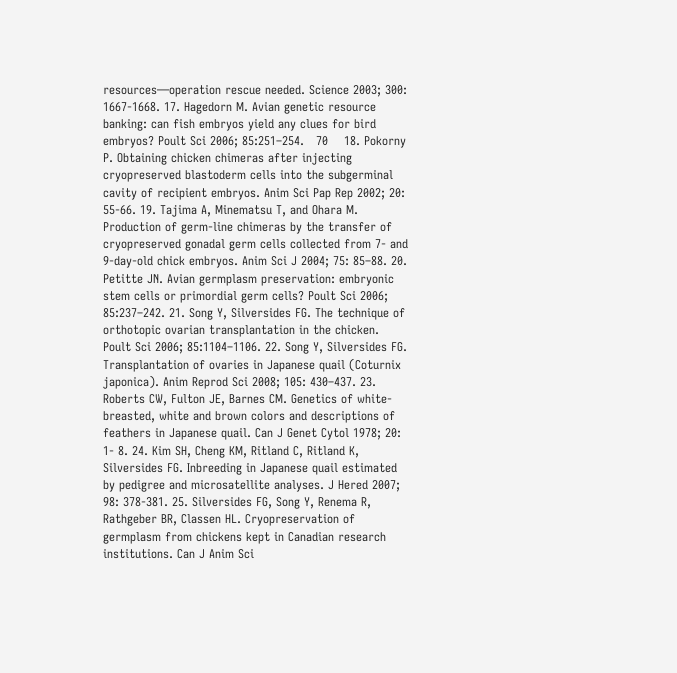resources—operation rescue needed. Science 2003; 300: 1667-1668. 17. Hagedorn M. Avian genetic resource banking: can fish embryos yield any clues for bird embryos? Poult Sci 2006; 85:251–254.   70    18. Pokorny P. Obtaining chicken chimeras after injecting cryopreserved blastoderm cells into the subgerminal cavity of recipient embryos. Anim Sci Pap Rep 2002; 20: 55-66. 19. Tajima A, Minematsu T, and Ohara M. Production of germ-line chimeras by the transfer of cryopreserved gonadal germ cells collected from 7- and 9-day-old chick embryos. Anim Sci J 2004; 75: 85–88. 20. Petitte JN. Avian germplasm preservation: embryonic stem cells or primordial germ cells? Poult Sci 2006; 85:237–242. 21. Song Y, Silversides FG. The technique of orthotopic ovarian transplantation in the chicken. Poult Sci 2006; 85:1104–1106. 22. Song Y, Silversides FG. Transplantation of ovaries in Japanese quail (Coturnix japonica). Anim Reprod Sci 2008; 105: 430–437. 23. Roberts CW, Fulton JE, Barnes CM. Genetics of white-breasted, white and brown colors and descriptions of feathers in Japanese quail. Can J Genet Cytol 1978; 20: 1- 8. 24. Kim SH, Cheng KM, Ritland C, Ritland K, Silversides FG. Inbreeding in Japanese quail estimated by pedigree and microsatellite analyses. J Hered 2007; 98: 378-381. 25. Silversides FG, Song Y, Renema R, Rathgeber BR, Classen HL. Cryopreservation of germplasm from chickens kept in Canadian research institutions. Can J Anim Sci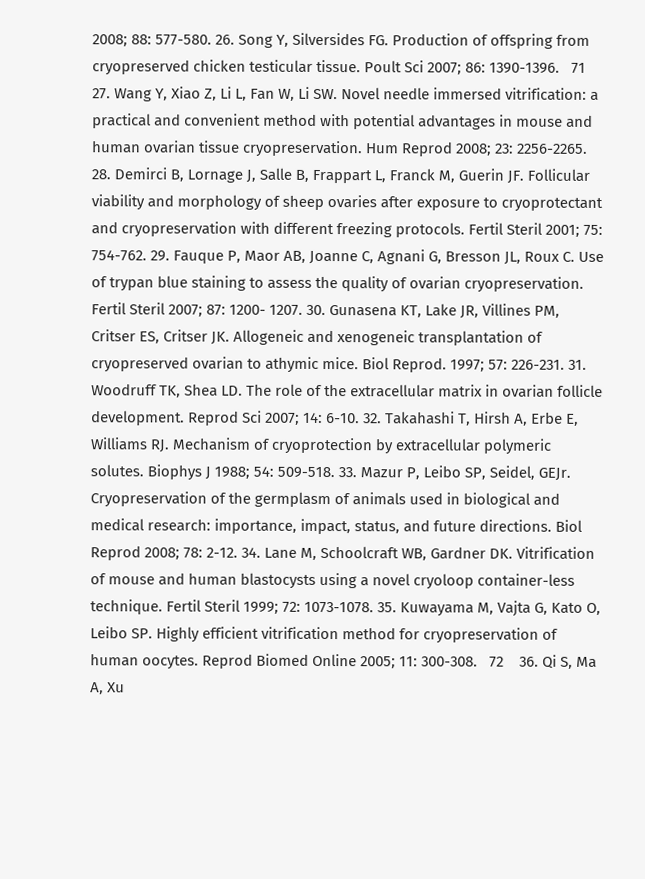2008; 88: 577-580. 26. Song Y, Silversides FG. Production of offspring from cryopreserved chicken testicular tissue. Poult Sci 2007; 86: 1390-1396.   71    27. Wang Y, Xiao Z, Li L, Fan W, Li SW. Novel needle immersed vitrification: a practical and convenient method with potential advantages in mouse and human ovarian tissue cryopreservation. Hum Reprod 2008; 23: 2256-2265. 28. Demirci B, Lornage J, Salle B, Frappart L, Franck M, Guerin JF. Follicular viability and morphology of sheep ovaries after exposure to cryoprotectant and cryopreservation with different freezing protocols. Fertil Steril 2001; 75: 754-762. 29. Fauque P, Maor AB, Joanne C, Agnani G, Bresson JL, Roux C. Use of trypan blue staining to assess the quality of ovarian cryopreservation. Fertil Steril 2007; 87: 1200- 1207. 30. Gunasena KT, Lake JR, Villines PM, Critser ES, Critser JK. Allogeneic and xenogeneic transplantation of cryopreserved ovarian to athymic mice. Biol Reprod. 1997; 57: 226-231. 31. Woodruff TK, Shea LD. The role of the extracellular matrix in ovarian follicle development. Reprod Sci 2007; 14: 6-10. 32. Takahashi T, Hirsh A, Erbe E, Williams RJ. Mechanism of cryoprotection by extracellular polymeric solutes. Biophys J 1988; 54: 509-518. 33. Mazur P, Leibo SP, Seidel, GEJr. Cryopreservation of the germplasm of animals used in biological and medical research: importance, impact, status, and future directions. Biol Reprod 2008; 78: 2-12. 34. Lane M, Schoolcraft WB, Gardner DK. Vitrification of mouse and human blastocysts using a novel cryoloop container-less technique. Fertil Steril 1999; 72: 1073-1078. 35. Kuwayama M, Vajta G, Kato O, Leibo SP. Highly efficient vitrification method for cryopreservation of human oocytes. Reprod Biomed Online 2005; 11: 300-308.   72    36. Qi S, Ma A, Xu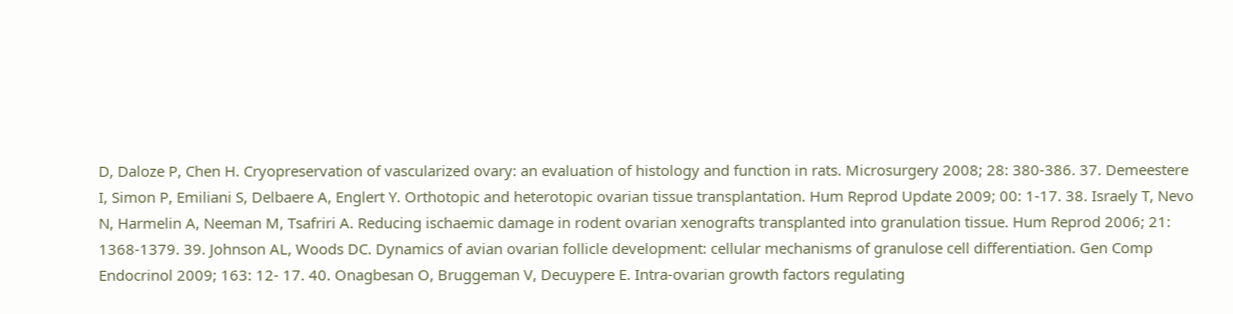D, Daloze P, Chen H. Cryopreservation of vascularized ovary: an evaluation of histology and function in rats. Microsurgery 2008; 28: 380-386. 37. Demeestere I, Simon P, Emiliani S, Delbaere A, Englert Y. Orthotopic and heterotopic ovarian tissue transplantation. Hum Reprod Update 2009; 00: 1-17. 38. Israely T, Nevo N, Harmelin A, Neeman M, Tsafriri A. Reducing ischaemic damage in rodent ovarian xenografts transplanted into granulation tissue. Hum Reprod 2006; 21: 1368-1379. 39. Johnson AL, Woods DC. Dynamics of avian ovarian follicle development: cellular mechanisms of granulose cell differentiation. Gen Comp Endocrinol 2009; 163: 12- 17. 40. Onagbesan O, Bruggeman V, Decuypere E. Intra-ovarian growth factors regulating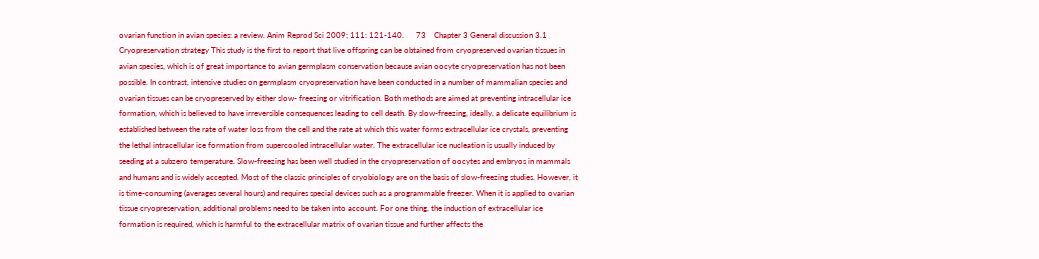ovarian function in avian species: a review. Anim Reprod Sci 2009; 111: 121-140.      73    Chapter 3 General discussion 3.1 Cryopreservation strategy This study is the first to report that live offspring can be obtained from cryopreserved ovarian tissues in avian species, which is of great importance to avian germplasm conservation because avian oocyte cryopreservation has not been possible. In contrast, intensive studies on germplasm cryopreservation have been conducted in a number of mammalian species and ovarian tissues can be cryopreserved by either slow- freezing or vitrification. Both methods are aimed at preventing intracellular ice formation, which is believed to have irreversible consequences leading to cell death. By slow-freezing, ideally, a delicate equilibrium is established between the rate of water loss from the cell and the rate at which this water forms extracellular ice crystals, preventing the lethal intracellular ice formation from supercooled intracellular water. The extracellular ice nucleation is usually induced by seeding at a subzero temperature. Slow-freezing has been well studied in the cryopreservation of oocytes and embryos in mammals and humans and is widely accepted. Most of the classic principles of cryobiology are on the basis of slow-freezing studies. However, it is time-consuming (averages several hours) and requires special devices such as a programmable freezer. When it is applied to ovarian tissue cryopreservation, additional problems need to be taken into account. For one thing, the induction of extracellular ice formation is required, which is harmful to the extracellular matrix of ovarian tissue and further affects the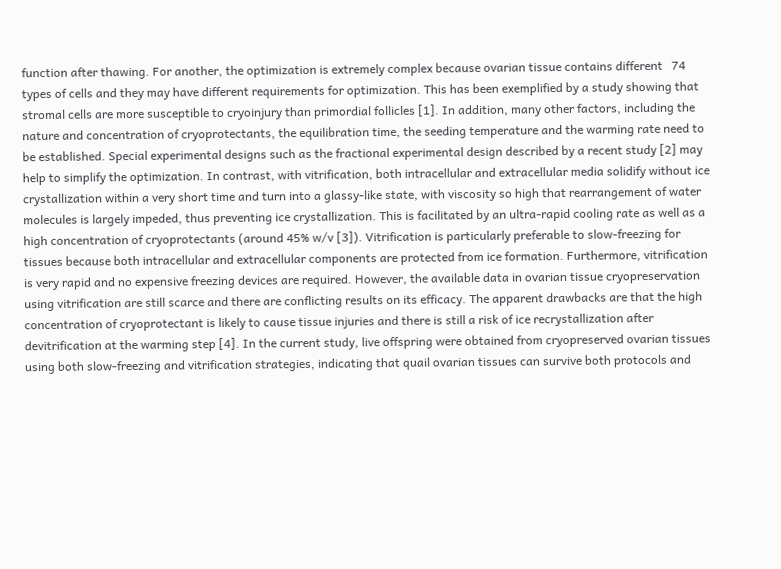function after thawing. For another, the optimization is extremely complex because ovarian tissue contains different   74    types of cells and they may have different requirements for optimization. This has been exemplified by a study showing that stromal cells are more susceptible to cryoinjury than primordial follicles [1]. In addition, many other factors, including the nature and concentration of cryoprotectants, the equilibration time, the seeding temperature and the warming rate need to be established. Special experimental designs such as the fractional experimental design described by a recent study [2] may help to simplify the optimization. In contrast, with vitrification, both intracellular and extracellular media solidify without ice crystallization within a very short time and turn into a glassy-like state, with viscosity so high that rearrangement of water molecules is largely impeded, thus preventing ice crystallization. This is facilitated by an ultra-rapid cooling rate as well as a high concentration of cryoprotectants (around 45% w/v [3]). Vitrification is particularly preferable to slow-freezing for tissues because both intracellular and extracellular components are protected from ice formation. Furthermore, vitrification is very rapid and no expensive freezing devices are required. However, the available data in ovarian tissue cryopreservation using vitrification are still scarce and there are conflicting results on its efficacy. The apparent drawbacks are that the high concentration of cryoprotectant is likely to cause tissue injuries and there is still a risk of ice recrystallization after devitrification at the warming step [4]. In the current study, live offspring were obtained from cryopreserved ovarian tissues using both slow-freezing and vitrification strategies, indicating that quail ovarian tissues can survive both protocols and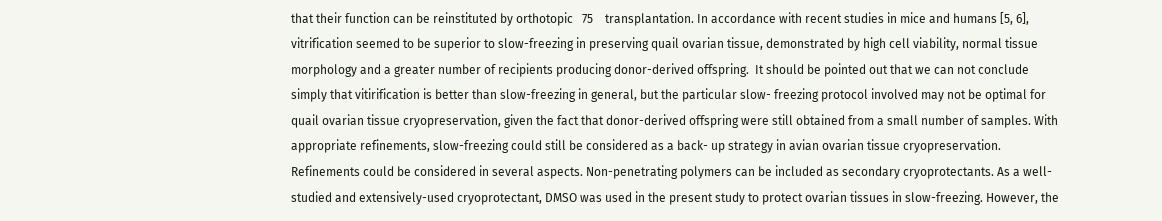that their function can be reinstituted by orthotopic   75    transplantation. In accordance with recent studies in mice and humans [5, 6], vitrification seemed to be superior to slow-freezing in preserving quail ovarian tissue, demonstrated by high cell viability, normal tissue morphology and a greater number of recipients producing donor-derived offspring.  It should be pointed out that we can not conclude simply that vitirification is better than slow-freezing in general, but the particular slow- freezing protocol involved may not be optimal for quail ovarian tissue cryopreservation, given the fact that donor-derived offspring were still obtained from a small number of samples. With appropriate refinements, slow-freezing could still be considered as a back- up strategy in avian ovarian tissue cryopreservation. Refinements could be considered in several aspects. Non-penetrating polymers can be included as secondary cryoprotectants. As a well-studied and extensively-used cryoprotectant, DMSO was used in the present study to protect ovarian tissues in slow-freezing. However, the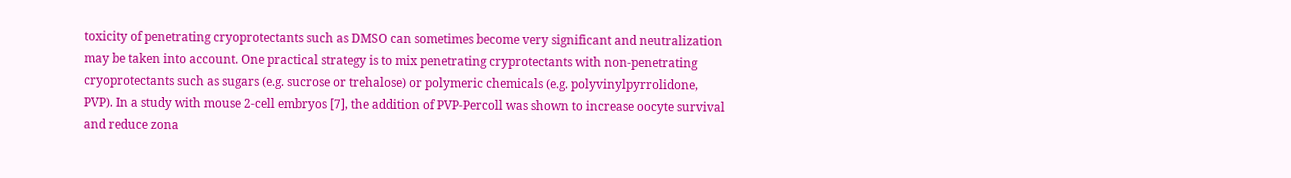toxicity of penetrating cryoprotectants such as DMSO can sometimes become very significant and neutralization may be taken into account. One practical strategy is to mix penetrating cryprotectants with non-penetrating cryoprotectants such as sugars (e.g. sucrose or trehalose) or polymeric chemicals (e.g. polyvinylpyrrolidone, PVP). In a study with mouse 2-cell embryos [7], the addition of PVP-Percoll was shown to increase oocyte survival and reduce zona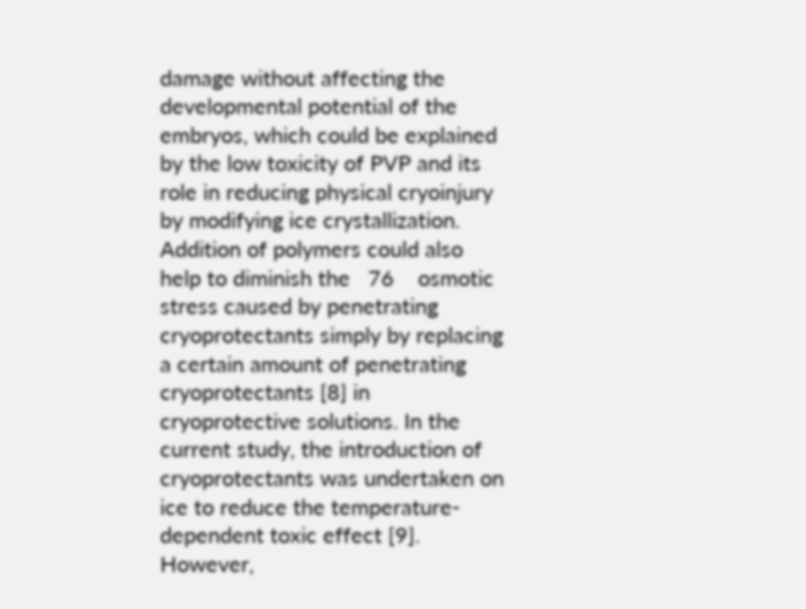damage without affecting the developmental potential of the embryos, which could be explained by the low toxicity of PVP and its role in reducing physical cryoinjury by modifying ice crystallization. Addition of polymers could also help to diminish the   76    osmotic stress caused by penetrating cryoprotectants simply by replacing a certain amount of penetrating cryoprotectants [8] in cryoprotective solutions. In the current study, the introduction of cryoprotectants was undertaken on ice to reduce the temperature-dependent toxic effect [9]. However,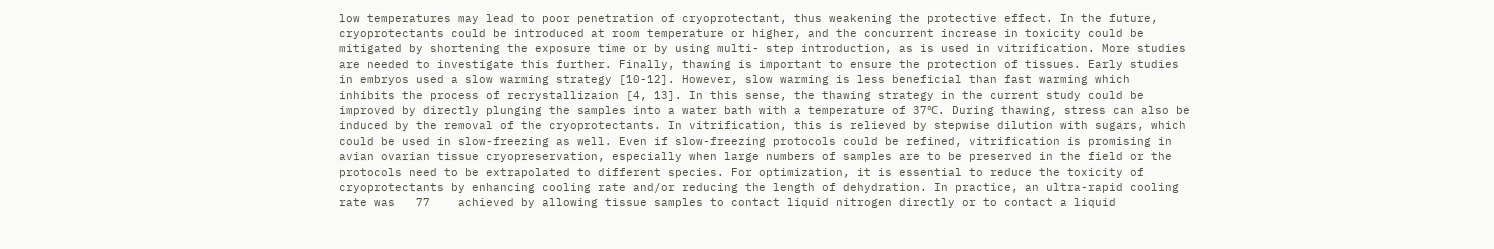low temperatures may lead to poor penetration of cryoprotectant, thus weakening the protective effect. In the future, cryoprotectants could be introduced at room temperature or higher, and the concurrent increase in toxicity could be mitigated by shortening the exposure time or by using multi- step introduction, as is used in vitrification. More studies are needed to investigate this further. Finally, thawing is important to ensure the protection of tissues. Early studies in embryos used a slow warming strategy [10-12]. However, slow warming is less beneficial than fast warming which inhibits the process of recrystallizaion [4, 13]. In this sense, the thawing strategy in the current study could be improved by directly plunging the samples into a water bath with a temperature of 37℃. During thawing, stress can also be induced by the removal of the cryoprotectants. In vitrification, this is relieved by stepwise dilution with sugars, which could be used in slow-freezing as well. Even if slow-freezing protocols could be refined, vitrification is promising in avian ovarian tissue cryopreservation, especially when large numbers of samples are to be preserved in the field or the protocols need to be extrapolated to different species. For optimization, it is essential to reduce the toxicity of cryoprotectants by enhancing cooling rate and/or reducing the length of dehydration. In practice, an ultra-rapid cooling rate was   77    achieved by allowing tissue samples to contact liquid nitrogen directly or to contact a liquid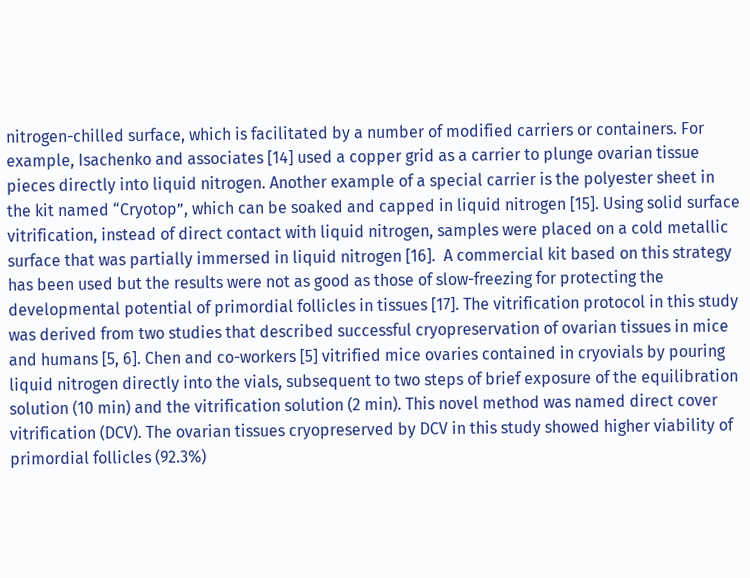nitrogen-chilled surface, which is facilitated by a number of modified carriers or containers. For example, Isachenko and associates [14] used a copper grid as a carrier to plunge ovarian tissue pieces directly into liquid nitrogen. Another example of a special carrier is the polyester sheet in the kit named “Cryotop”, which can be soaked and capped in liquid nitrogen [15]. Using solid surface vitrification, instead of direct contact with liquid nitrogen, samples were placed on a cold metallic surface that was partially immersed in liquid nitrogen [16].  A commercial kit based on this strategy has been used but the results were not as good as those of slow-freezing for protecting the developmental potential of primordial follicles in tissues [17]. The vitrification protocol in this study was derived from two studies that described successful cryopreservation of ovarian tissues in mice and humans [5, 6]. Chen and co-workers [5] vitrified mice ovaries contained in cryovials by pouring liquid nitrogen directly into the vials, subsequent to two steps of brief exposure of the equilibration solution (10 min) and the vitrification solution (2 min). This novel method was named direct cover vitrification (DCV). The ovarian tissues cryopreserved by DCV in this study showed higher viability of primordial follicles (92.3%)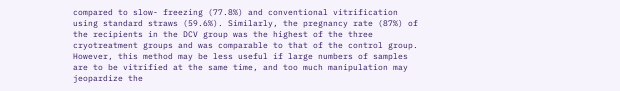compared to slow- freezing (77.8%) and conventional vitrification using standard straws (59.6%). Similarly, the pregnancy rate (87%) of the recipients in the DCV group was the highest of the three cryotreatment groups and was comparable to that of the control group. However, this method may be less useful if large numbers of samples are to be vitrified at the same time, and too much manipulation may jeopardize the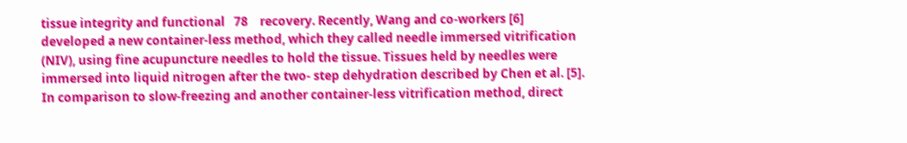tissue integrity and functional   78    recovery. Recently, Wang and co-workers [6] developed a new container-less method, which they called needle immersed vitrification (NIV), using fine acupuncture needles to hold the tissue. Tissues held by needles were immersed into liquid nitrogen after the two- step dehydration described by Chen et al. [5]. In comparison to slow-freezing and another container-less vitrification method, direct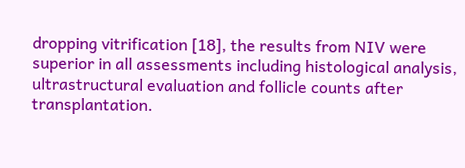dropping vitrification [18], the results from NIV were superior in all assessments including histological analysis, ultrastructural evaluation and follicle counts after transplantation.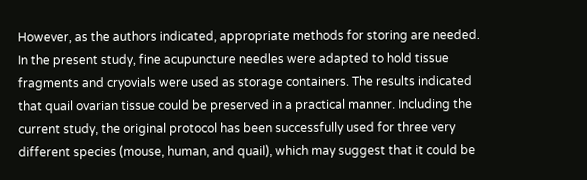However, as the authors indicated, appropriate methods for storing are needed. In the present study, fine acupuncture needles were adapted to hold tissue fragments and cryovials were used as storage containers. The results indicated that quail ovarian tissue could be preserved in a practical manner. Including the current study, the original protocol has been successfully used for three very different species (mouse, human, and quail), which may suggest that it could be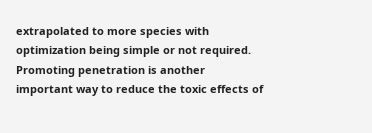extrapolated to more species with optimization being simple or not required. Promoting penetration is another important way to reduce the toxic effects of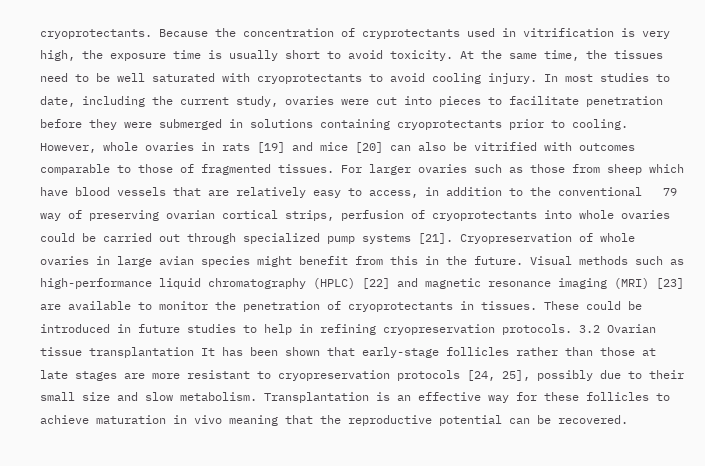cryoprotectants. Because the concentration of cryprotectants used in vitrification is very high, the exposure time is usually short to avoid toxicity. At the same time, the tissues need to be well saturated with cryoprotectants to avoid cooling injury. In most studies to date, including the current study, ovaries were cut into pieces to facilitate penetration before they were submerged in solutions containing cryoprotectants prior to cooling. However, whole ovaries in rats [19] and mice [20] can also be vitrified with outcomes comparable to those of fragmented tissues. For larger ovaries such as those from sheep which have blood vessels that are relatively easy to access, in addition to the conventional   79    way of preserving ovarian cortical strips, perfusion of cryoprotectants into whole ovaries could be carried out through specialized pump systems [21]. Cryopreservation of whole ovaries in large avian species might benefit from this in the future. Visual methods such as high-performance liquid chromatography (HPLC) [22] and magnetic resonance imaging (MRI) [23] are available to monitor the penetration of cryoprotectants in tissues. These could be introduced in future studies to help in refining cryopreservation protocols. 3.2 Ovarian tissue transplantation It has been shown that early-stage follicles rather than those at late stages are more resistant to cryopreservation protocols [24, 25], possibly due to their small size and slow metabolism. Transplantation is an effective way for these follicles to achieve maturation in vivo meaning that the reproductive potential can be recovered.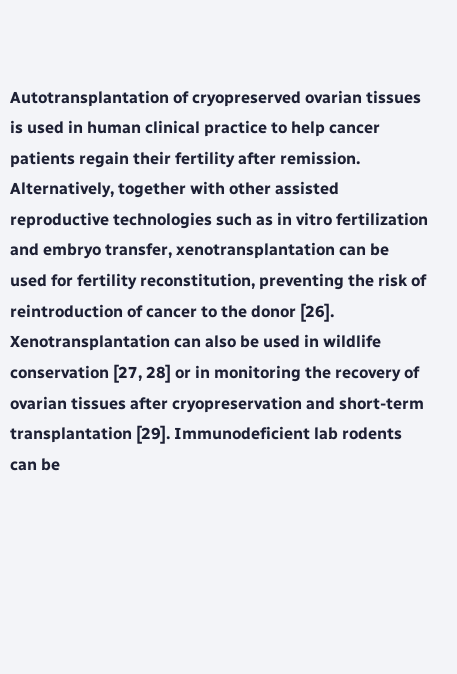Autotransplantation of cryopreserved ovarian tissues is used in human clinical practice to help cancer patients regain their fertility after remission. Alternatively, together with other assisted reproductive technologies such as in vitro fertilization and embryo transfer, xenotransplantation can be used for fertility reconstitution, preventing the risk of reintroduction of cancer to the donor [26]. Xenotransplantation can also be used in wildlife conservation [27, 28] or in monitoring the recovery of ovarian tissues after cryopreservation and short-term transplantation [29]. Immunodeficient lab rodents can be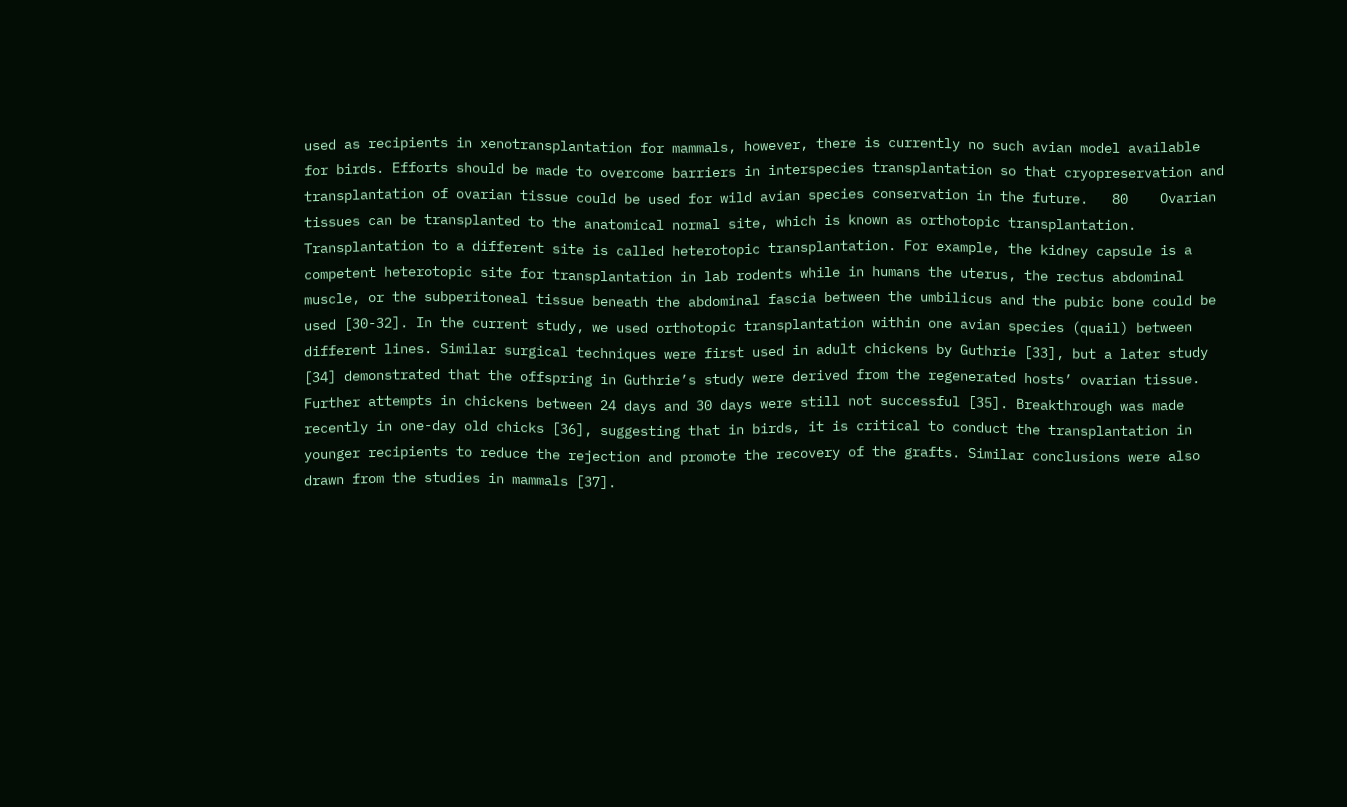used as recipients in xenotransplantation for mammals, however, there is currently no such avian model available for birds. Efforts should be made to overcome barriers in interspecies transplantation so that cryopreservation and transplantation of ovarian tissue could be used for wild avian species conservation in the future.   80    Ovarian tissues can be transplanted to the anatomical normal site, which is known as orthotopic transplantation. Transplantation to a different site is called heterotopic transplantation. For example, the kidney capsule is a competent heterotopic site for transplantation in lab rodents while in humans the uterus, the rectus abdominal muscle, or the subperitoneal tissue beneath the abdominal fascia between the umbilicus and the pubic bone could be used [30-32]. In the current study, we used orthotopic transplantation within one avian species (quail) between different lines. Similar surgical techniques were first used in adult chickens by Guthrie [33], but a later study [34] demonstrated that the offspring in Guthrie’s study were derived from the regenerated hosts’ ovarian tissue. Further attempts in chickens between 24 days and 30 days were still not successful [35]. Breakthrough was made recently in one-day old chicks [36], suggesting that in birds, it is critical to conduct the transplantation in younger recipients to reduce the rejection and promote the recovery of the grafts. Similar conclusions were also drawn from the studies in mammals [37].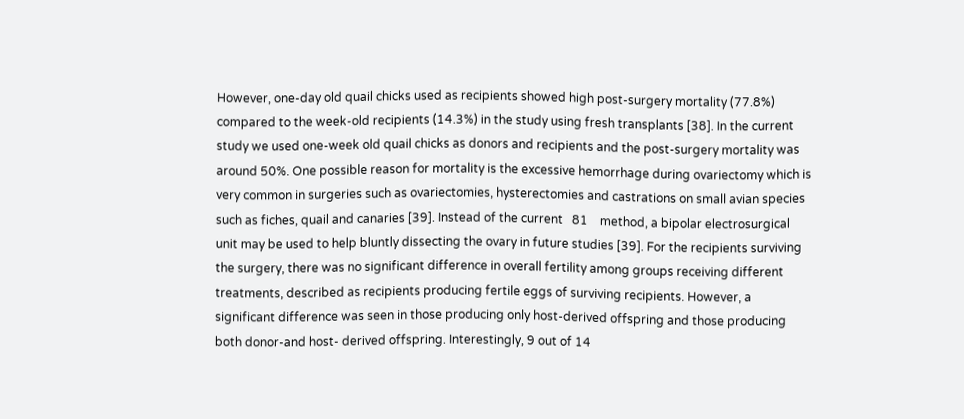However, one-day old quail chicks used as recipients showed high post-surgery mortality (77.8%) compared to the week-old recipients (14.3%) in the study using fresh transplants [38]. In the current study we used one-week old quail chicks as donors and recipients and the post-surgery mortality was around 50%. One possible reason for mortality is the excessive hemorrhage during ovariectomy which is very common in surgeries such as ovariectomies, hysterectomies and castrations on small avian species such as fiches, quail and canaries [39]. Instead of the current   81    method, a bipolar electrosurgical unit may be used to help bluntly dissecting the ovary in future studies [39]. For the recipients surviving the surgery, there was no significant difference in overall fertility among groups receiving different treatments, described as recipients producing fertile eggs of surviving recipients. However, a significant difference was seen in those producing only host-derived offspring and those producing both donor-and host- derived offspring. Interestingly, 9 out of 14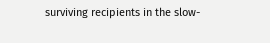surviving recipients in the slow-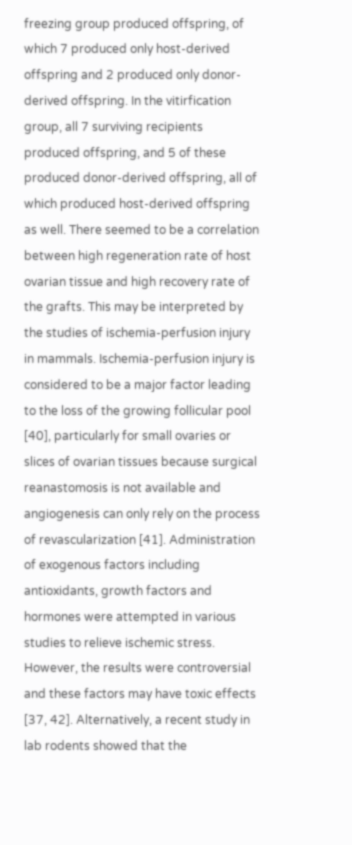freezing group produced offspring, of which 7 produced only host-derived offspring and 2 produced only donor-derived offspring. In the vitirfication group, all 7 surviving recipients produced offspring, and 5 of these produced donor-derived offspring, all of which produced host-derived offspring as well. There seemed to be a correlation between high regeneration rate of host ovarian tissue and high recovery rate of the grafts. This may be interpreted by the studies of ischemia-perfusion injury in mammals. Ischemia-perfusion injury is considered to be a major factor leading to the loss of the growing follicular pool [40], particularly for small ovaries or slices of ovarian tissues because surgical reanastomosis is not available and angiogenesis can only rely on the process of revascularization [41]. Administration of exogenous factors including antioxidants, growth factors and hormones were attempted in various studies to relieve ischemic stress. However, the results were controversial and these factors may have toxic effects [37, 42]. Alternatively, a recent study in lab rodents showed that the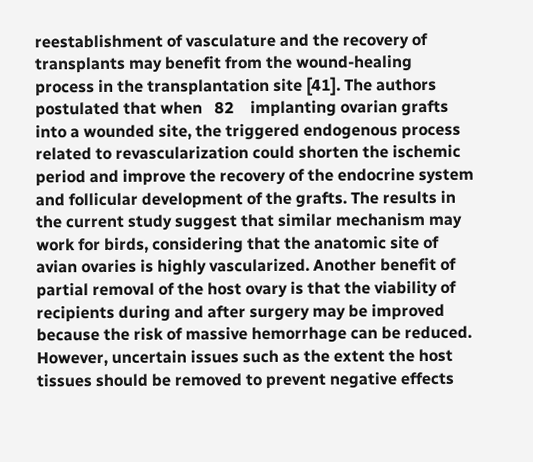reestablishment of vasculature and the recovery of transplants may benefit from the wound-healing process in the transplantation site [41]. The authors postulated that when   82    implanting ovarian grafts into a wounded site, the triggered endogenous process related to revascularization could shorten the ischemic period and improve the recovery of the endocrine system and follicular development of the grafts. The results in the current study suggest that similar mechanism may work for birds, considering that the anatomic site of avian ovaries is highly vascularized. Another benefit of partial removal of the host ovary is that the viability of recipients during and after surgery may be improved because the risk of massive hemorrhage can be reduced. However, uncertain issues such as the extent the host tissues should be removed to prevent negative effects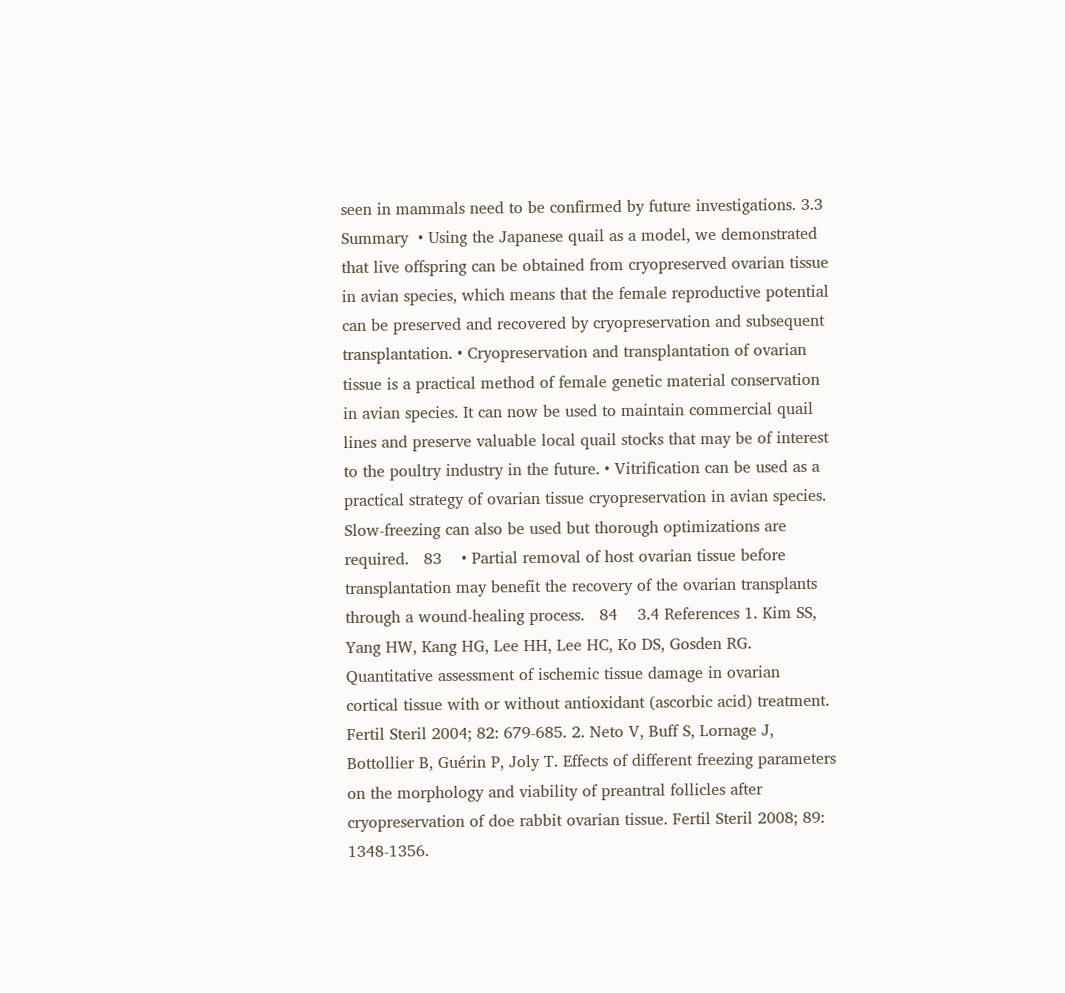seen in mammals need to be confirmed by future investigations. 3.3 Summary  • Using the Japanese quail as a model, we demonstrated that live offspring can be obtained from cryopreserved ovarian tissue in avian species, which means that the female reproductive potential can be preserved and recovered by cryopreservation and subsequent transplantation. • Cryopreservation and transplantation of ovarian tissue is a practical method of female genetic material conservation in avian species. It can now be used to maintain commercial quail lines and preserve valuable local quail stocks that may be of interest to the poultry industry in the future. • Vitrification can be used as a practical strategy of ovarian tissue cryopreservation in avian species. Slow-freezing can also be used but thorough optimizations are required.   83    • Partial removal of host ovarian tissue before transplantation may benefit the recovery of the ovarian transplants through a wound-healing process.   84    3.4 References 1. Kim SS, Yang HW, Kang HG, Lee HH, Lee HC, Ko DS, Gosden RG. Quantitative assessment of ischemic tissue damage in ovarian cortical tissue with or without antioxidant (ascorbic acid) treatment. Fertil Steril 2004; 82: 679-685. 2. Neto V, Buff S, Lornage J, Bottollier B, Guérin P, Joly T. Effects of different freezing parameters on the morphology and viability of preantral follicles after cryopreservation of doe rabbit ovarian tissue. Fertil Steril 2008; 89: 1348-1356.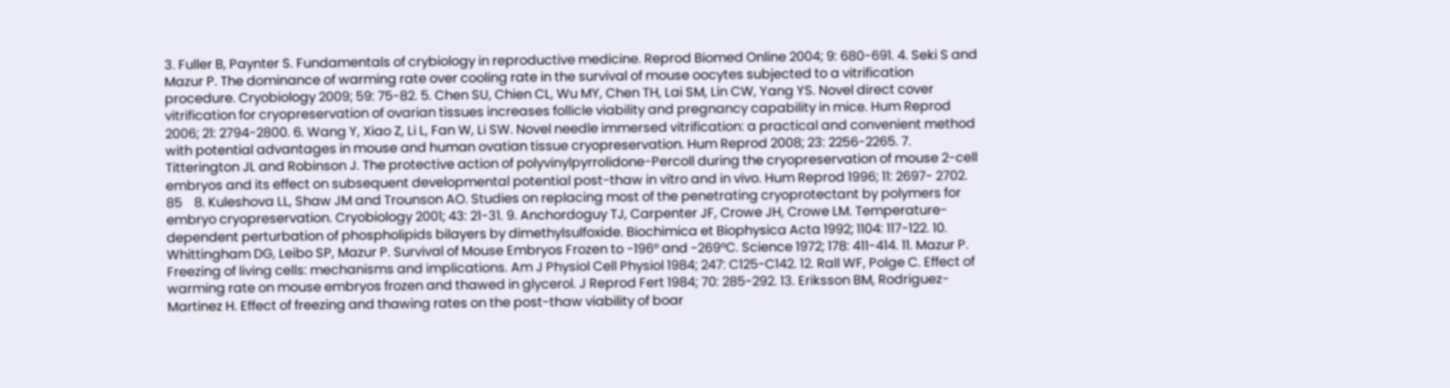3. Fuller B, Paynter S. Fundamentals of crybiology in reproductive medicine. Reprod Biomed Online 2004; 9: 680-691. 4. Seki S and Mazur P. The dominance of warming rate over cooling rate in the survival of mouse oocytes subjected to a vitrification procedure. Cryobiology 2009; 59: 75-82. 5. Chen SU, Chien CL, Wu MY, Chen TH, Lai SM, Lin CW, Yang YS. Novel direct cover vitrification for cryopreservation of ovarian tissues increases follicle viability and pregnancy capability in mice. Hum Reprod 2006; 21: 2794-2800. 6. Wang Y, Xiao Z, Li L, Fan W, Li SW. Novel needle immersed vitrification: a practical and convenient method with potential advantages in mouse and human ovatian tissue cryopreservation. Hum Reprod 2008; 23: 2256-2265. 7. Titterington JL and Robinson J. The protective action of polyvinylpyrrolidone-Percoll during the cryopreservation of mouse 2-cell embryos and its effect on subsequent developmental potential post-thaw in vitro and in vivo. Hum Reprod 1996; 11: 2697- 2702.   85    8. Kuleshova LL, Shaw JM and Trounson AO. Studies on replacing most of the penetrating cryoprotectant by polymers for embryo cryopreservation. Cryobiology 2001; 43: 21-31. 9. Anchordoguy TJ, Carpenter JF, Crowe JH, Crowe LM. Temperature-dependent perturbation of phospholipids bilayers by dimethylsulfoxide. Biochimica et Biophysica Acta 1992; 1104: 117-122. 10. Whittingham DG, Leibo SP, Mazur P. Survival of Mouse Embryos Frozen to -196° and -269°C. Science 1972; 178: 411-414. 11. Mazur P. Freezing of living cells: mechanisms and implications. Am J Physiol Cell Physiol 1984; 247: C125-C142. 12. Rall WF, Polge C. Effect of warming rate on mouse embryos frozen and thawed in glycerol. J Reprod Fert 1984; 70: 285-292. 13. Eriksson BM, Rodriguez-Martinez H. Effect of freezing and thawing rates on the post-thaw viability of boar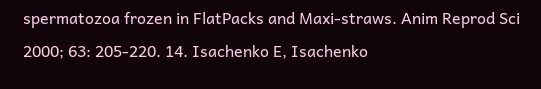spermatozoa frozen in FlatPacks and Maxi-straws. Anim Reprod Sci 2000; 63: 205-220. 14. Isachenko E, Isachenko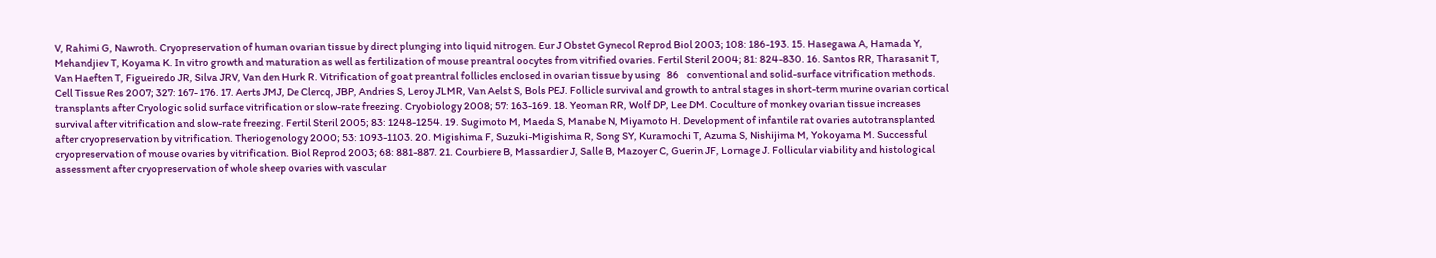V, Rahimi G, Nawroth. Cryopreservation of human ovarian tissue by direct plunging into liquid nitrogen. Eur J Obstet Gynecol Reprod Biol 2003; 108: 186-193. 15. Hasegawa A, Hamada Y, Mehandjiev T, Koyama K. In vitro growth and maturation as well as fertilization of mouse preantral oocytes from vitrified ovaries. Fertil Steril 2004; 81: 824-830. 16. Santos RR, Tharasanit T, Van Haeften T, Figueiredo JR, Silva JRV, Van den Hurk R. Vitrification of goat preantral follicles enclosed in ovarian tissue by using   86    conventional and solid-surface vitrification methods. Cell Tissue Res 2007; 327: 167- 176. 17. Aerts JMJ, De Clercq, JBP, Andries S, Leroy JLMR, Van Aelst S, Bols PEJ. Follicle survival and growth to antral stages in short-term murine ovarian cortical transplants after Cryologic solid surface vitrification or slow-rate freezing. Cryobiology 2008; 57: 163-169. 18. Yeoman RR, Wolf DP, Lee DM. Coculture of monkey ovarian tissue increases survival after vitrification and slow-rate freezing. Fertil Steril 2005; 83: 1248-1254. 19. Sugimoto M, Maeda S, Manabe N, Miyamoto H. Development of infantile rat ovaries autotransplanted after cryopreservation by vitrification. Theriogenology 2000; 53: 1093-1103. 20. Migishima F, Suzuki-Migishima R, Song SY, Kuramochi T, Azuma S, Nishijima M, Yokoyama M. Successful cryopreservation of mouse ovaries by vitrification. Biol Reprod 2003; 68: 881-887. 21. Courbiere B, Massardier J, Salle B, Mazoyer C, Guerin JF, Lornage J. Follicular viability and histological assessment after cryopreservation of whole sheep ovaries with vascular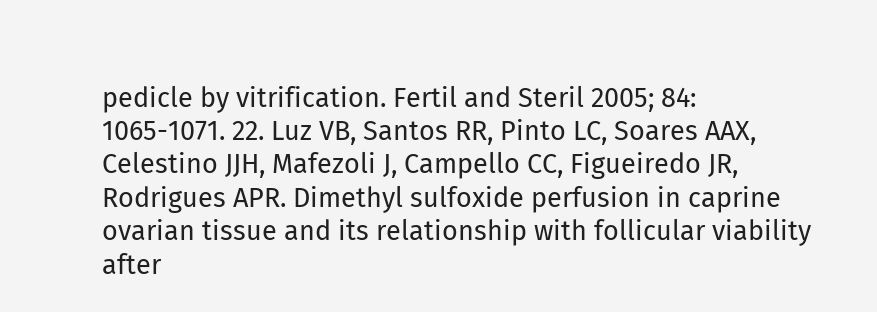pedicle by vitrification. Fertil and Steril 2005; 84: 1065-1071. 22. Luz VB, Santos RR, Pinto LC, Soares AAX, Celestino JJH, Mafezoli J, Campello CC, Figueiredo JR, Rodrigues APR. Dimethyl sulfoxide perfusion in caprine ovarian tissue and its relationship with follicular viability after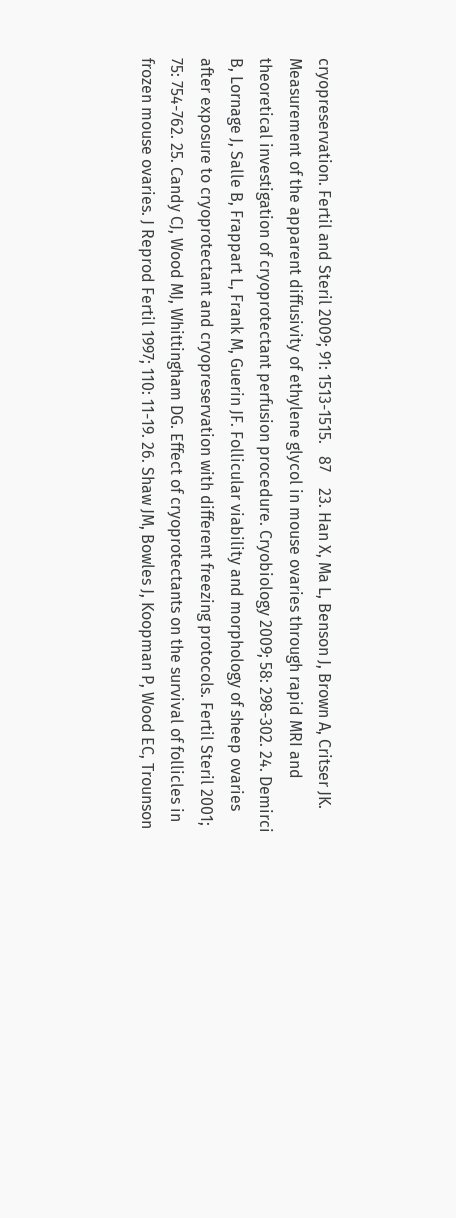cryopreservation. Fertil and Steril 2009; 91: 1513-1515.   87    23. Han X, Ma L, Benson J, Brown A, Critser JK. Measurement of the apparent diffusivity of ethylene glycol in mouse ovaries through rapid MRI and theoretical investigation of cryoprotectant perfusion procedure. Cryobiology 2009; 58: 298-302. 24. Demirci B, Lornage J, Salle B, Frappart L, Frank M, Guerin JF. Follicular viability and morphology of sheep ovaries after exposure to cryoprotectant and cryopreservation with different freezing protocols. Fertil Steril 2001; 75: 754-762. 25. Candy CJ, Wood MJ, Whittingham DG. Effect of cryoprotectants on the survival of follicles in frozen mouse ovaries. J Reprod Fertil 1997; 110: 11-19. 26. Shaw JM, Bowles J, Koopman P, Wood EC, Trounson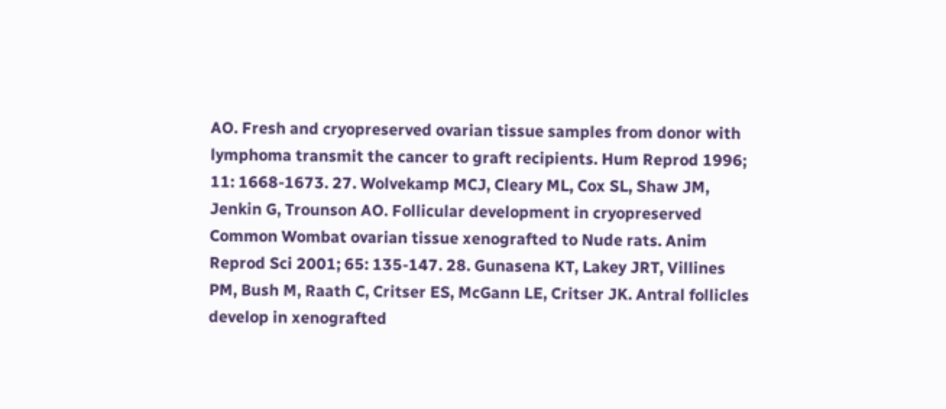AO. Fresh and cryopreserved ovarian tissue samples from donor with lymphoma transmit the cancer to graft recipients. Hum Reprod 1996; 11: 1668-1673. 27. Wolvekamp MCJ, Cleary ML, Cox SL, Shaw JM, Jenkin G, Trounson AO. Follicular development in cryopreserved Common Wombat ovarian tissue xenografted to Nude rats. Anim Reprod Sci 2001; 65: 135-147. 28. Gunasena KT, Lakey JRT, Villines PM, Bush M, Raath C, Critser ES, McGann LE, Critser JK. Antral follicles develop in xenografted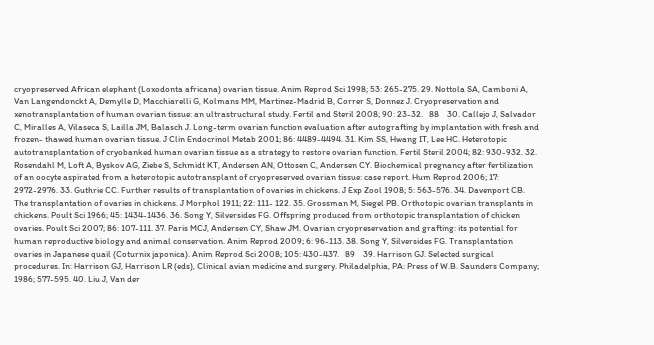cryopreserved African elephant (Loxodonta africana) ovarian tissue. Anim Reprod Sci 1998; 53: 265-275. 29. Nottola SA, Camboni A, Van Langendonckt A, Demylle D, Macchiarelli G, Kolmans MM, Martinez-Madrid B, Correr S, Donnez J. Cryopreservation and xenotransplantation of human ovarian tissue: an ultrastructural study. Fertil and Steril 2008; 90: 23-32.   88    30. Callejo J, Salvador C, Miralles A, Vilaseca S, Lailla JM, Balasch J. Long-term ovarian function evaluation after autografting by implantation with fresh and frozen- thawed human ovarian tissue. J Clin Endocrinol Metab 2001; 86: 4489-4494. 31. Kim SS, Hwang IT, Lee HC. Heterotopic autotransplantation of cryobanked human ovarian tissue as a strategy to restore ovarian function. Fertil Steril 2004; 82: 930-932. 32. Rosendahl M, Loft A, Byskov AG, Ziebe S, Schmidt KT, Andersen AN, Ottosen C, Andersen CY. Biochemical pregnancy after fertilization of an oocyte aspirated from a heterotopic autotransplant of cryopreserved ovarian tissue: case report. Hum Reprod 2006; 17: 2972-2976. 33. Guthrie CC. Further results of transplantation of ovaries in chickens. J Exp Zool 1908; 5: 563-576. 34. Davenport CB. The transplantation of ovaries in chickens. J Morphol 1911; 22: 111- 122. 35. Grossman M, Siegel PB. Orthotopic ovarian transplants in chickens. Poult Sci 1966; 45: 1434-1436. 36. Song Y, Silversides FG. Offspring produced from orthotopic transplantation of chicken ovaries. Poult Sci 2007; 86: 107-111. 37. Paris MCJ, Andersen CY, Shaw JM. Ovarian cryopreservation and grafting: its potential for human reproductive biology and animal conservation. Anim Reprod 2009; 6: 96-113. 38. Song Y, Silversides FG. Transplantation ovaries in Japanese quail (Coturnix japonica). Anim Reprod Sci 2008; 105: 430-437.   89    39. Harrison GJ. Selected surgical procedures. In: Harrison GJ, Harrison LR (eds), Clinical avian medicine and surgery. Philadelphia, PA: Press of W.B. Saunders Company; 1986; 577-595. 40. Liu J, Van der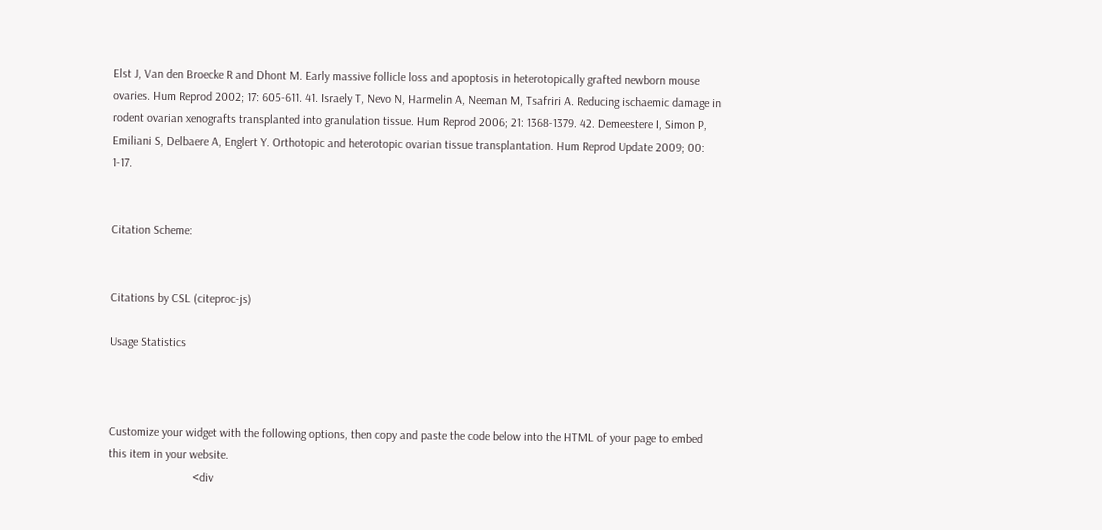Elst J, Van den Broecke R and Dhont M. Early massive follicle loss and apoptosis in heterotopically grafted newborn mouse ovaries. Hum Reprod 2002; 17: 605-611. 41. Israely T, Nevo N, Harmelin A, Neeman M, Tsafriri A. Reducing ischaemic damage in rodent ovarian xenografts transplanted into granulation tissue. Hum Reprod 2006; 21: 1368-1379. 42. Demeestere I, Simon P, Emiliani S, Delbaere A, Englert Y. Orthotopic and heterotopic ovarian tissue transplantation. Hum Reprod Update 2009; 00: 1-17.


Citation Scheme:


Citations by CSL (citeproc-js)

Usage Statistics



Customize your widget with the following options, then copy and paste the code below into the HTML of your page to embed this item in your website.
                            <div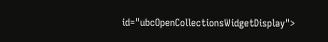id="ubcOpenCollectionsWidgetDisplay">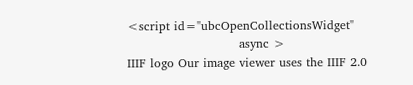<script id="ubcOpenCollectionsWidget"
                            async >
IIIF logo Our image viewer uses the IIIF 2.0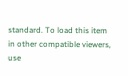standard. To load this item in other compatible viewers, use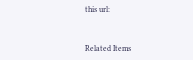this url:


Related Items